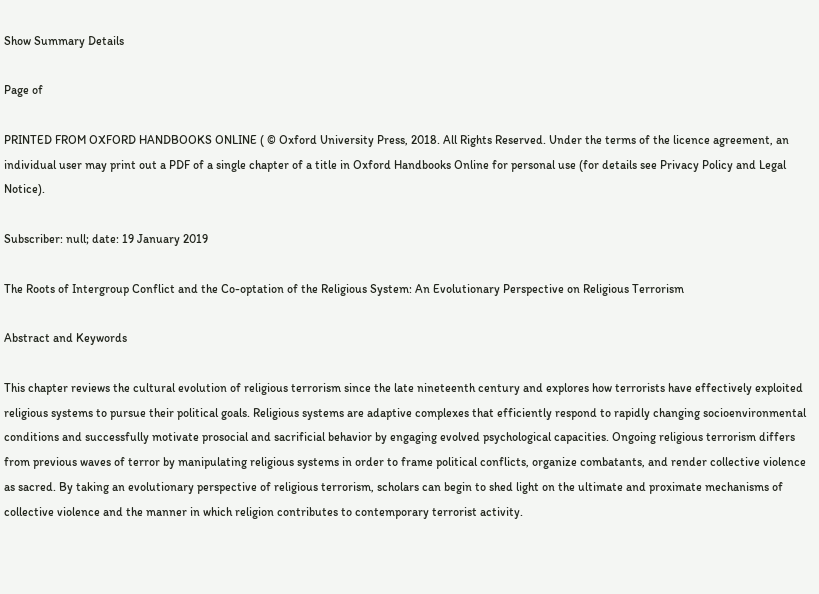Show Summary Details

Page of

PRINTED FROM OXFORD HANDBOOKS ONLINE ( © Oxford University Press, 2018. All Rights Reserved. Under the terms of the licence agreement, an individual user may print out a PDF of a single chapter of a title in Oxford Handbooks Online for personal use (for details see Privacy Policy and Legal Notice).

Subscriber: null; date: 19 January 2019

The Roots of Intergroup Conflict and the Co-optation of the Religious System: An Evolutionary Perspective on Religious Terrorism

Abstract and Keywords

This chapter reviews the cultural evolution of religious terrorism since the late nineteenth century and explores how terrorists have effectively exploited religious systems to pursue their political goals. Religious systems are adaptive complexes that efficiently respond to rapidly changing socioenvironmental conditions and successfully motivate prosocial and sacrificial behavior by engaging evolved psychological capacities. Ongoing religious terrorism differs from previous waves of terror by manipulating religious systems in order to frame political conflicts, organize combatants, and render collective violence as sacred. By taking an evolutionary perspective of religious terrorism, scholars can begin to shed light on the ultimate and proximate mechanisms of collective violence and the manner in which religion contributes to contemporary terrorist activity.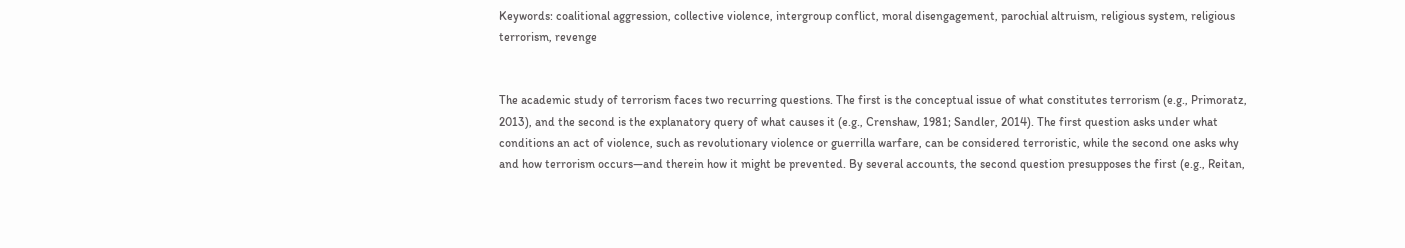Keywords: coalitional aggression, collective violence, intergroup conflict, moral disengagement, parochial altruism, religious system, religious terrorism, revenge


The academic study of terrorism faces two recurring questions. The first is the conceptual issue of what constitutes terrorism (e.g., Primoratz, 2013), and the second is the explanatory query of what causes it (e.g., Crenshaw, 1981; Sandler, 2014). The first question asks under what conditions an act of violence, such as revolutionary violence or guerrilla warfare, can be considered terroristic, while the second one asks why and how terrorism occurs—and therein how it might be prevented. By several accounts, the second question presupposes the first (e.g., Reitan,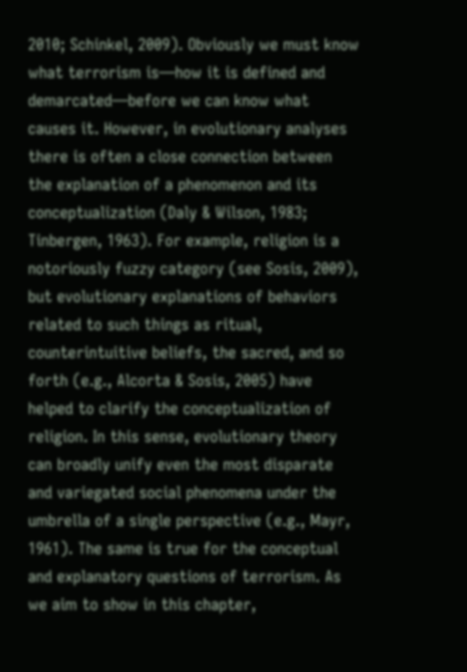2010; Schinkel, 2009). Obviously we must know what terrorism is—how it is defined and demarcated—before we can know what causes it. However, in evolutionary analyses there is often a close connection between the explanation of a phenomenon and its conceptualization (Daly & Wilson, 1983; Tinbergen, 1963). For example, religion is a notoriously fuzzy category (see Sosis, 2009), but evolutionary explanations of behaviors related to such things as ritual, counterintuitive beliefs, the sacred, and so forth (e.g., Alcorta & Sosis, 2005) have helped to clarify the conceptualization of religion. In this sense, evolutionary theory can broadly unify even the most disparate and variegated social phenomena under the umbrella of a single perspective (e.g., Mayr, 1961). The same is true for the conceptual and explanatory questions of terrorism. As we aim to show in this chapter,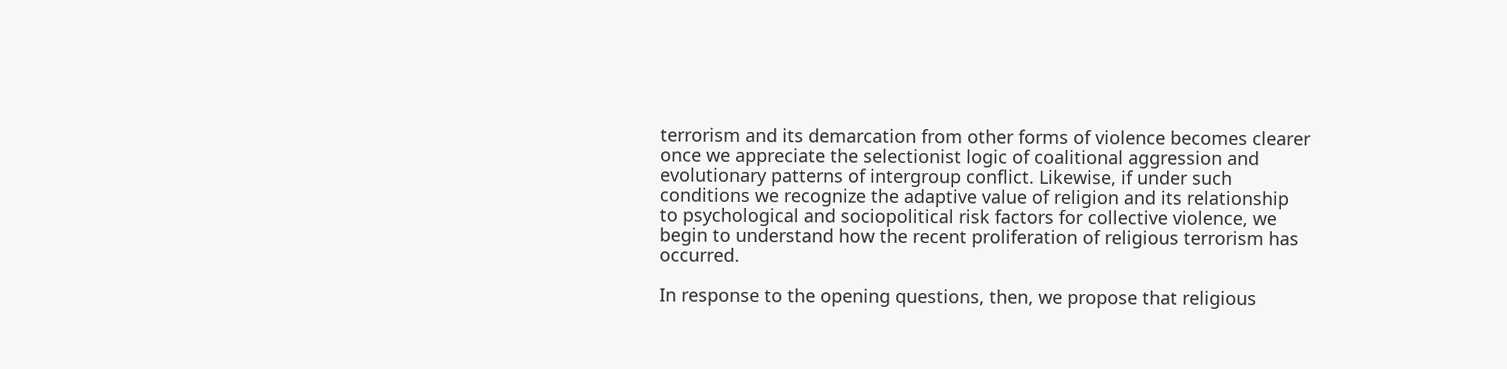terrorism and its demarcation from other forms of violence becomes clearer once we appreciate the selectionist logic of coalitional aggression and evolutionary patterns of intergroup conflict. Likewise, if under such conditions we recognize the adaptive value of religion and its relationship to psychological and sociopolitical risk factors for collective violence, we begin to understand how the recent proliferation of religious terrorism has occurred.

In response to the opening questions, then, we propose that religious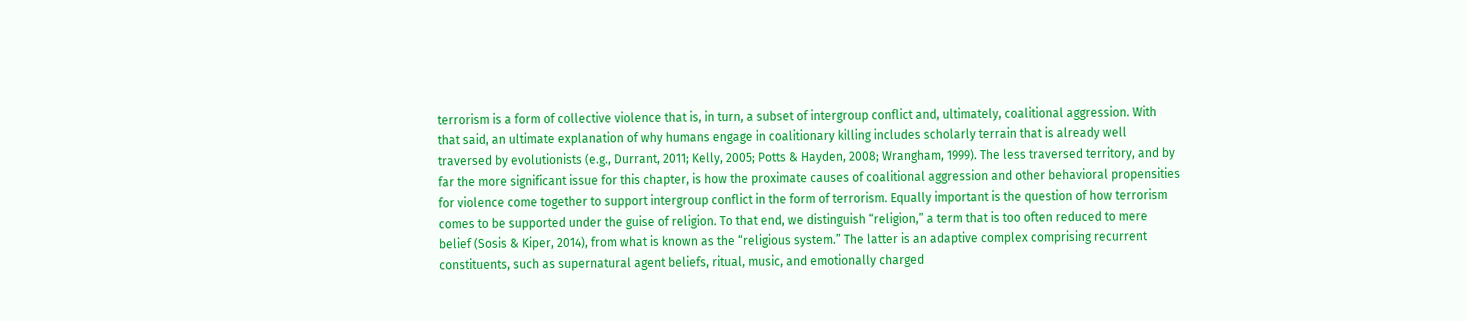terrorism is a form of collective violence that is, in turn, a subset of intergroup conflict and, ultimately, coalitional aggression. With that said, an ultimate explanation of why humans engage in coalitionary killing includes scholarly terrain that is already well traversed by evolutionists (e.g., Durrant, 2011; Kelly, 2005; Potts & Hayden, 2008; Wrangham, 1999). The less traversed territory, and by far the more significant issue for this chapter, is how the proximate causes of coalitional aggression and other behavioral propensities for violence come together to support intergroup conflict in the form of terrorism. Equally important is the question of how terrorism comes to be supported under the guise of religion. To that end, we distinguish “religion,” a term that is too often reduced to mere belief (Sosis & Kiper, 2014), from what is known as the “religious system.” The latter is an adaptive complex comprising recurrent constituents, such as supernatural agent beliefs, ritual, music, and emotionally charged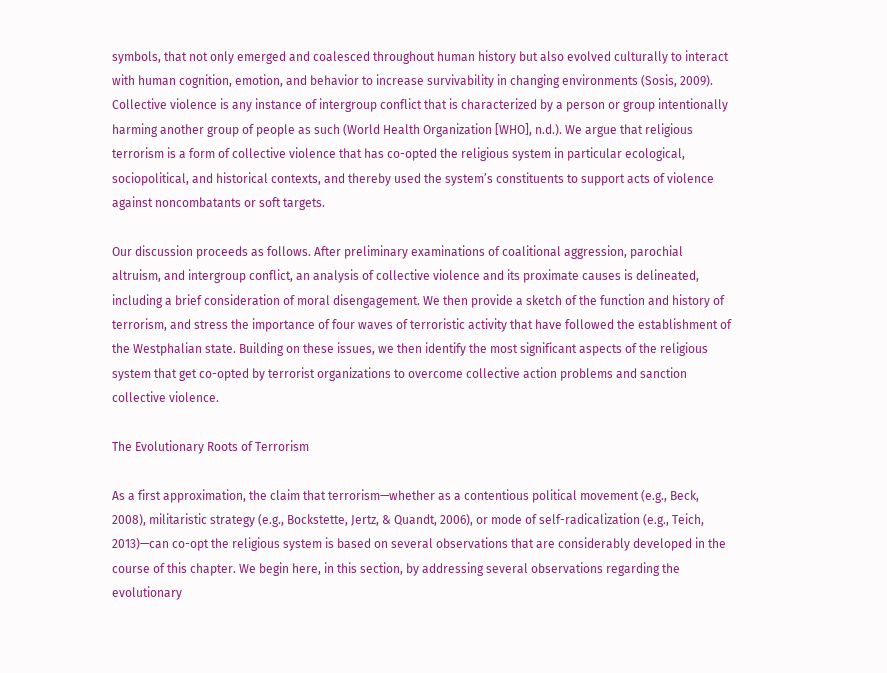symbols, that not only emerged and coalesced throughout human history but also evolved culturally to interact with human cognition, emotion, and behavior to increase survivability in changing environments (Sosis, 2009). Collective violence is any instance of intergroup conflict that is characterized by a person or group intentionally harming another group of people as such (World Health Organization [WHO], n.d.). We argue that religious terrorism is a form of collective violence that has co-opted the religious system in particular ecological, sociopolitical, and historical contexts, and thereby used the system’s constituents to support acts of violence against noncombatants or soft targets.

Our discussion proceeds as follows. After preliminary examinations of coalitional aggression, parochial altruism, and intergroup conflict, an analysis of collective violence and its proximate causes is delineated, including a brief consideration of moral disengagement. We then provide a sketch of the function and history of terrorism, and stress the importance of four waves of terroristic activity that have followed the establishment of the Westphalian state. Building on these issues, we then identify the most significant aspects of the religious system that get co-opted by terrorist organizations to overcome collective action problems and sanction collective violence.

The Evolutionary Roots of Terrorism

As a first approximation, the claim that terrorism—whether as a contentious political movement (e.g., Beck, 2008), militaristic strategy (e.g., Bockstette, Jertz, & Quandt, 2006), or mode of self-radicalization (e.g., Teich, 2013)—can co-opt the religious system is based on several observations that are considerably developed in the course of this chapter. We begin here, in this section, by addressing several observations regarding the evolutionary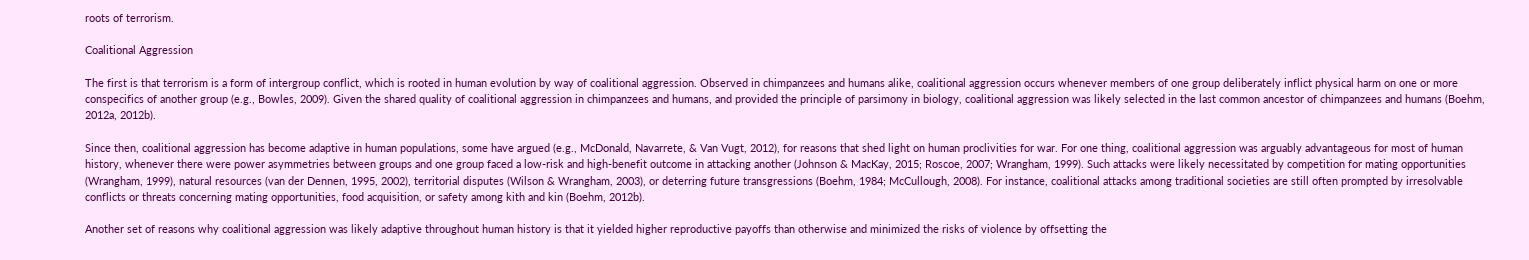roots of terrorism.

Coalitional Aggression

The first is that terrorism is a form of intergroup conflict, which is rooted in human evolution by way of coalitional aggression. Observed in chimpanzees and humans alike, coalitional aggression occurs whenever members of one group deliberately inflict physical harm on one or more conspecifics of another group (e.g., Bowles, 2009). Given the shared quality of coalitional aggression in chimpanzees and humans, and provided the principle of parsimony in biology, coalitional aggression was likely selected in the last common ancestor of chimpanzees and humans (Boehm, 2012a, 2012b).

Since then, coalitional aggression has become adaptive in human populations, some have argued (e.g., McDonald, Navarrete, & Van Vugt, 2012), for reasons that shed light on human proclivities for war. For one thing, coalitional aggression was arguably advantageous for most of human history, whenever there were power asymmetries between groups and one group faced a low-risk and high-benefit outcome in attacking another (Johnson & MacKay, 2015; Roscoe, 2007; Wrangham, 1999). Such attacks were likely necessitated by competition for mating opportunities (Wrangham, 1999), natural resources (van der Dennen, 1995, 2002), territorial disputes (Wilson & Wrangham, 2003), or deterring future transgressions (Boehm, 1984; McCullough, 2008). For instance, coalitional attacks among traditional societies are still often prompted by irresolvable conflicts or threats concerning mating opportunities, food acquisition, or safety among kith and kin (Boehm, 2012b).

Another set of reasons why coalitional aggression was likely adaptive throughout human history is that it yielded higher reproductive payoffs than otherwise and minimized the risks of violence by offsetting the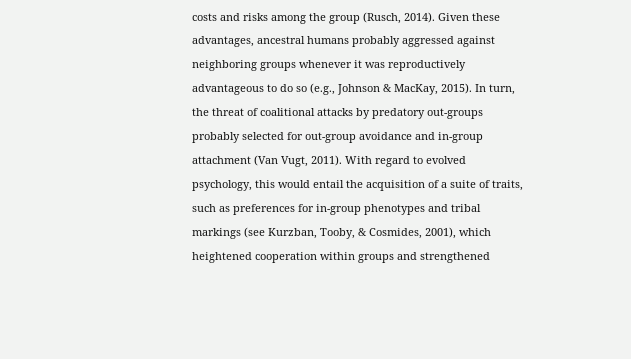costs and risks among the group (Rusch, 2014). Given these advantages, ancestral humans probably aggressed against neighboring groups whenever it was reproductively advantageous to do so (e.g., Johnson & MacKay, 2015). In turn, the threat of coalitional attacks by predatory out-groups probably selected for out-group avoidance and in-group attachment (Van Vugt, 2011). With regard to evolved psychology, this would entail the acquisition of a suite of traits, such as preferences for in-group phenotypes and tribal markings (see Kurzban, Tooby, & Cosmides, 2001), which heightened cooperation within groups and strengthened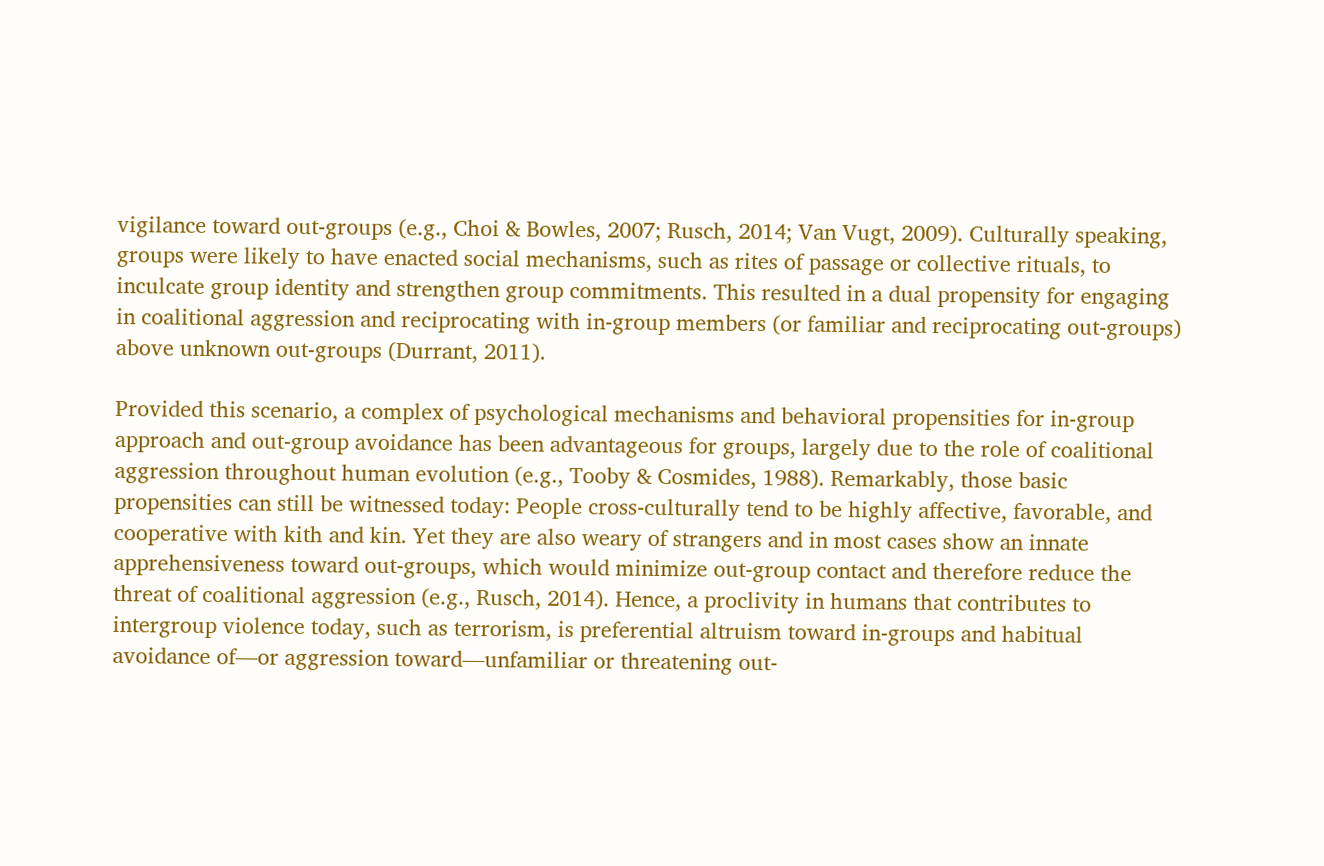vigilance toward out-groups (e.g., Choi & Bowles, 2007; Rusch, 2014; Van Vugt, 2009). Culturally speaking, groups were likely to have enacted social mechanisms, such as rites of passage or collective rituals, to inculcate group identity and strengthen group commitments. This resulted in a dual propensity for engaging in coalitional aggression and reciprocating with in-group members (or familiar and reciprocating out-groups) above unknown out-groups (Durrant, 2011).

Provided this scenario, a complex of psychological mechanisms and behavioral propensities for in-group approach and out-group avoidance has been advantageous for groups, largely due to the role of coalitional aggression throughout human evolution (e.g., Tooby & Cosmides, 1988). Remarkably, those basic propensities can still be witnessed today: People cross-culturally tend to be highly affective, favorable, and cooperative with kith and kin. Yet they are also weary of strangers and in most cases show an innate apprehensiveness toward out-groups, which would minimize out-group contact and therefore reduce the threat of coalitional aggression (e.g., Rusch, 2014). Hence, a proclivity in humans that contributes to intergroup violence today, such as terrorism, is preferential altruism toward in-groups and habitual avoidance of—or aggression toward—unfamiliar or threatening out-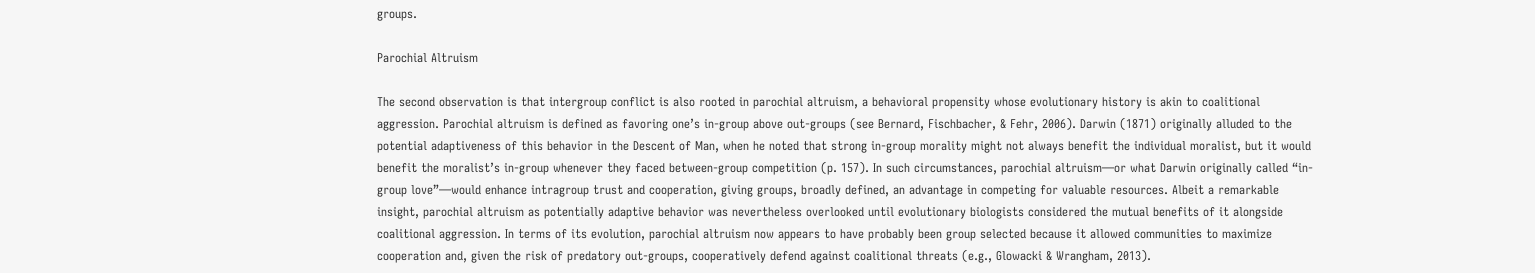groups.

Parochial Altruism

The second observation is that intergroup conflict is also rooted in parochial altruism, a behavioral propensity whose evolutionary history is akin to coalitional aggression. Parochial altruism is defined as favoring one’s in-group above out-groups (see Bernard, Fischbacher, & Fehr, 2006). Darwin (1871) originally alluded to the potential adaptiveness of this behavior in the Descent of Man, when he noted that strong in-group morality might not always benefit the individual moralist, but it would benefit the moralist’s in-group whenever they faced between-group competition (p. 157). In such circumstances, parochial altruism—or what Darwin originally called “in-group love”—would enhance intragroup trust and cooperation, giving groups, broadly defined, an advantage in competing for valuable resources. Albeit a remarkable insight, parochial altruism as potentially adaptive behavior was nevertheless overlooked until evolutionary biologists considered the mutual benefits of it alongside coalitional aggression. In terms of its evolution, parochial altruism now appears to have probably been group selected because it allowed communities to maximize cooperation and, given the risk of predatory out-groups, cooperatively defend against coalitional threats (e.g., Glowacki & Wrangham, 2013).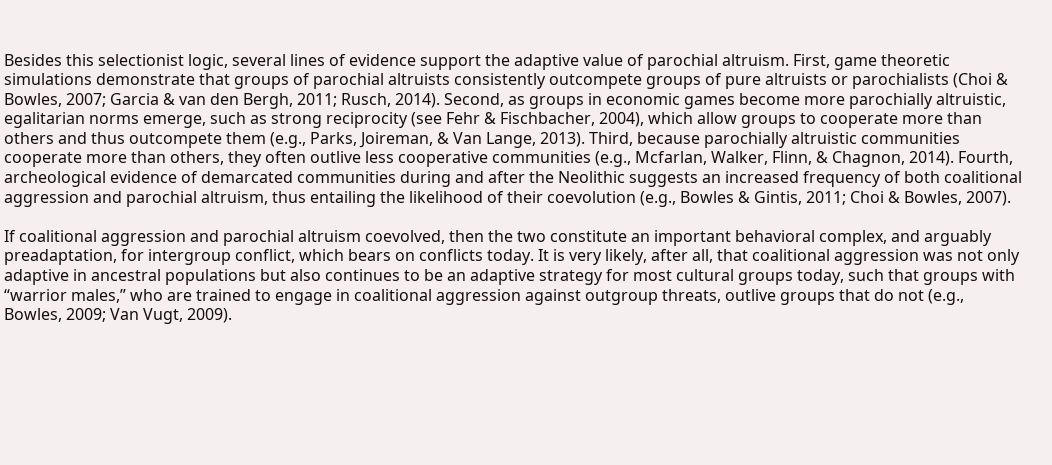Besides this selectionist logic, several lines of evidence support the adaptive value of parochial altruism. First, game theoretic simulations demonstrate that groups of parochial altruists consistently outcompete groups of pure altruists or parochialists (Choi & Bowles, 2007; Garcia & van den Bergh, 2011; Rusch, 2014). Second, as groups in economic games become more parochially altruistic, egalitarian norms emerge, such as strong reciprocity (see Fehr & Fischbacher, 2004), which allow groups to cooperate more than others and thus outcompete them (e.g., Parks, Joireman, & Van Lange, 2013). Third, because parochially altruistic communities cooperate more than others, they often outlive less cooperative communities (e.g., Mcfarlan, Walker, Flinn, & Chagnon, 2014). Fourth, archeological evidence of demarcated communities during and after the Neolithic suggests an increased frequency of both coalitional aggression and parochial altruism, thus entailing the likelihood of their coevolution (e.g., Bowles & Gintis, 2011; Choi & Bowles, 2007).

If coalitional aggression and parochial altruism coevolved, then the two constitute an important behavioral complex, and arguably preadaptation, for intergroup conflict, which bears on conflicts today. It is very likely, after all, that coalitional aggression was not only adaptive in ancestral populations but also continues to be an adaptive strategy for most cultural groups today, such that groups with “warrior males,” who are trained to engage in coalitional aggression against outgroup threats, outlive groups that do not (e.g., Bowles, 2009; Van Vugt, 2009).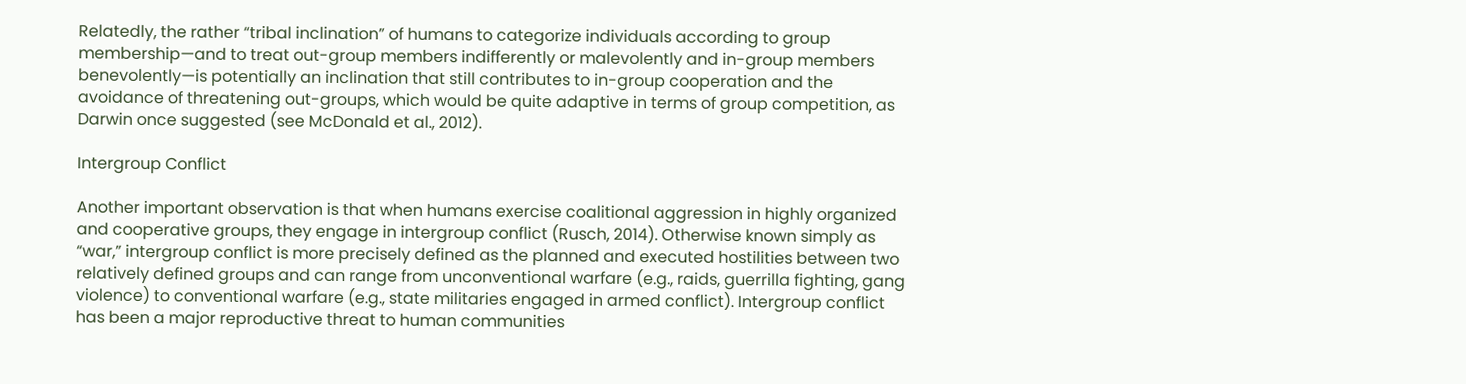Relatedly, the rather “tribal inclination” of humans to categorize individuals according to group membership—and to treat out-group members indifferently or malevolently and in-group members benevolently—is potentially an inclination that still contributes to in-group cooperation and the avoidance of threatening out-groups, which would be quite adaptive in terms of group competition, as Darwin once suggested (see McDonald et al., 2012).

Intergroup Conflict

Another important observation is that when humans exercise coalitional aggression in highly organized and cooperative groups, they engage in intergroup conflict (Rusch, 2014). Otherwise known simply as “war,” intergroup conflict is more precisely defined as the planned and executed hostilities between two relatively defined groups and can range from unconventional warfare (e.g., raids, guerrilla fighting, gang violence) to conventional warfare (e.g., state militaries engaged in armed conflict). Intergroup conflict has been a major reproductive threat to human communities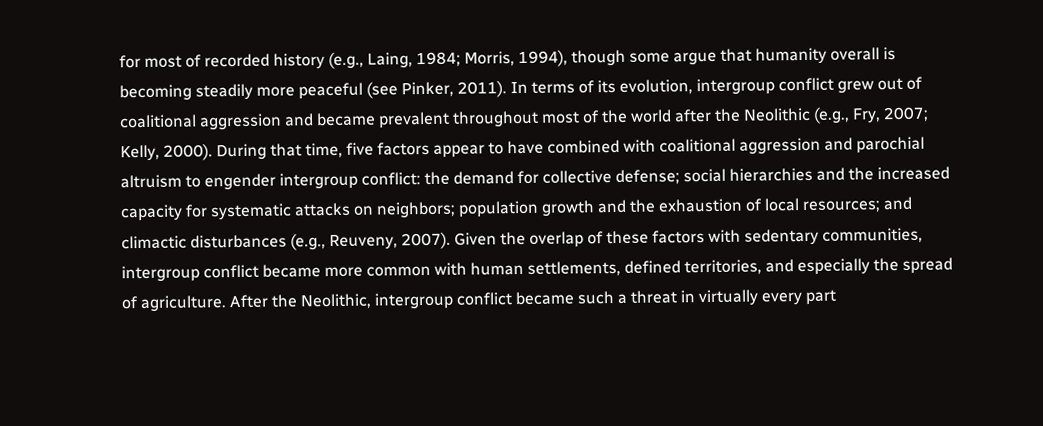for most of recorded history (e.g., Laing, 1984; Morris, 1994), though some argue that humanity overall is becoming steadily more peaceful (see Pinker, 2011). In terms of its evolution, intergroup conflict grew out of coalitional aggression and became prevalent throughout most of the world after the Neolithic (e.g., Fry, 2007; Kelly, 2000). During that time, five factors appear to have combined with coalitional aggression and parochial altruism to engender intergroup conflict: the demand for collective defense; social hierarchies and the increased capacity for systematic attacks on neighbors; population growth and the exhaustion of local resources; and climactic disturbances (e.g., Reuveny, 2007). Given the overlap of these factors with sedentary communities, intergroup conflict became more common with human settlements, defined territories, and especially the spread of agriculture. After the Neolithic, intergroup conflict became such a threat in virtually every part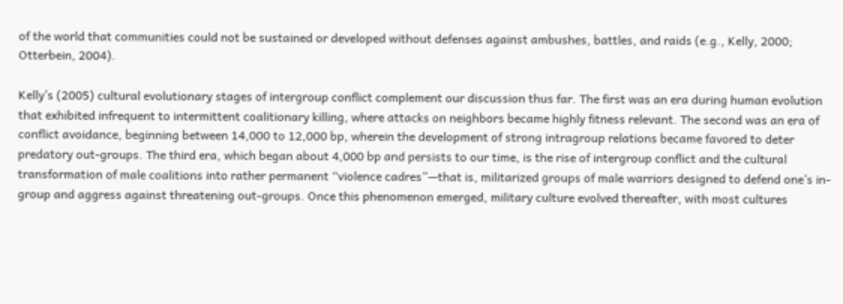of the world that communities could not be sustained or developed without defenses against ambushes, battles, and raids (e.g., Kelly, 2000; Otterbein, 2004).

Kelly’s (2005) cultural evolutionary stages of intergroup conflict complement our discussion thus far. The first was an era during human evolution that exhibited infrequent to intermittent coalitionary killing, where attacks on neighbors became highly fitness relevant. The second was an era of conflict avoidance, beginning between 14,000 to 12,000 bp, wherein the development of strong intragroup relations became favored to deter predatory out-groups. The third era, which began about 4,000 bp and persists to our time, is the rise of intergroup conflict and the cultural transformation of male coalitions into rather permanent “violence cadres”—that is, militarized groups of male warriors designed to defend one’s in-group and aggress against threatening out-groups. Once this phenomenon emerged, military culture evolved thereafter, with most cultures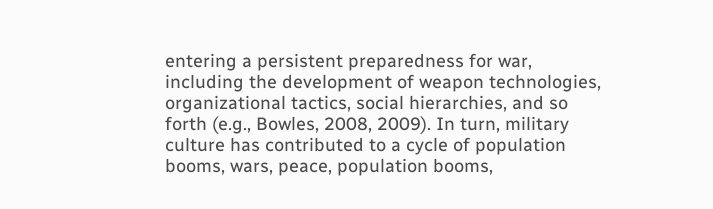entering a persistent preparedness for war, including the development of weapon technologies, organizational tactics, social hierarchies, and so forth (e.g., Bowles, 2008, 2009). In turn, military culture has contributed to a cycle of population booms, wars, peace, population booms,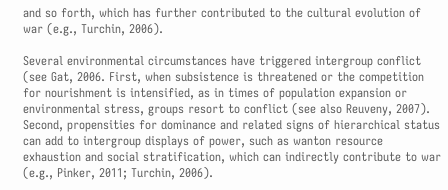and so forth, which has further contributed to the cultural evolution of war (e.g., Turchin, 2006).

Several environmental circumstances have triggered intergroup conflict (see Gat, 2006. First, when subsistence is threatened or the competition for nourishment is intensified, as in times of population expansion or environmental stress, groups resort to conflict (see also Reuveny, 2007). Second, propensities for dominance and related signs of hierarchical status can add to intergroup displays of power, such as wanton resource exhaustion and social stratification, which can indirectly contribute to war (e.g., Pinker, 2011; Turchin, 2006).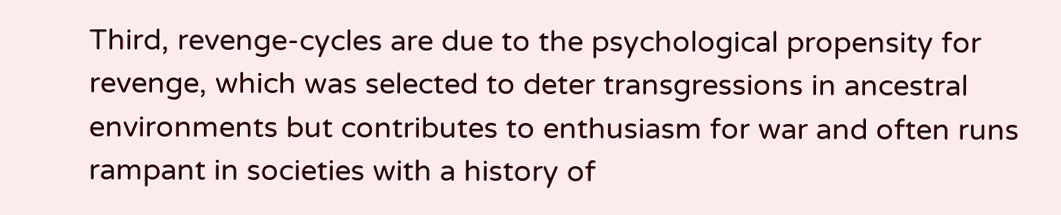Third, revenge-cycles are due to the psychological propensity for revenge, which was selected to deter transgressions in ancestral environments but contributes to enthusiasm for war and often runs rampant in societies with a history of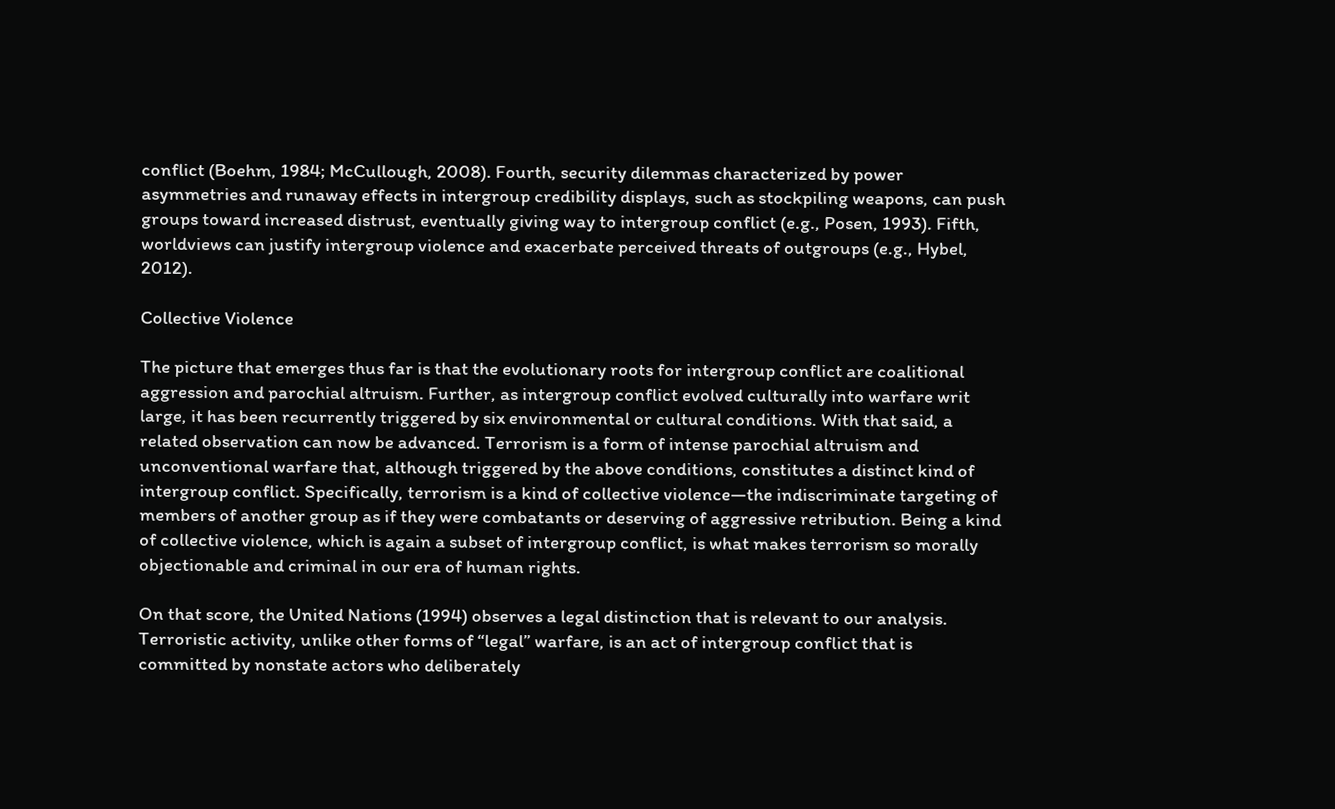conflict (Boehm, 1984; McCullough, 2008). Fourth, security dilemmas characterized by power asymmetries and runaway effects in intergroup credibility displays, such as stockpiling weapons, can push groups toward increased distrust, eventually giving way to intergroup conflict (e.g., Posen, 1993). Fifth, worldviews can justify intergroup violence and exacerbate perceived threats of outgroups (e.g., Hybel, 2012).

Collective Violence

The picture that emerges thus far is that the evolutionary roots for intergroup conflict are coalitional aggression and parochial altruism. Further, as intergroup conflict evolved culturally into warfare writ large, it has been recurrently triggered by six environmental or cultural conditions. With that said, a related observation can now be advanced. Terrorism is a form of intense parochial altruism and unconventional warfare that, although triggered by the above conditions, constitutes a distinct kind of intergroup conflict. Specifically, terrorism is a kind of collective violence—the indiscriminate targeting of members of another group as if they were combatants or deserving of aggressive retribution. Being a kind of collective violence, which is again a subset of intergroup conflict, is what makes terrorism so morally objectionable and criminal in our era of human rights.

On that score, the United Nations (1994) observes a legal distinction that is relevant to our analysis. Terroristic activity, unlike other forms of “legal” warfare, is an act of intergroup conflict that is committed by nonstate actors who deliberately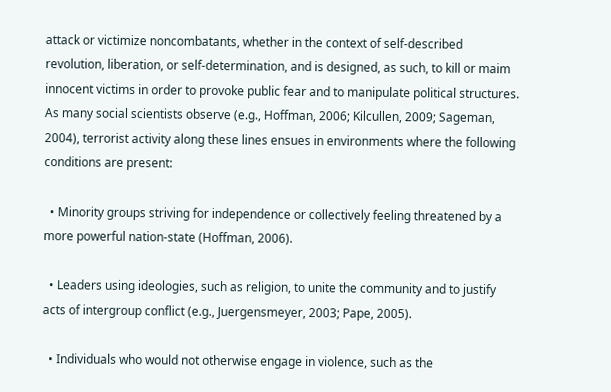attack or victimize noncombatants, whether in the context of self-described revolution, liberation, or self-determination, and is designed, as such, to kill or maim innocent victims in order to provoke public fear and to manipulate political structures. As many social scientists observe (e.g., Hoffman, 2006; Kilcullen, 2009; Sageman, 2004), terrorist activity along these lines ensues in environments where the following conditions are present:

  • Minority groups striving for independence or collectively feeling threatened by a more powerful nation-state (Hoffman, 2006).

  • Leaders using ideologies, such as religion, to unite the community and to justify acts of intergroup conflict (e.g., Juergensmeyer, 2003; Pape, 2005).

  • Individuals who would not otherwise engage in violence, such as the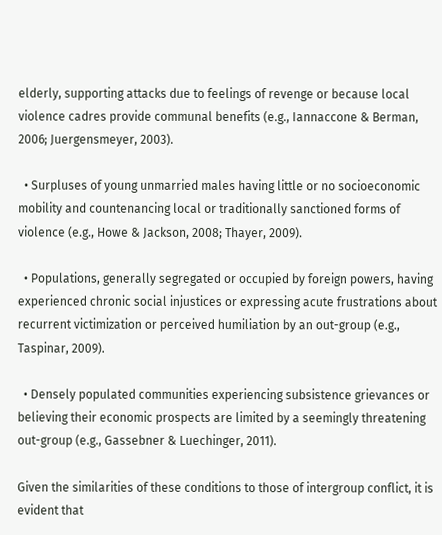elderly, supporting attacks due to feelings of revenge or because local violence cadres provide communal benefits (e.g., Iannaccone & Berman, 2006; Juergensmeyer, 2003).

  • Surpluses of young unmarried males having little or no socioeconomic mobility and countenancing local or traditionally sanctioned forms of violence (e.g., Howe & Jackson, 2008; Thayer, 2009).

  • Populations, generally segregated or occupied by foreign powers, having experienced chronic social injustices or expressing acute frustrations about recurrent victimization or perceived humiliation by an out-group (e.g., Taspinar, 2009).

  • Densely populated communities experiencing subsistence grievances or believing their economic prospects are limited by a seemingly threatening out-group (e.g., Gassebner & Luechinger, 2011).

Given the similarities of these conditions to those of intergroup conflict, it is evident that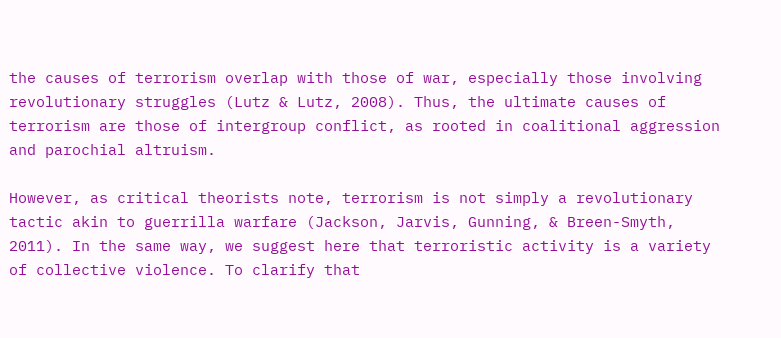the causes of terrorism overlap with those of war, especially those involving revolutionary struggles (Lutz & Lutz, 2008). Thus, the ultimate causes of terrorism are those of intergroup conflict, as rooted in coalitional aggression and parochial altruism.

However, as critical theorists note, terrorism is not simply a revolutionary tactic akin to guerrilla warfare (Jackson, Jarvis, Gunning, & Breen-Smyth, 2011). In the same way, we suggest here that terroristic activity is a variety of collective violence. To clarify that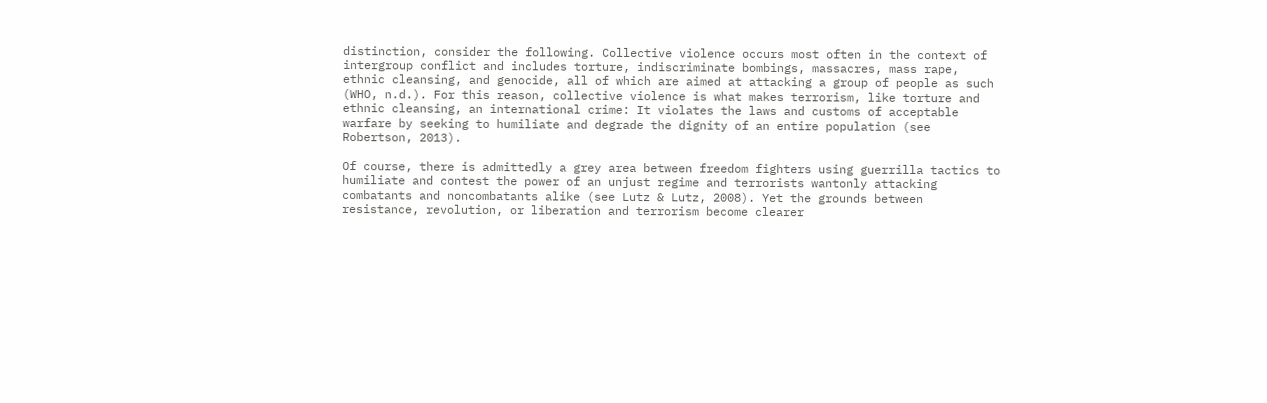distinction, consider the following. Collective violence occurs most often in the context of intergroup conflict and includes torture, indiscriminate bombings, massacres, mass rape, ethnic cleansing, and genocide, all of which are aimed at attacking a group of people as such (WHO, n.d.). For this reason, collective violence is what makes terrorism, like torture and ethnic cleansing, an international crime: It violates the laws and customs of acceptable warfare by seeking to humiliate and degrade the dignity of an entire population (see Robertson, 2013).

Of course, there is admittedly a grey area between freedom fighters using guerrilla tactics to humiliate and contest the power of an unjust regime and terrorists wantonly attacking combatants and noncombatants alike (see Lutz & Lutz, 2008). Yet the grounds between resistance, revolution, or liberation and terrorism become clearer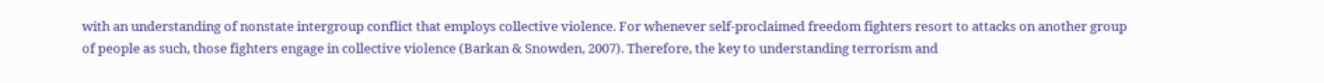with an understanding of nonstate intergroup conflict that employs collective violence. For whenever self-proclaimed freedom fighters resort to attacks on another group of people as such, those fighters engage in collective violence (Barkan & Snowden, 2007). Therefore, the key to understanding terrorism and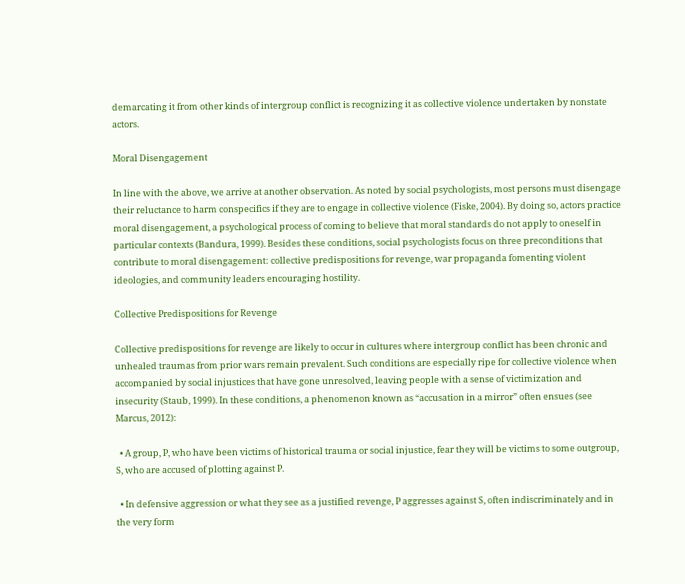demarcating it from other kinds of intergroup conflict is recognizing it as collective violence undertaken by nonstate actors.

Moral Disengagement

In line with the above, we arrive at another observation. As noted by social psychologists, most persons must disengage their reluctance to harm conspecifics if they are to engage in collective violence (Fiske, 2004). By doing so, actors practice moral disengagement, a psychological process of coming to believe that moral standards do not apply to oneself in particular contexts (Bandura, 1999). Besides these conditions, social psychologists focus on three preconditions that contribute to moral disengagement: collective predispositions for revenge, war propaganda fomenting violent ideologies, and community leaders encouraging hostility.

Collective Predispositions for Revenge

Collective predispositions for revenge are likely to occur in cultures where intergroup conflict has been chronic and unhealed traumas from prior wars remain prevalent. Such conditions are especially ripe for collective violence when accompanied by social injustices that have gone unresolved, leaving people with a sense of victimization and insecurity (Staub, 1999). In these conditions, a phenomenon known as “accusation in a mirror” often ensues (see Marcus, 2012):

  • A group, P, who have been victims of historical trauma or social injustice, fear they will be victims to some outgroup, S, who are accused of plotting against P.

  • In defensive aggression or what they see as a justified revenge, P aggresses against S, often indiscriminately and in the very form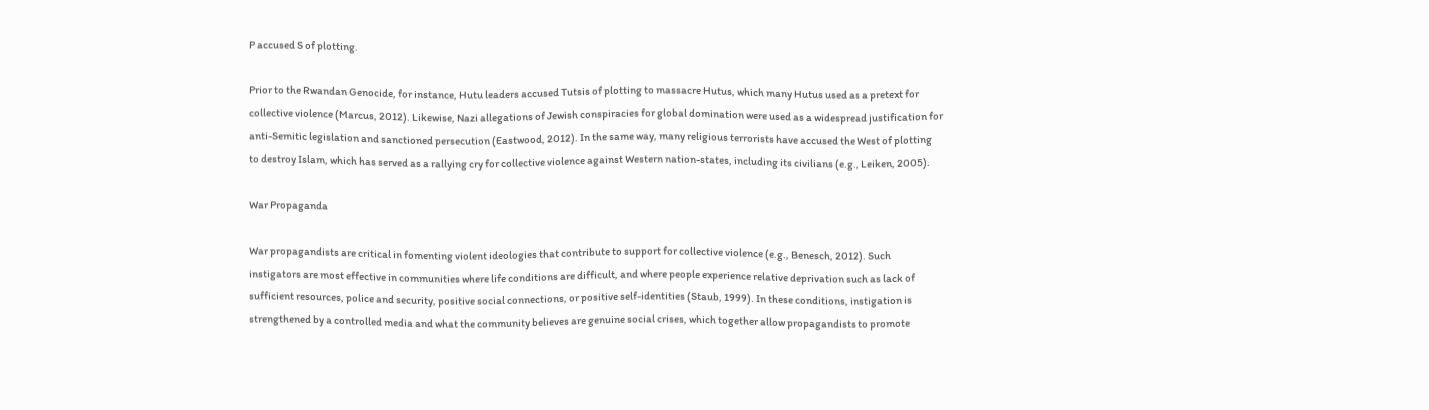P accused S of plotting.

Prior to the Rwandan Genocide, for instance, Hutu leaders accused Tutsis of plotting to massacre Hutus, which many Hutus used as a pretext for collective violence (Marcus, 2012). Likewise, Nazi allegations of Jewish conspiracies for global domination were used as a widespread justification for anti-Semitic legislation and sanctioned persecution (Eastwood, 2012). In the same way, many religious terrorists have accused the West of plotting to destroy Islam, which has served as a rallying cry for collective violence against Western nation-states, including its civilians (e.g., Leiken, 2005).

War Propaganda

War propagandists are critical in fomenting violent ideologies that contribute to support for collective violence (e.g., Benesch, 2012). Such instigators are most effective in communities where life conditions are difficult, and where people experience relative deprivation such as lack of sufficient resources, police and security, positive social connections, or positive self-identities (Staub, 1999). In these conditions, instigation is strengthened by a controlled media and what the community believes are genuine social crises, which together allow propagandists to promote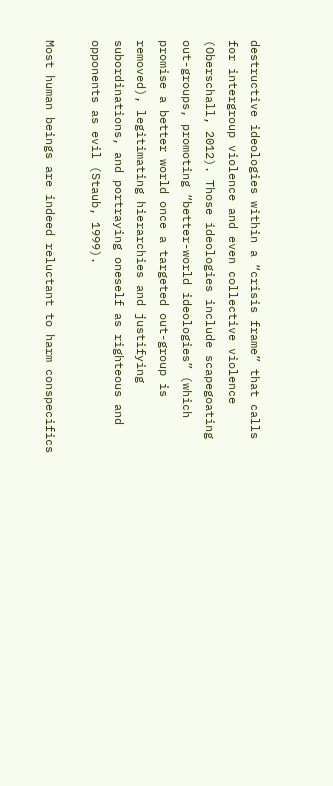destructive ideologies within a “crisis frame” that calls for intergroup violence and even collective violence (Oberschall, 2012). Those ideologies include scapegoating out-groups, promoting “better-world ideologies” (which promise a better world once a targeted out-group is removed), legitimating hierarchies and justifying subordinations, and portraying oneself as righteous and opponents as evil (Staub, 1999).

Most human beings are indeed reluctant to harm conspecifics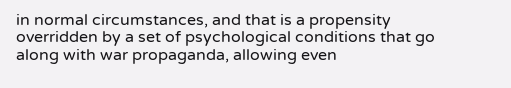in normal circumstances, and that is a propensity overridden by a set of psychological conditions that go along with war propaganda, allowing even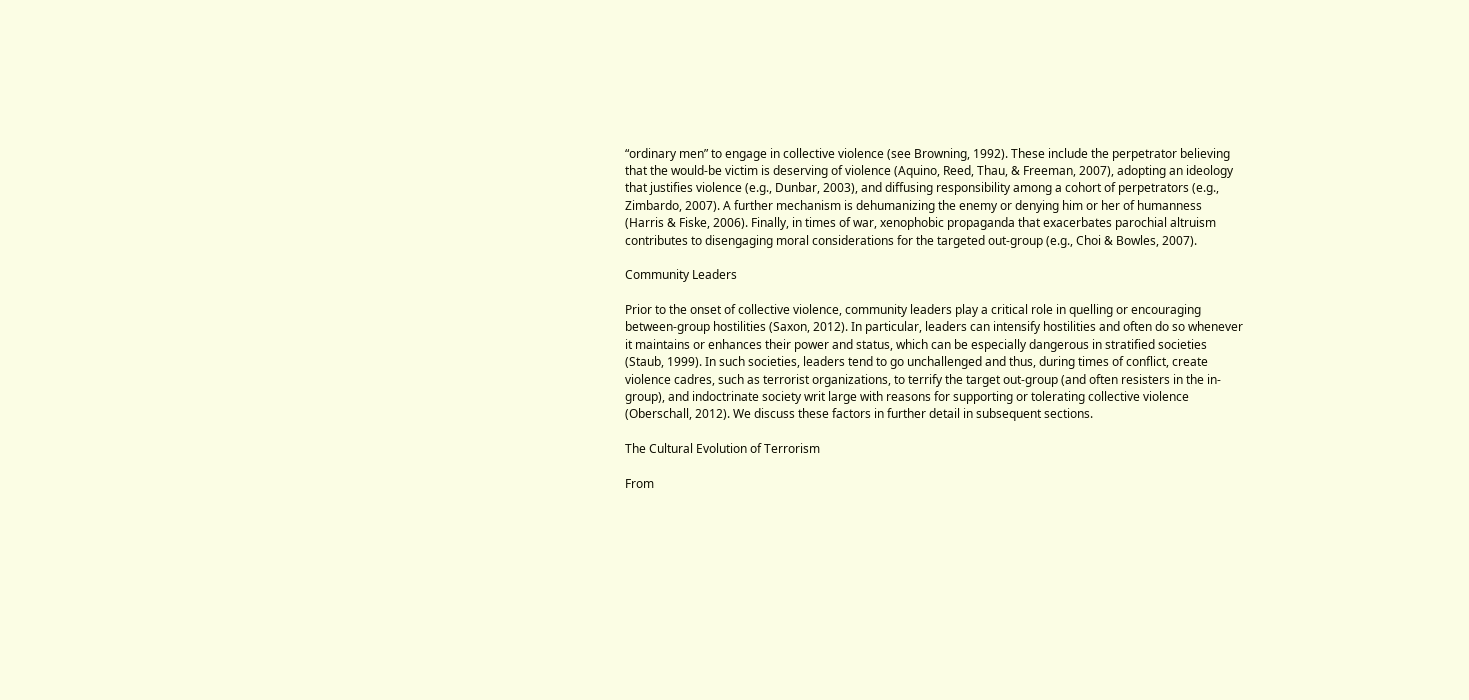“ordinary men” to engage in collective violence (see Browning, 1992). These include the perpetrator believing that the would-be victim is deserving of violence (Aquino, Reed, Thau, & Freeman, 2007), adopting an ideology that justifies violence (e.g., Dunbar, 2003), and diffusing responsibility among a cohort of perpetrators (e.g., Zimbardo, 2007). A further mechanism is dehumanizing the enemy or denying him or her of humanness (Harris & Fiske, 2006). Finally, in times of war, xenophobic propaganda that exacerbates parochial altruism contributes to disengaging moral considerations for the targeted out-group (e.g., Choi & Bowles, 2007).

Community Leaders

Prior to the onset of collective violence, community leaders play a critical role in quelling or encouraging between-group hostilities (Saxon, 2012). In particular, leaders can intensify hostilities and often do so whenever it maintains or enhances their power and status, which can be especially dangerous in stratified societies (Staub, 1999). In such societies, leaders tend to go unchallenged and thus, during times of conflict, create violence cadres, such as terrorist organizations, to terrify the target out-group (and often resisters in the in-group), and indoctrinate society writ large with reasons for supporting or tolerating collective violence (Oberschall, 2012). We discuss these factors in further detail in subsequent sections.

The Cultural Evolution of Terrorism

From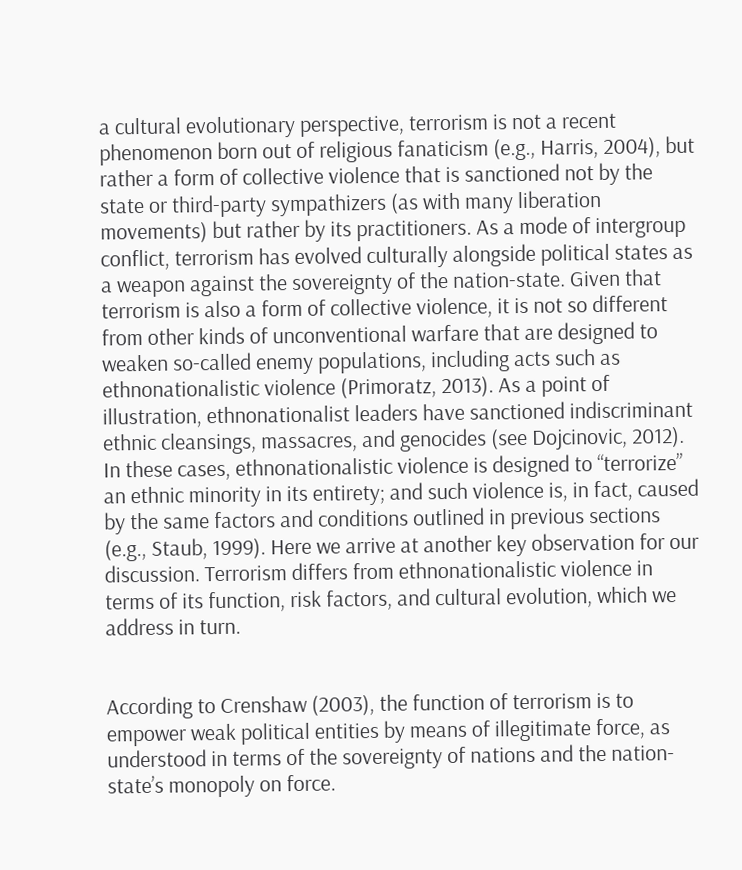a cultural evolutionary perspective, terrorism is not a recent phenomenon born out of religious fanaticism (e.g., Harris, 2004), but rather a form of collective violence that is sanctioned not by the state or third-party sympathizers (as with many liberation movements) but rather by its practitioners. As a mode of intergroup conflict, terrorism has evolved culturally alongside political states as a weapon against the sovereignty of the nation-state. Given that terrorism is also a form of collective violence, it is not so different from other kinds of unconventional warfare that are designed to weaken so-called enemy populations, including acts such as ethnonationalistic violence (Primoratz, 2013). As a point of illustration, ethnonationalist leaders have sanctioned indiscriminant ethnic cleansings, massacres, and genocides (see Dojcinovic, 2012). In these cases, ethnonationalistic violence is designed to “terrorize” an ethnic minority in its entirety; and such violence is, in fact, caused by the same factors and conditions outlined in previous sections (e.g., Staub, 1999). Here we arrive at another key observation for our discussion. Terrorism differs from ethnonationalistic violence in terms of its function, risk factors, and cultural evolution, which we address in turn.


According to Crenshaw (2003), the function of terrorism is to empower weak political entities by means of illegitimate force, as understood in terms of the sovereignty of nations and the nation-state’s monopoly on force.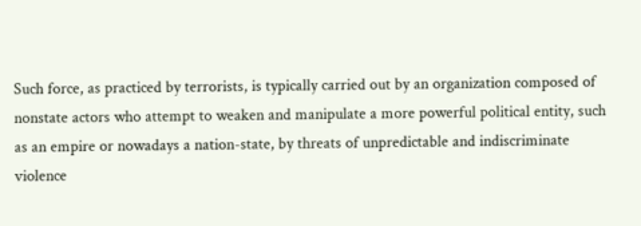Such force, as practiced by terrorists, is typically carried out by an organization composed of nonstate actors who attempt to weaken and manipulate a more powerful political entity, such as an empire or nowadays a nation-state, by threats of unpredictable and indiscriminate violence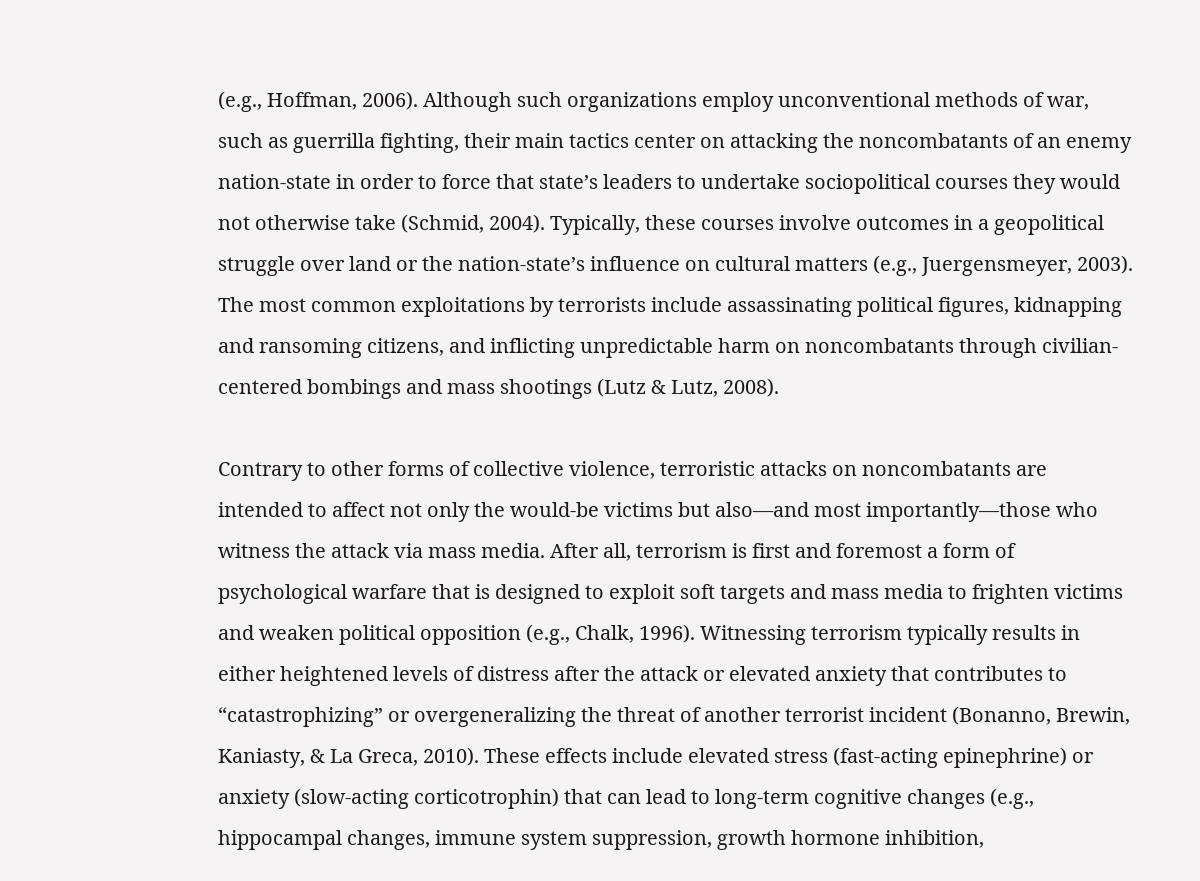(e.g., Hoffman, 2006). Although such organizations employ unconventional methods of war, such as guerrilla fighting, their main tactics center on attacking the noncombatants of an enemy nation-state in order to force that state’s leaders to undertake sociopolitical courses they would not otherwise take (Schmid, 2004). Typically, these courses involve outcomes in a geopolitical struggle over land or the nation-state’s influence on cultural matters (e.g., Juergensmeyer, 2003). The most common exploitations by terrorists include assassinating political figures, kidnapping and ransoming citizens, and inflicting unpredictable harm on noncombatants through civilian-centered bombings and mass shootings (Lutz & Lutz, 2008).

Contrary to other forms of collective violence, terroristic attacks on noncombatants are intended to affect not only the would-be victims but also—and most importantly—those who witness the attack via mass media. After all, terrorism is first and foremost a form of psychological warfare that is designed to exploit soft targets and mass media to frighten victims and weaken political opposition (e.g., Chalk, 1996). Witnessing terrorism typically results in either heightened levels of distress after the attack or elevated anxiety that contributes to “catastrophizing” or overgeneralizing the threat of another terrorist incident (Bonanno, Brewin, Kaniasty, & La Greca, 2010). These effects include elevated stress (fast-acting epinephrine) or anxiety (slow-acting corticotrophin) that can lead to long-term cognitive changes (e.g., hippocampal changes, immune system suppression, growth hormone inhibition,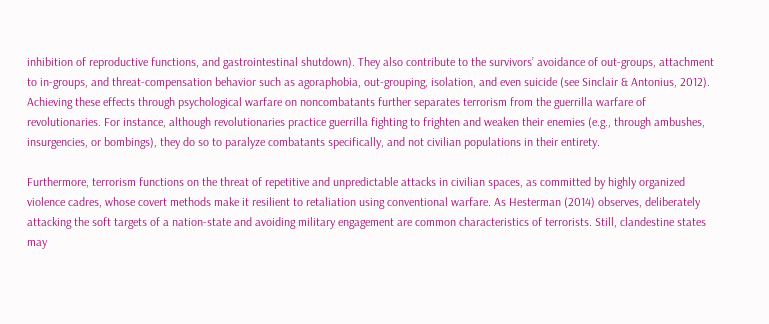inhibition of reproductive functions, and gastrointestinal shutdown). They also contribute to the survivors’ avoidance of out-groups, attachment to in-groups, and threat-compensation behavior such as agoraphobia, out-grouping, isolation, and even suicide (see Sinclair & Antonius, 2012). Achieving these effects through psychological warfare on noncombatants further separates terrorism from the guerrilla warfare of revolutionaries. For instance, although revolutionaries practice guerrilla fighting to frighten and weaken their enemies (e.g., through ambushes, insurgencies, or bombings), they do so to paralyze combatants specifically, and not civilian populations in their entirety.

Furthermore, terrorism functions on the threat of repetitive and unpredictable attacks in civilian spaces, as committed by highly organized violence cadres, whose covert methods make it resilient to retaliation using conventional warfare. As Hesterman (2014) observes, deliberately attacking the soft targets of a nation-state and avoiding military engagement are common characteristics of terrorists. Still, clandestine states may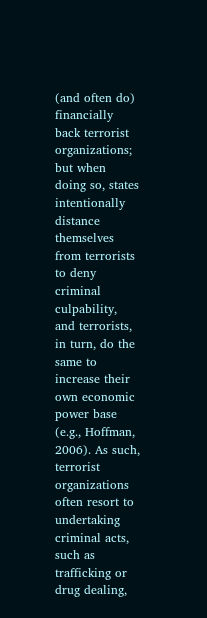(and often do) financially back terrorist organizations; but when doing so, states intentionally distance themselves from terrorists to deny criminal culpability, and terrorists, in turn, do the same to increase their own economic power base (e.g., Hoffman, 2006). As such, terrorist organizations often resort to undertaking criminal acts, such as trafficking or drug dealing,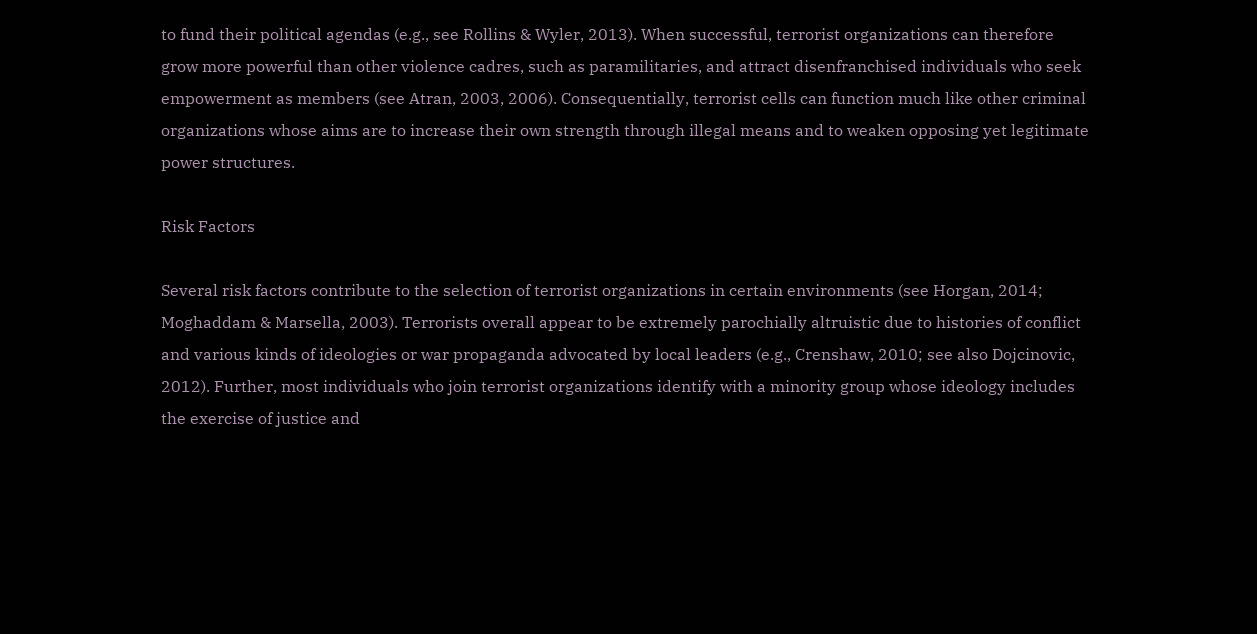to fund their political agendas (e.g., see Rollins & Wyler, 2013). When successful, terrorist organizations can therefore grow more powerful than other violence cadres, such as paramilitaries, and attract disenfranchised individuals who seek empowerment as members (see Atran, 2003, 2006). Consequentially, terrorist cells can function much like other criminal organizations whose aims are to increase their own strength through illegal means and to weaken opposing yet legitimate power structures.

Risk Factors

Several risk factors contribute to the selection of terrorist organizations in certain environments (see Horgan, 2014; Moghaddam & Marsella, 2003). Terrorists overall appear to be extremely parochially altruistic due to histories of conflict and various kinds of ideologies or war propaganda advocated by local leaders (e.g., Crenshaw, 2010; see also Dojcinovic, 2012). Further, most individuals who join terrorist organizations identify with a minority group whose ideology includes the exercise of justice and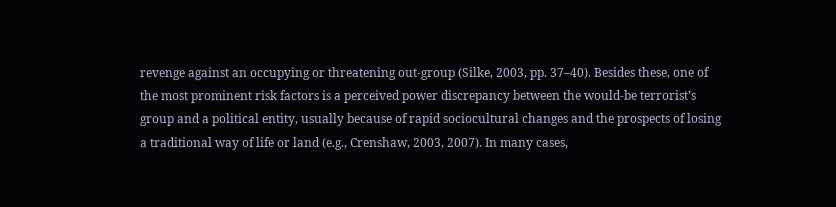revenge against an occupying or threatening out-group (Silke, 2003, pp. 37–40). Besides these, one of the most prominent risk factors is a perceived power discrepancy between the would-be terrorist’s group and a political entity, usually because of rapid sociocultural changes and the prospects of losing a traditional way of life or land (e.g., Crenshaw, 2003, 2007). In many cases,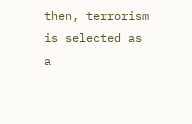then, terrorism is selected as a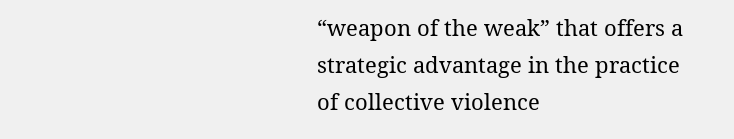“weapon of the weak” that offers a strategic advantage in the practice of collective violence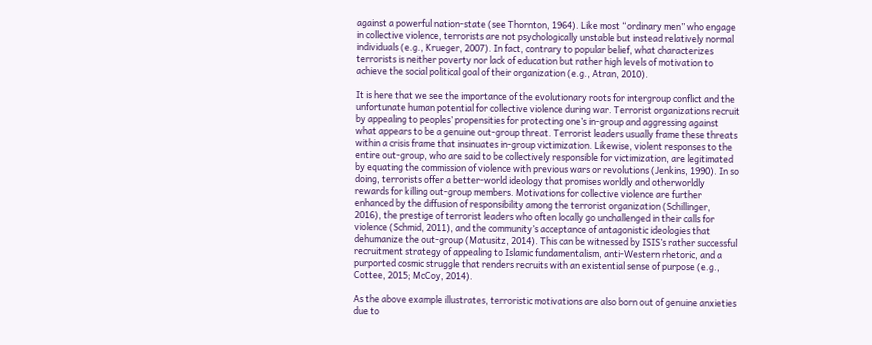against a powerful nation-state (see Thornton, 1964). Like most “ordinary men” who engage in collective violence, terrorists are not psychologically unstable but instead relatively normal individuals (e.g., Krueger, 2007). In fact, contrary to popular belief, what characterizes terrorists is neither poverty nor lack of education but rather high levels of motivation to achieve the social political goal of their organization (e.g., Atran, 2010).

It is here that we see the importance of the evolutionary roots for intergroup conflict and the unfortunate human potential for collective violence during war. Terrorist organizations recruit by appealing to peoples’ propensities for protecting one’s in-group and aggressing against what appears to be a genuine out-group threat. Terrorist leaders usually frame these threats within a crisis frame that insinuates in-group victimization. Likewise, violent responses to the entire out-group, who are said to be collectively responsible for victimization, are legitimated by equating the commission of violence with previous wars or revolutions (Jenkins, 1990). In so doing, terrorists offer a better-world ideology that promises worldly and otherworldly rewards for killing out-group members. Motivations for collective violence are further enhanced by the diffusion of responsibility among the terrorist organization (Schillinger, 2016), the prestige of terrorist leaders who often locally go unchallenged in their calls for violence (Schmid, 2011), and the community’s acceptance of antagonistic ideologies that dehumanize the out-group (Matusitz, 2014). This can be witnessed by ISIS’s rather successful recruitment strategy of appealing to Islamic fundamentalism, anti-Western rhetoric, and a purported cosmic struggle that renders recruits with an existential sense of purpose (e.g., Cottee, 2015; McCoy, 2014).

As the above example illustrates, terroristic motivations are also born out of genuine anxieties due to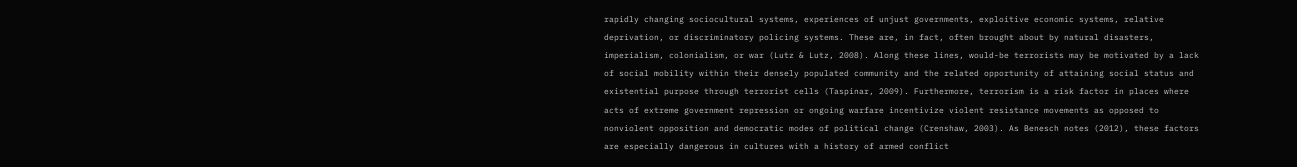rapidly changing sociocultural systems, experiences of unjust governments, exploitive economic systems, relative deprivation, or discriminatory policing systems. These are, in fact, often brought about by natural disasters, imperialism, colonialism, or war (Lutz & Lutz, 2008). Along these lines, would-be terrorists may be motivated by a lack of social mobility within their densely populated community and the related opportunity of attaining social status and existential purpose through terrorist cells (Taspinar, 2009). Furthermore, terrorism is a risk factor in places where acts of extreme government repression or ongoing warfare incentivize violent resistance movements as opposed to nonviolent opposition and democratic modes of political change (Crenshaw, 2003). As Benesch notes (2012), these factors are especially dangerous in cultures with a history of armed conflict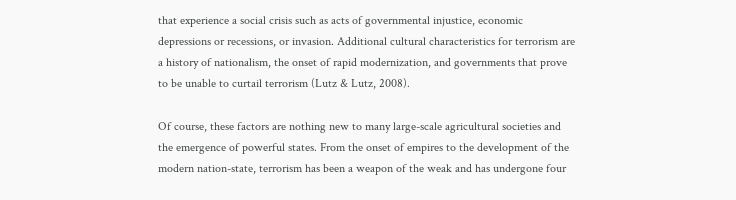that experience a social crisis such as acts of governmental injustice, economic depressions or recessions, or invasion. Additional cultural characteristics for terrorism are a history of nationalism, the onset of rapid modernization, and governments that prove to be unable to curtail terrorism (Lutz & Lutz, 2008).

Of course, these factors are nothing new to many large-scale agricultural societies and the emergence of powerful states. From the onset of empires to the development of the modern nation-state, terrorism has been a weapon of the weak and has undergone four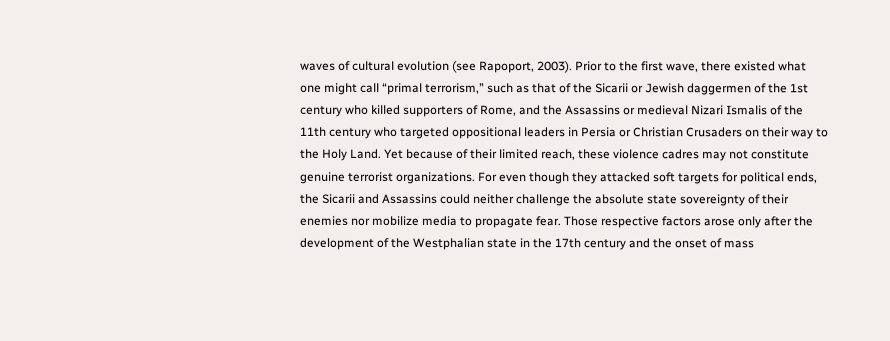waves of cultural evolution (see Rapoport, 2003). Prior to the first wave, there existed what one might call “primal terrorism,” such as that of the Sicarii or Jewish daggermen of the 1st century who killed supporters of Rome, and the Assassins or medieval Nizari Ismalis of the 11th century who targeted oppositional leaders in Persia or Christian Crusaders on their way to the Holy Land. Yet because of their limited reach, these violence cadres may not constitute genuine terrorist organizations. For even though they attacked soft targets for political ends, the Sicarii and Assassins could neither challenge the absolute state sovereignty of their enemies nor mobilize media to propagate fear. Those respective factors arose only after the development of the Westphalian state in the 17th century and the onset of mass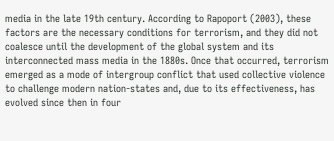media in the late 19th century. According to Rapoport (2003), these factors are the necessary conditions for terrorism, and they did not coalesce until the development of the global system and its interconnected mass media in the 1880s. Once that occurred, terrorism emerged as a mode of intergroup conflict that used collective violence to challenge modern nation-states and, due to its effectiveness, has evolved since then in four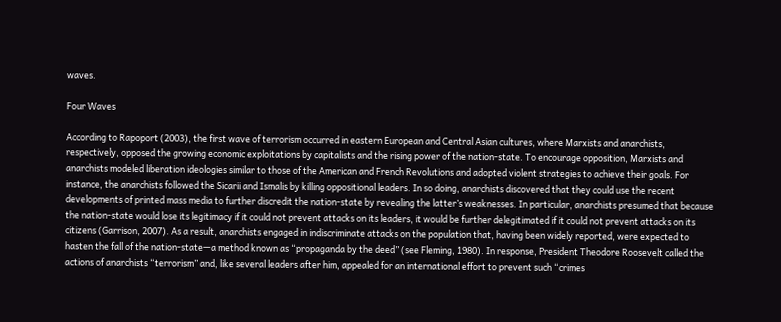waves.

Four Waves

According to Rapoport (2003), the first wave of terrorism occurred in eastern European and Central Asian cultures, where Marxists and anarchists, respectively, opposed the growing economic exploitations by capitalists and the rising power of the nation-state. To encourage opposition, Marxists and anarchists modeled liberation ideologies similar to those of the American and French Revolutions and adopted violent strategies to achieve their goals. For instance, the anarchists followed the Sicarii and Ismalis by killing oppositional leaders. In so doing, anarchists discovered that they could use the recent developments of printed mass media to further discredit the nation-state by revealing the latter’s weaknesses. In particular, anarchists presumed that because the nation-state would lose its legitimacy if it could not prevent attacks on its leaders, it would be further delegitimated if it could not prevent attacks on its citizens (Garrison, 2007). As a result, anarchists engaged in indiscriminate attacks on the population that, having been widely reported, were expected to hasten the fall of the nation-state—a method known as “propaganda by the deed” (see Fleming, 1980). In response, President Theodore Roosevelt called the actions of anarchists “terrorism” and, like several leaders after him, appealed for an international effort to prevent such “crimes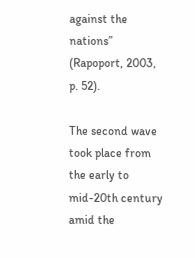against the nations” (Rapoport, 2003, p. 52).

The second wave took place from the early to mid-20th century amid the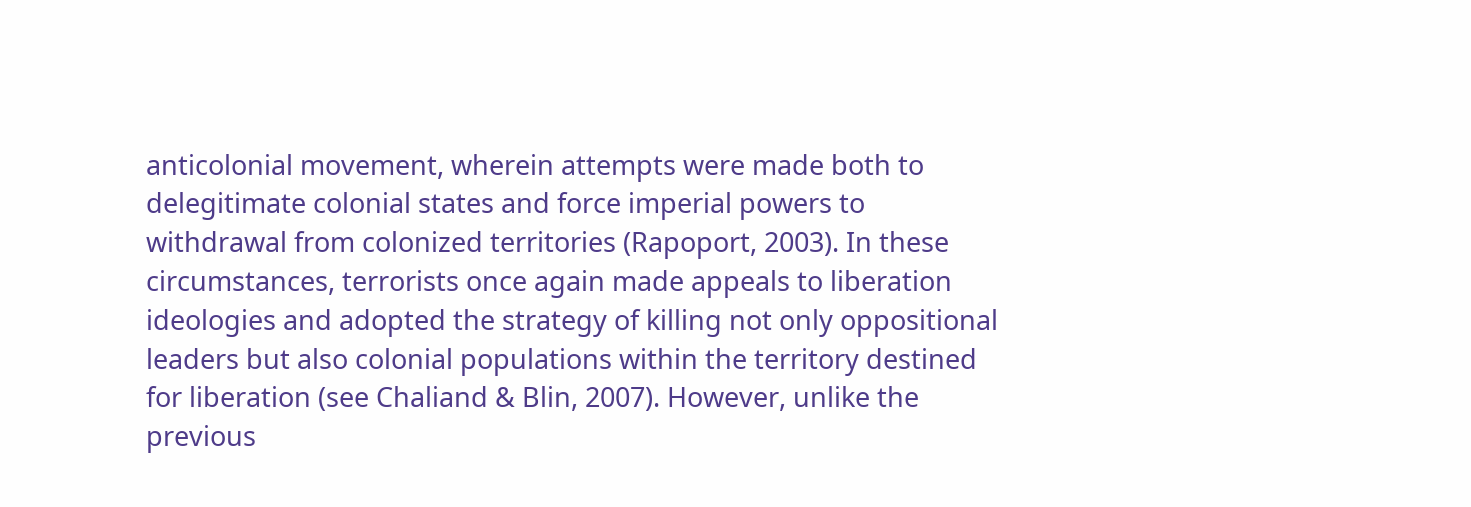anticolonial movement, wherein attempts were made both to delegitimate colonial states and force imperial powers to withdrawal from colonized territories (Rapoport, 2003). In these circumstances, terrorists once again made appeals to liberation ideologies and adopted the strategy of killing not only oppositional leaders but also colonial populations within the territory destined for liberation (see Chaliand & Blin, 2007). However, unlike the previous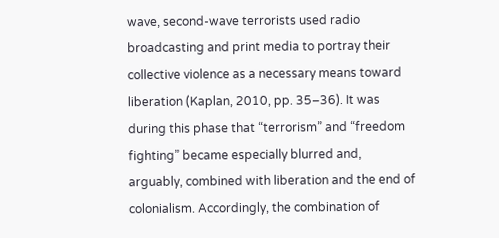wave, second-wave terrorists used radio broadcasting and print media to portray their collective violence as a necessary means toward liberation (Kaplan, 2010, pp. 35–36). It was during this phase that “terrorism” and “freedom fighting” became especially blurred and, arguably, combined with liberation and the end of colonialism. Accordingly, the combination of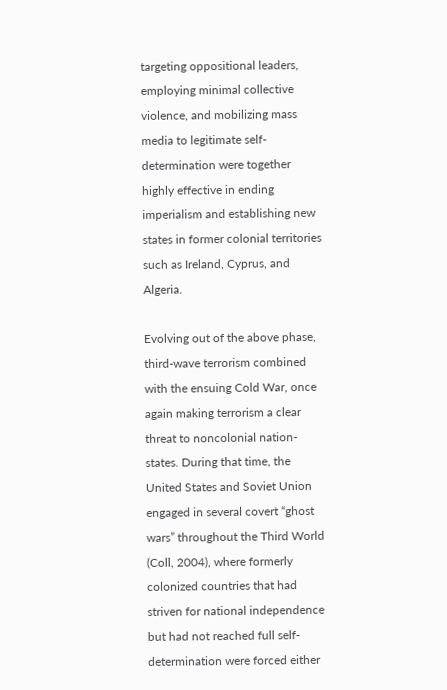targeting oppositional leaders, employing minimal collective violence, and mobilizing mass media to legitimate self-determination were together highly effective in ending imperialism and establishing new states in former colonial territories such as Ireland, Cyprus, and Algeria.

Evolving out of the above phase, third-wave terrorism combined with the ensuing Cold War, once again making terrorism a clear threat to noncolonial nation-states. During that time, the United States and Soviet Union engaged in several covert “ghost wars” throughout the Third World (Coll, 2004), where formerly colonized countries that had striven for national independence but had not reached full self-determination were forced either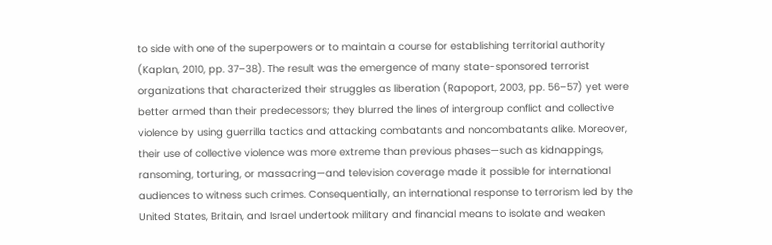to side with one of the superpowers or to maintain a course for establishing territorial authority (Kaplan, 2010, pp. 37–38). The result was the emergence of many state-sponsored terrorist organizations that characterized their struggles as liberation (Rapoport, 2003, pp. 56–57) yet were better armed than their predecessors; they blurred the lines of intergroup conflict and collective violence by using guerrilla tactics and attacking combatants and noncombatants alike. Moreover, their use of collective violence was more extreme than previous phases—such as kidnappings, ransoming, torturing, or massacring—and television coverage made it possible for international audiences to witness such crimes. Consequentially, an international response to terrorism led by the United States, Britain, and Israel undertook military and financial means to isolate and weaken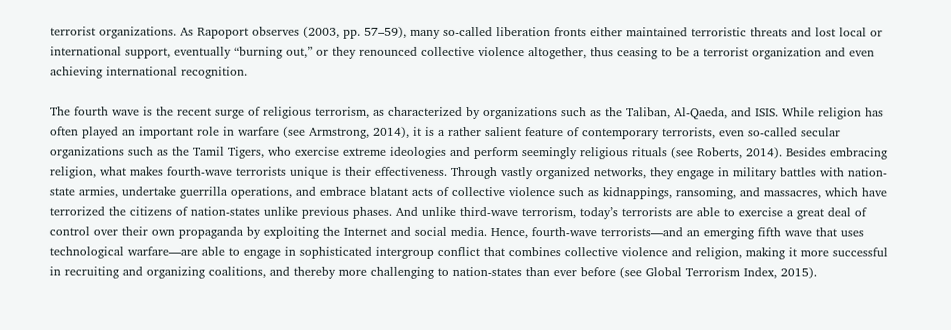terrorist organizations. As Rapoport observes (2003, pp. 57–59), many so-called liberation fronts either maintained terroristic threats and lost local or international support, eventually “burning out,” or they renounced collective violence altogether, thus ceasing to be a terrorist organization and even achieving international recognition.

The fourth wave is the recent surge of religious terrorism, as characterized by organizations such as the Taliban, Al-Qaeda, and ISIS. While religion has often played an important role in warfare (see Armstrong, 2014), it is a rather salient feature of contemporary terrorists, even so-called secular organizations such as the Tamil Tigers, who exercise extreme ideologies and perform seemingly religious rituals (see Roberts, 2014). Besides embracing religion, what makes fourth-wave terrorists unique is their effectiveness. Through vastly organized networks, they engage in military battles with nation-state armies, undertake guerrilla operations, and embrace blatant acts of collective violence such as kidnappings, ransoming, and massacres, which have terrorized the citizens of nation-states unlike previous phases. And unlike third-wave terrorism, today’s terrorists are able to exercise a great deal of control over their own propaganda by exploiting the Internet and social media. Hence, fourth-wave terrorists—and an emerging fifth wave that uses technological warfare—are able to engage in sophisticated intergroup conflict that combines collective violence and religion, making it more successful in recruiting and organizing coalitions, and thereby more challenging to nation-states than ever before (see Global Terrorism Index, 2015).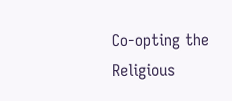Co-opting the Religious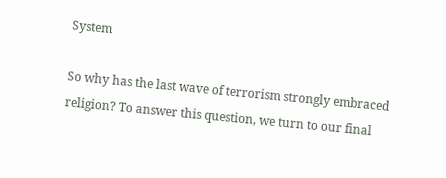System

So why has the last wave of terrorism strongly embraced religion? To answer this question, we turn to our final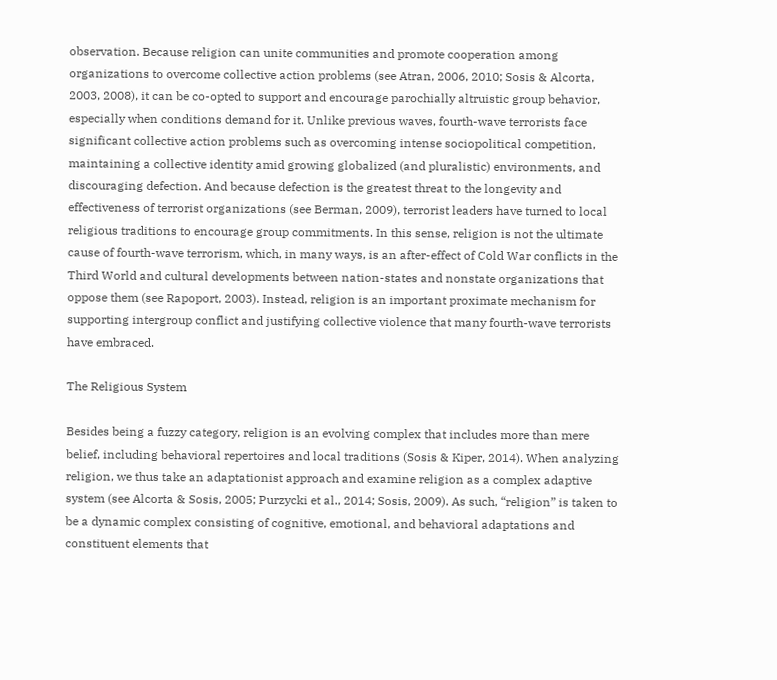observation. Because religion can unite communities and promote cooperation among organizations to overcome collective action problems (see Atran, 2006, 2010; Sosis & Alcorta, 2003, 2008), it can be co-opted to support and encourage parochially altruistic group behavior, especially when conditions demand for it. Unlike previous waves, fourth-wave terrorists face significant collective action problems such as overcoming intense sociopolitical competition, maintaining a collective identity amid growing globalized (and pluralistic) environments, and discouraging defection. And because defection is the greatest threat to the longevity and effectiveness of terrorist organizations (see Berman, 2009), terrorist leaders have turned to local religious traditions to encourage group commitments. In this sense, religion is not the ultimate cause of fourth-wave terrorism, which, in many ways, is an after-effect of Cold War conflicts in the Third World and cultural developments between nation-states and nonstate organizations that oppose them (see Rapoport, 2003). Instead, religion is an important proximate mechanism for supporting intergroup conflict and justifying collective violence that many fourth-wave terrorists have embraced.

The Religious System

Besides being a fuzzy category, religion is an evolving complex that includes more than mere belief, including behavioral repertoires and local traditions (Sosis & Kiper, 2014). When analyzing religion, we thus take an adaptationist approach and examine religion as a complex adaptive system (see Alcorta & Sosis, 2005; Purzycki et al., 2014; Sosis, 2009). As such, “religion” is taken to be a dynamic complex consisting of cognitive, emotional, and behavioral adaptations and constituent elements that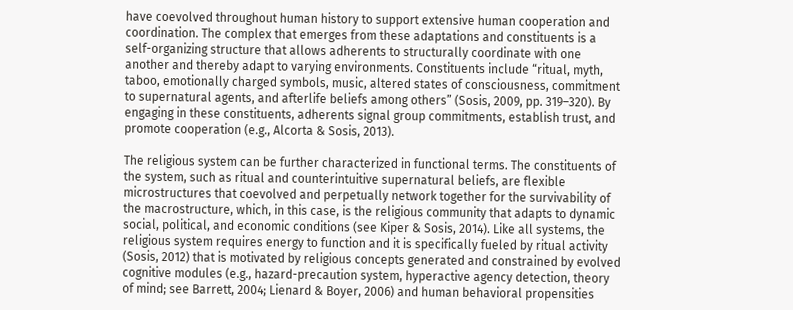have coevolved throughout human history to support extensive human cooperation and coordination. The complex that emerges from these adaptations and constituents is a self-organizing structure that allows adherents to structurally coordinate with one another and thereby adapt to varying environments. Constituents include “ritual, myth, taboo, emotionally charged symbols, music, altered states of consciousness, commitment to supernatural agents, and afterlife beliefs among others” (Sosis, 2009, pp. 319–320). By engaging in these constituents, adherents signal group commitments, establish trust, and promote cooperation (e.g., Alcorta & Sosis, 2013).

The religious system can be further characterized in functional terms. The constituents of the system, such as ritual and counterintuitive supernatural beliefs, are flexible microstructures that coevolved and perpetually network together for the survivability of the macrostructure, which, in this case, is the religious community that adapts to dynamic social, political, and economic conditions (see Kiper & Sosis, 2014). Like all systems, the religious system requires energy to function and it is specifically fueled by ritual activity (Sosis, 2012) that is motivated by religious concepts generated and constrained by evolved cognitive modules (e.g., hazard-precaution system, hyperactive agency detection, theory of mind; see Barrett, 2004; Lienard & Boyer, 2006) and human behavioral propensities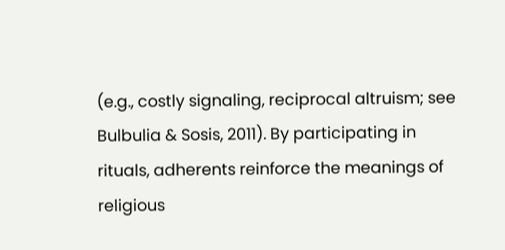(e.g., costly signaling, reciprocal altruism; see Bulbulia & Sosis, 2011). By participating in rituals, adherents reinforce the meanings of religious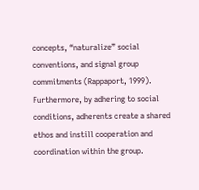concepts, “naturalize” social conventions, and signal group commitments (Rappaport, 1999). Furthermore, by adhering to social conditions, adherents create a shared ethos and instill cooperation and coordination within the group.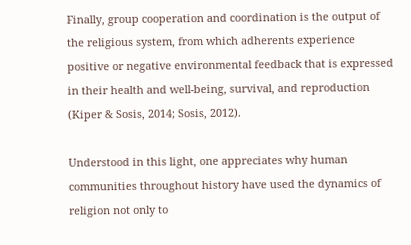Finally, group cooperation and coordination is the output of the religious system, from which adherents experience positive or negative environmental feedback that is expressed in their health and well-being, survival, and reproduction (Kiper & Sosis, 2014; Sosis, 2012).

Understood in this light, one appreciates why human communities throughout history have used the dynamics of religion not only to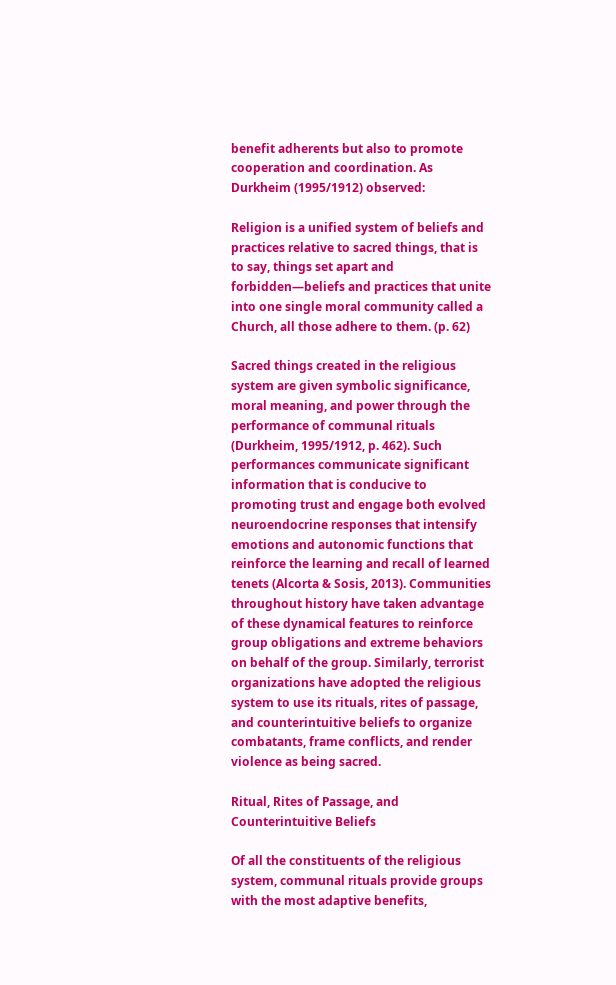benefit adherents but also to promote cooperation and coordination. As Durkheim (1995/1912) observed:

Religion is a unified system of beliefs and practices relative to sacred things, that is to say, things set apart and forbidden—beliefs and practices that unite into one single moral community called a Church, all those adhere to them. (p. 62)

Sacred things created in the religious system are given symbolic significance, moral meaning, and power through the performance of communal rituals (Durkheim, 1995/1912, p. 462). Such performances communicate significant information that is conducive to promoting trust and engage both evolved neuroendocrine responses that intensify emotions and autonomic functions that reinforce the learning and recall of learned tenets (Alcorta & Sosis, 2013). Communities throughout history have taken advantage of these dynamical features to reinforce group obligations and extreme behaviors on behalf of the group. Similarly, terrorist organizations have adopted the religious system to use its rituals, rites of passage, and counterintuitive beliefs to organize combatants, frame conflicts, and render violence as being sacred.

Ritual, Rites of Passage, and Counterintuitive Beliefs

Of all the constituents of the religious system, communal rituals provide groups with the most adaptive benefits,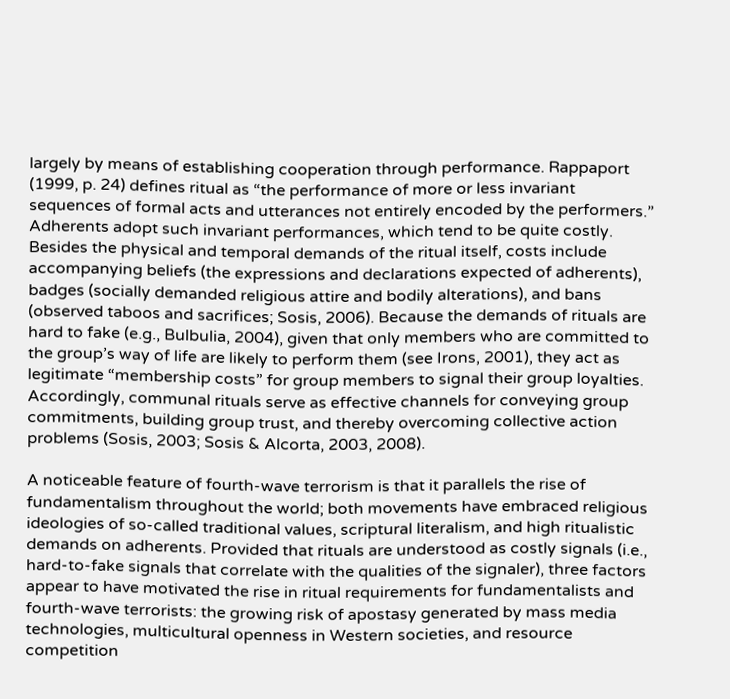largely by means of establishing cooperation through performance. Rappaport (1999, p. 24) defines ritual as “the performance of more or less invariant sequences of formal acts and utterances not entirely encoded by the performers.” Adherents adopt such invariant performances, which tend to be quite costly. Besides the physical and temporal demands of the ritual itself, costs include accompanying beliefs (the expressions and declarations expected of adherents), badges (socially demanded religious attire and bodily alterations), and bans (observed taboos and sacrifices; Sosis, 2006). Because the demands of rituals are hard to fake (e.g., Bulbulia, 2004), given that only members who are committed to the group’s way of life are likely to perform them (see Irons, 2001), they act as legitimate “membership costs” for group members to signal their group loyalties. Accordingly, communal rituals serve as effective channels for conveying group commitments, building group trust, and thereby overcoming collective action problems (Sosis, 2003; Sosis & Alcorta, 2003, 2008).

A noticeable feature of fourth-wave terrorism is that it parallels the rise of fundamentalism throughout the world; both movements have embraced religious ideologies of so-called traditional values, scriptural literalism, and high ritualistic demands on adherents. Provided that rituals are understood as costly signals (i.e., hard-to-fake signals that correlate with the qualities of the signaler), three factors appear to have motivated the rise in ritual requirements for fundamentalists and fourth-wave terrorists: the growing risk of apostasy generated by mass media technologies, multicultural openness in Western societies, and resource competition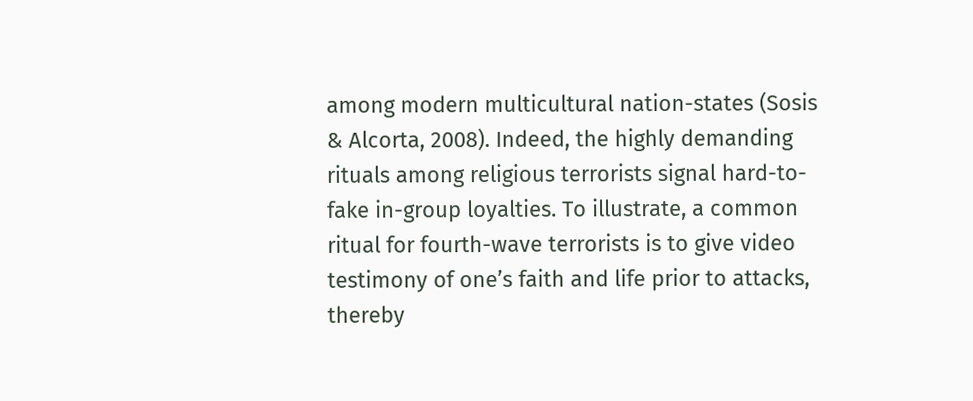among modern multicultural nation-states (Sosis & Alcorta, 2008). Indeed, the highly demanding rituals among religious terrorists signal hard-to-fake in-group loyalties. To illustrate, a common ritual for fourth-wave terrorists is to give video testimony of one’s faith and life prior to attacks, thereby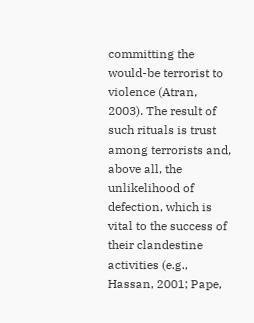committing the would-be terrorist to violence (Atran, 2003). The result of such rituals is trust among terrorists and, above all, the unlikelihood of defection, which is vital to the success of their clandestine activities (e.g., Hassan, 2001; Pape,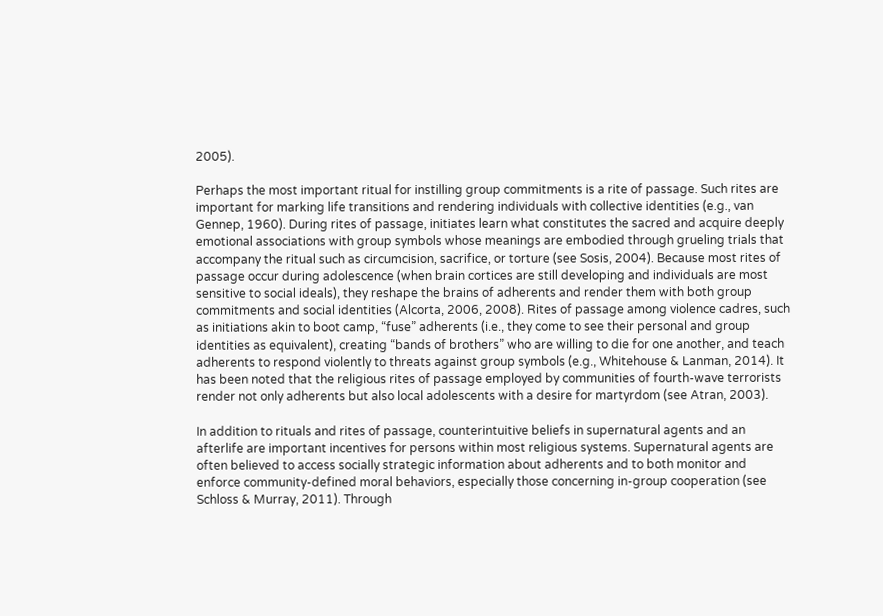2005).

Perhaps the most important ritual for instilling group commitments is a rite of passage. Such rites are important for marking life transitions and rendering individuals with collective identities (e.g., van Gennep, 1960). During rites of passage, initiates learn what constitutes the sacred and acquire deeply emotional associations with group symbols whose meanings are embodied through grueling trials that accompany the ritual such as circumcision, sacrifice, or torture (see Sosis, 2004). Because most rites of passage occur during adolescence (when brain cortices are still developing and individuals are most sensitive to social ideals), they reshape the brains of adherents and render them with both group commitments and social identities (Alcorta, 2006, 2008). Rites of passage among violence cadres, such as initiations akin to boot camp, “fuse” adherents (i.e., they come to see their personal and group identities as equivalent), creating “bands of brothers” who are willing to die for one another, and teach adherents to respond violently to threats against group symbols (e.g., Whitehouse & Lanman, 2014). It has been noted that the religious rites of passage employed by communities of fourth-wave terrorists render not only adherents but also local adolescents with a desire for martyrdom (see Atran, 2003).

In addition to rituals and rites of passage, counterintuitive beliefs in supernatural agents and an afterlife are important incentives for persons within most religious systems. Supernatural agents are often believed to access socially strategic information about adherents and to both monitor and enforce community-defined moral behaviors, especially those concerning in-group cooperation (see Schloss & Murray, 2011). Through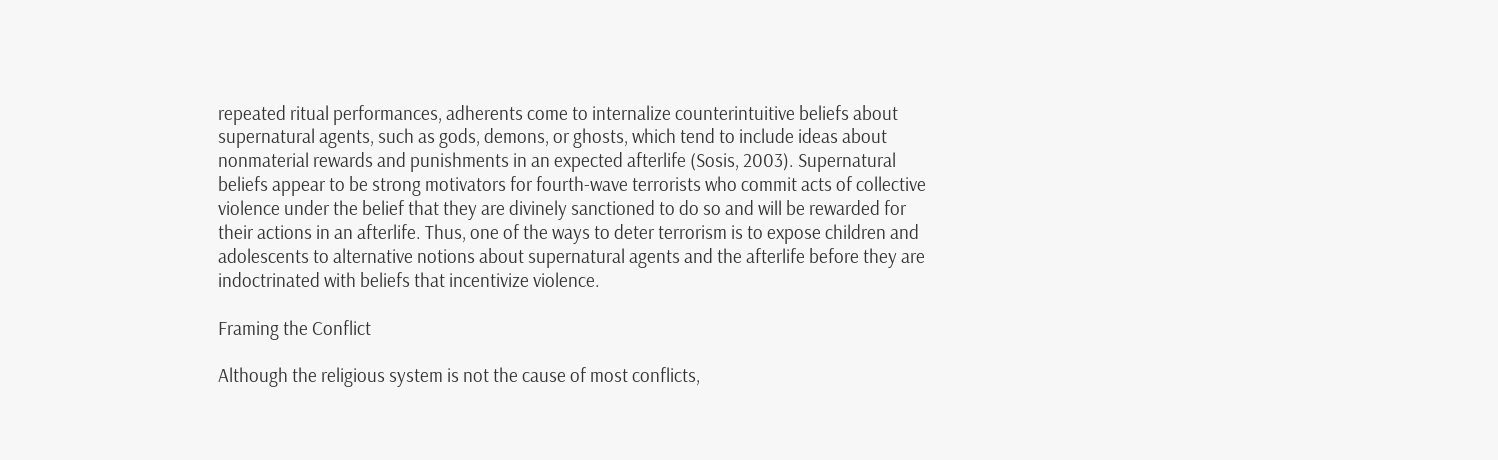repeated ritual performances, adherents come to internalize counterintuitive beliefs about supernatural agents, such as gods, demons, or ghosts, which tend to include ideas about nonmaterial rewards and punishments in an expected afterlife (Sosis, 2003). Supernatural beliefs appear to be strong motivators for fourth-wave terrorists who commit acts of collective violence under the belief that they are divinely sanctioned to do so and will be rewarded for their actions in an afterlife. Thus, one of the ways to deter terrorism is to expose children and adolescents to alternative notions about supernatural agents and the afterlife before they are indoctrinated with beliefs that incentivize violence.

Framing the Conflict

Although the religious system is not the cause of most conflicts,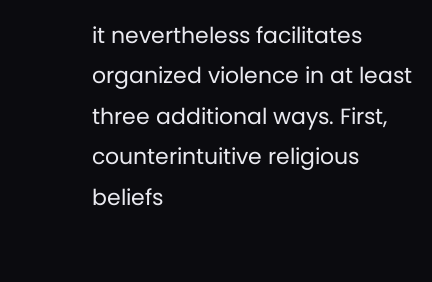it nevertheless facilitates organized violence in at least three additional ways. First, counterintuitive religious beliefs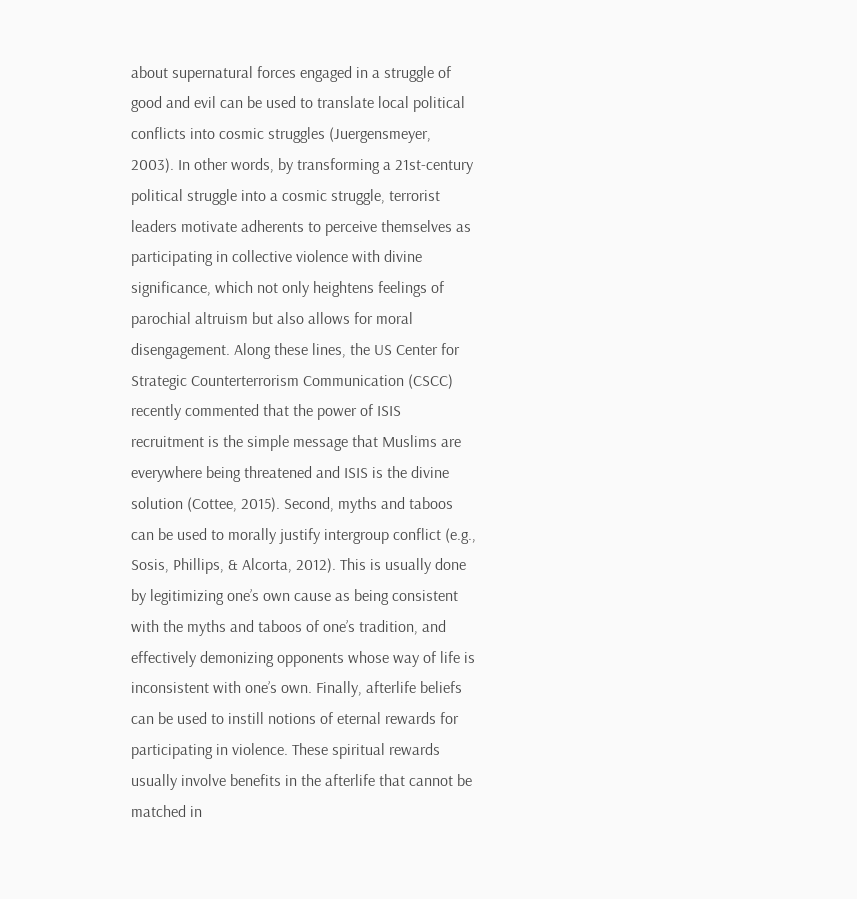about supernatural forces engaged in a struggle of good and evil can be used to translate local political conflicts into cosmic struggles (Juergensmeyer, 2003). In other words, by transforming a 21st-century political struggle into a cosmic struggle, terrorist leaders motivate adherents to perceive themselves as participating in collective violence with divine significance, which not only heightens feelings of parochial altruism but also allows for moral disengagement. Along these lines, the US Center for Strategic Counterterrorism Communication (CSCC) recently commented that the power of ISIS recruitment is the simple message that Muslims are everywhere being threatened and ISIS is the divine solution (Cottee, 2015). Second, myths and taboos can be used to morally justify intergroup conflict (e.g., Sosis, Phillips, & Alcorta, 2012). This is usually done by legitimizing one’s own cause as being consistent with the myths and taboos of one’s tradition, and effectively demonizing opponents whose way of life is inconsistent with one’s own. Finally, afterlife beliefs can be used to instill notions of eternal rewards for participating in violence. These spiritual rewards usually involve benefits in the afterlife that cannot be matched in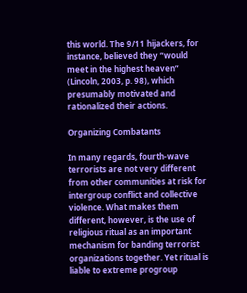this world. The 9/11 hijackers, for instance, believed they “would meet in the highest heaven” (Lincoln, 2003, p. 98), which presumably motivated and rationalized their actions.

Organizing Combatants

In many regards, fourth-wave terrorists are not very different from other communities at risk for intergroup conflict and collective violence. What makes them different, however, is the use of religious ritual as an important mechanism for banding terrorist organizations together. Yet ritual is liable to extreme progroup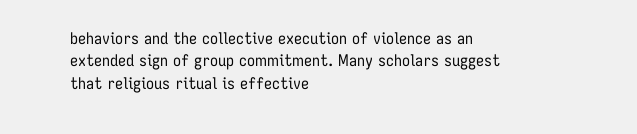behaviors and the collective execution of violence as an extended sign of group commitment. Many scholars suggest that religious ritual is effective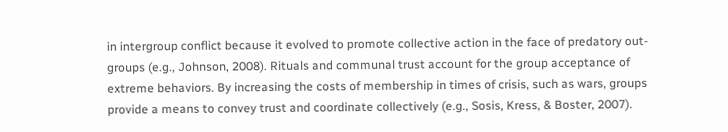in intergroup conflict because it evolved to promote collective action in the face of predatory out-groups (e.g., Johnson, 2008). Rituals and communal trust account for the group acceptance of extreme behaviors. By increasing the costs of membership in times of crisis, such as wars, groups provide a means to convey trust and coordinate collectively (e.g., Sosis, Kress, & Boster, 2007).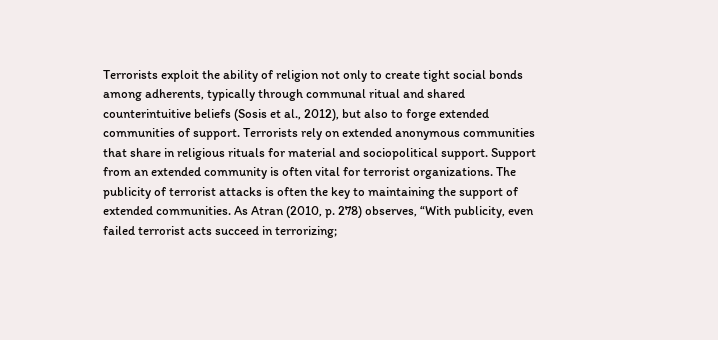Terrorists exploit the ability of religion not only to create tight social bonds among adherents, typically through communal ritual and shared counterintuitive beliefs (Sosis et al., 2012), but also to forge extended communities of support. Terrorists rely on extended anonymous communities that share in religious rituals for material and sociopolitical support. Support from an extended community is often vital for terrorist organizations. The publicity of terrorist attacks is often the key to maintaining the support of extended communities. As Atran (2010, p. 278) observes, “With publicity, even failed terrorist acts succeed in terrorizing;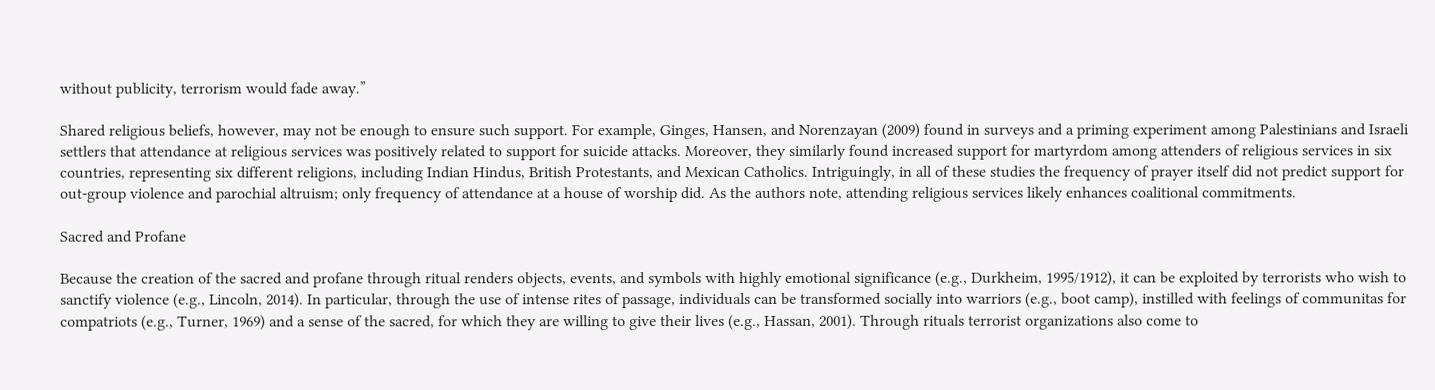without publicity, terrorism would fade away.”

Shared religious beliefs, however, may not be enough to ensure such support. For example, Ginges, Hansen, and Norenzayan (2009) found in surveys and a priming experiment among Palestinians and Israeli settlers that attendance at religious services was positively related to support for suicide attacks. Moreover, they similarly found increased support for martyrdom among attenders of religious services in six countries, representing six different religions, including Indian Hindus, British Protestants, and Mexican Catholics. Intriguingly, in all of these studies the frequency of prayer itself did not predict support for out-group violence and parochial altruism; only frequency of attendance at a house of worship did. As the authors note, attending religious services likely enhances coalitional commitments.

Sacred and Profane

Because the creation of the sacred and profane through ritual renders objects, events, and symbols with highly emotional significance (e.g., Durkheim, 1995/1912), it can be exploited by terrorists who wish to sanctify violence (e.g., Lincoln, 2014). In particular, through the use of intense rites of passage, individuals can be transformed socially into warriors (e.g., boot camp), instilled with feelings of communitas for compatriots (e.g., Turner, 1969) and a sense of the sacred, for which they are willing to give their lives (e.g., Hassan, 2001). Through rituals terrorist organizations also come to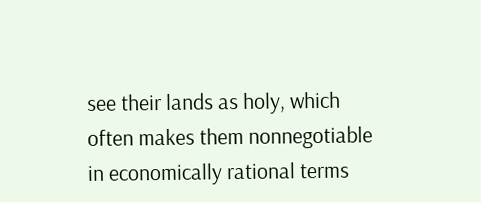see their lands as holy, which often makes them nonnegotiable in economically rational terms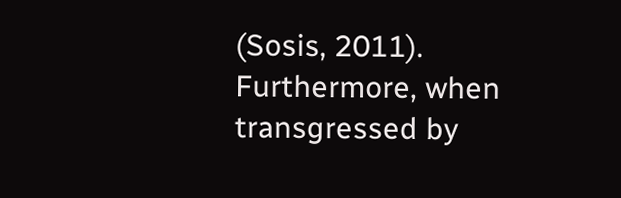(Sosis, 2011). Furthermore, when transgressed by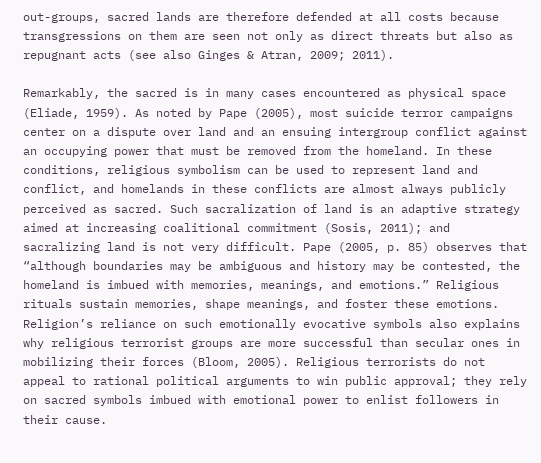out-groups, sacred lands are therefore defended at all costs because transgressions on them are seen not only as direct threats but also as repugnant acts (see also Ginges & Atran, 2009; 2011).

Remarkably, the sacred is in many cases encountered as physical space (Eliade, 1959). As noted by Pape (2005), most suicide terror campaigns center on a dispute over land and an ensuing intergroup conflict against an occupying power that must be removed from the homeland. In these conditions, religious symbolism can be used to represent land and conflict, and homelands in these conflicts are almost always publicly perceived as sacred. Such sacralization of land is an adaptive strategy aimed at increasing coalitional commitment (Sosis, 2011); and sacralizing land is not very difficult. Pape (2005, p. 85) observes that “although boundaries may be ambiguous and history may be contested, the homeland is imbued with memories, meanings, and emotions.” Religious rituals sustain memories, shape meanings, and foster these emotions. Religion’s reliance on such emotionally evocative symbols also explains why religious terrorist groups are more successful than secular ones in mobilizing their forces (Bloom, 2005). Religious terrorists do not appeal to rational political arguments to win public approval; they rely on sacred symbols imbued with emotional power to enlist followers in their cause.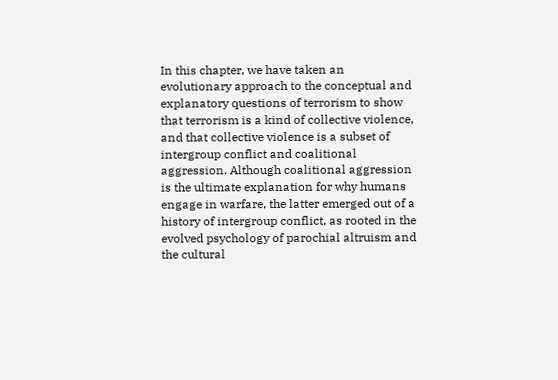In this chapter, we have taken an evolutionary approach to the conceptual and explanatory questions of terrorism to show that terrorism is a kind of collective violence, and that collective violence is a subset of intergroup conflict and coalitional aggression. Although coalitional aggression is the ultimate explanation for why humans engage in warfare, the latter emerged out of a history of intergroup conflict, as rooted in the evolved psychology of parochial altruism and the cultural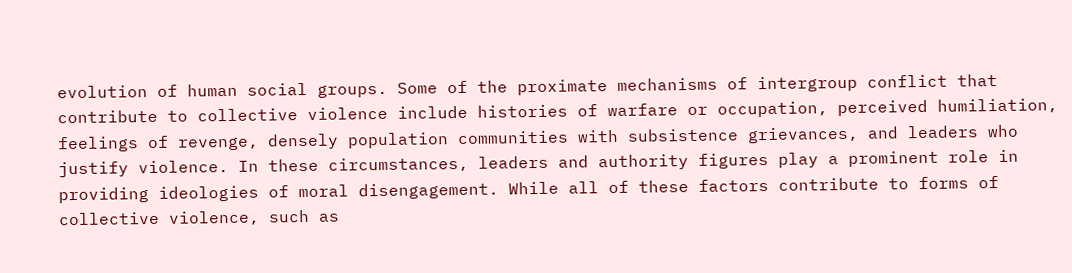evolution of human social groups. Some of the proximate mechanisms of intergroup conflict that contribute to collective violence include histories of warfare or occupation, perceived humiliation, feelings of revenge, densely population communities with subsistence grievances, and leaders who justify violence. In these circumstances, leaders and authority figures play a prominent role in providing ideologies of moral disengagement. While all of these factors contribute to forms of collective violence, such as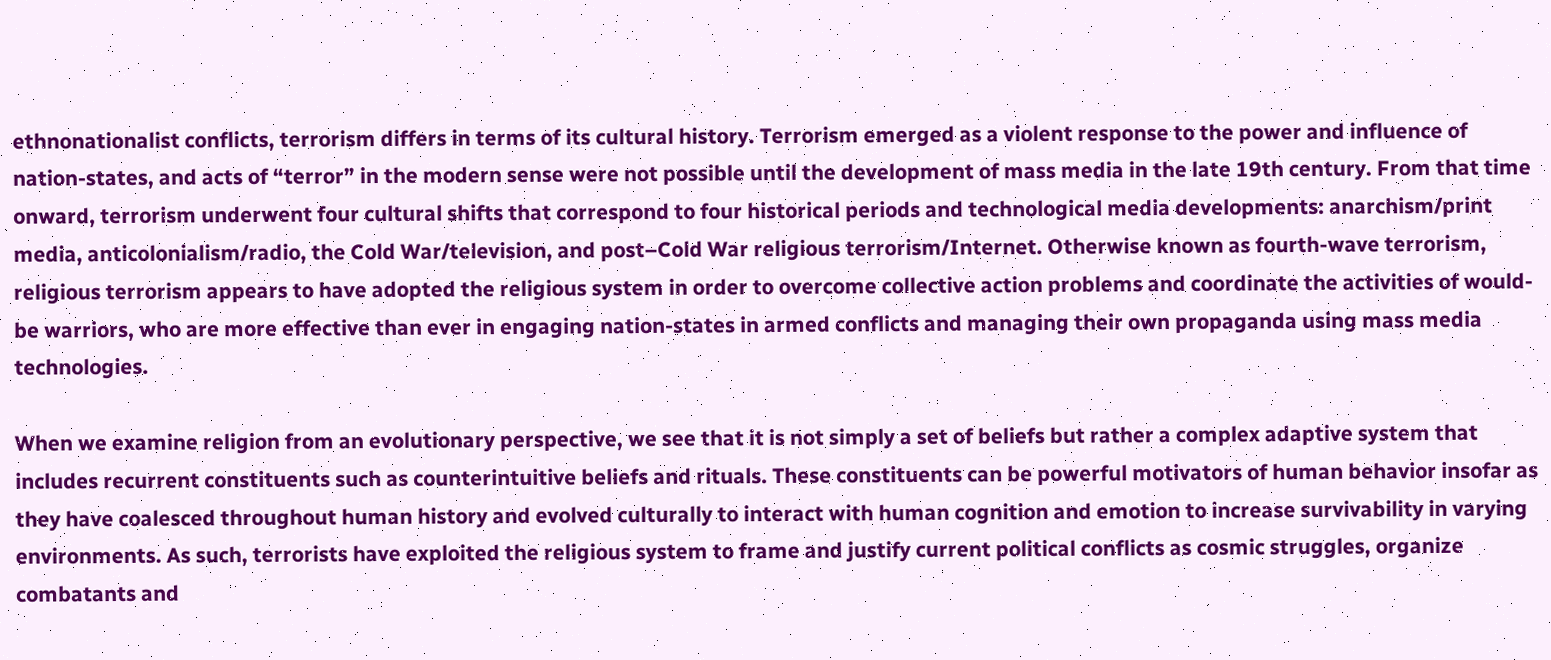ethnonationalist conflicts, terrorism differs in terms of its cultural history. Terrorism emerged as a violent response to the power and influence of nation-states, and acts of “terror” in the modern sense were not possible until the development of mass media in the late 19th century. From that time onward, terrorism underwent four cultural shifts that correspond to four historical periods and technological media developments: anarchism/print media, anticolonialism/radio, the Cold War/television, and post–Cold War religious terrorism/Internet. Otherwise known as fourth-wave terrorism, religious terrorism appears to have adopted the religious system in order to overcome collective action problems and coordinate the activities of would-be warriors, who are more effective than ever in engaging nation-states in armed conflicts and managing their own propaganda using mass media technologies.

When we examine religion from an evolutionary perspective, we see that it is not simply a set of beliefs but rather a complex adaptive system that includes recurrent constituents such as counterintuitive beliefs and rituals. These constituents can be powerful motivators of human behavior insofar as they have coalesced throughout human history and evolved culturally to interact with human cognition and emotion to increase survivability in varying environments. As such, terrorists have exploited the religious system to frame and justify current political conflicts as cosmic struggles, organize combatants and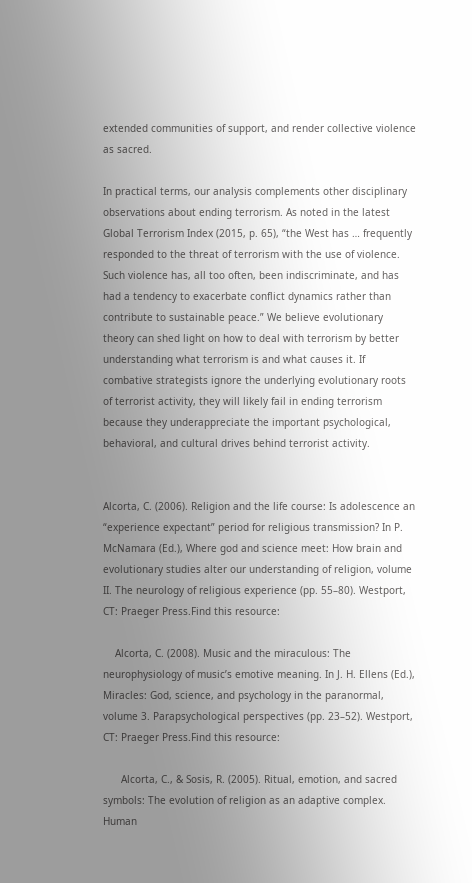extended communities of support, and render collective violence as sacred.

In practical terms, our analysis complements other disciplinary observations about ending terrorism. As noted in the latest Global Terrorism Index (2015, p. 65), “the West has … frequently responded to the threat of terrorism with the use of violence. Such violence has, all too often, been indiscriminate, and has had a tendency to exacerbate conflict dynamics rather than contribute to sustainable peace.” We believe evolutionary theory can shed light on how to deal with terrorism by better understanding what terrorism is and what causes it. If combative strategists ignore the underlying evolutionary roots of terrorist activity, they will likely fail in ending terrorism because they underappreciate the important psychological, behavioral, and cultural drives behind terrorist activity.


Alcorta, C. (2006). Religion and the life course: Is adolescence an “experience expectant” period for religious transmission? In P. McNamara (Ed.), Where god and science meet: How brain and evolutionary studies alter our understanding of religion, volume II. The neurology of religious experience (pp. 55–80). Westport, CT: Praeger Press.Find this resource:

    Alcorta, C. (2008). Music and the miraculous: The neurophysiology of music’s emotive meaning. In J. H. Ellens (Ed.), Miracles: God, science, and psychology in the paranormal, volume 3. Parapsychological perspectives (pp. 23–52). Westport, CT: Praeger Press.Find this resource:

      Alcorta, C., & Sosis, R. (2005). Ritual, emotion, and sacred symbols: The evolution of religion as an adaptive complex. Human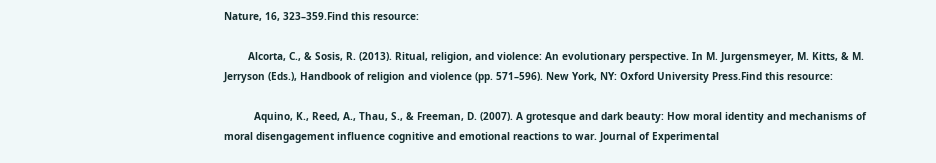Nature, 16, 323–359.Find this resource:

        Alcorta, C., & Sosis, R. (2013). Ritual, religion, and violence: An evolutionary perspective. In M. Jurgensmeyer, M. Kitts, & M. Jerryson (Eds.), Handbook of religion and violence (pp. 571–596). New York, NY: Oxford University Press.Find this resource:

          Aquino, K., Reed, A., Thau, S., & Freeman, D. (2007). A grotesque and dark beauty: How moral identity and mechanisms of moral disengagement influence cognitive and emotional reactions to war. Journal of Experimental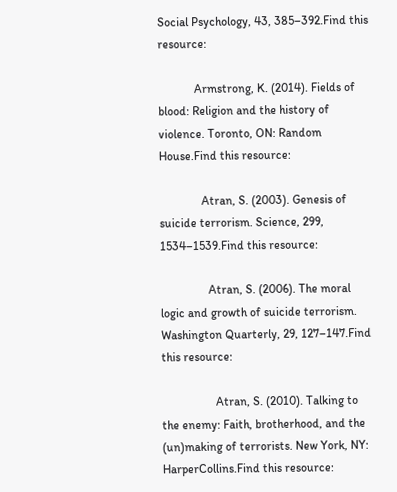Social Psychology, 43, 385–392.Find this resource:

            Armstrong, K. (2014). Fields of blood: Religion and the history of violence. Toronto, ON: Random House.Find this resource:

              Atran, S. (2003). Genesis of suicide terrorism. Science, 299, 1534–1539.Find this resource:

                Atran, S. (2006). The moral logic and growth of suicide terrorism. Washington Quarterly, 29, 127–147.Find this resource:

                  Atran, S. (2010). Talking to the enemy: Faith, brotherhood, and the (un)making of terrorists. New York, NY: HarperCollins.Find this resource: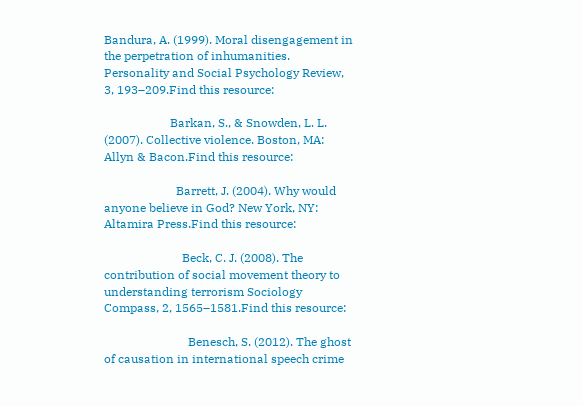Bandura, A. (1999). Moral disengagement in the perpetration of inhumanities. Personality and Social Psychology Review, 3, 193–209.Find this resource:

                      Barkan, S., & Snowden, L. L. (2007). Collective violence. Boston, MA: Allyn & Bacon.Find this resource:

                        Barrett, J. (2004). Why would anyone believe in God? New York, NY: Altamira Press.Find this resource:

                          Beck, C. J. (2008). The contribution of social movement theory to understanding terrorism Sociology Compass, 2, 1565–1581.Find this resource:

                            Benesch, S. (2012). The ghost of causation in international speech crime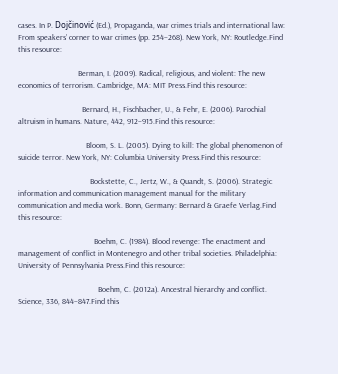cases. In P. Dojčinović (Ed.), Propaganda, war crimes trials and international law: From speakers’ corner to war crimes (pp. 254–268). New York, NY: Routledge.Find this resource:

                              Berman, I. (2009). Radical, religious, and violent: The new economics of terrorism. Cambridge, MA: MIT Press.Find this resource:

                                Bernard, H., Fischbacher, U., & Fehr, E. (2006). Parochial altruism in humans. Nature, 442, 912–915.Find this resource:

                                  Bloom, S. L. (2005). Dying to kill: The global phenomenon of suicide terror. New York, NY: Columbia University Press.Find this resource:

                                    Bockstette, C., Jertz, W., & Quandt, S. (2006). Strategic information and communication management manual for the military communication and media work. Bonn, Germany: Bernard & Graefe Verlag.Find this resource:

                                      Boehm, C. (1984). Blood revenge: The enactment and management of conflict in Montenegro and other tribal societies. Philadelphia: University of Pennsylvania Press.Find this resource:

                                        Boehm, C. (2012a). Ancestral hierarchy and conflict. Science, 336, 844–847.Find this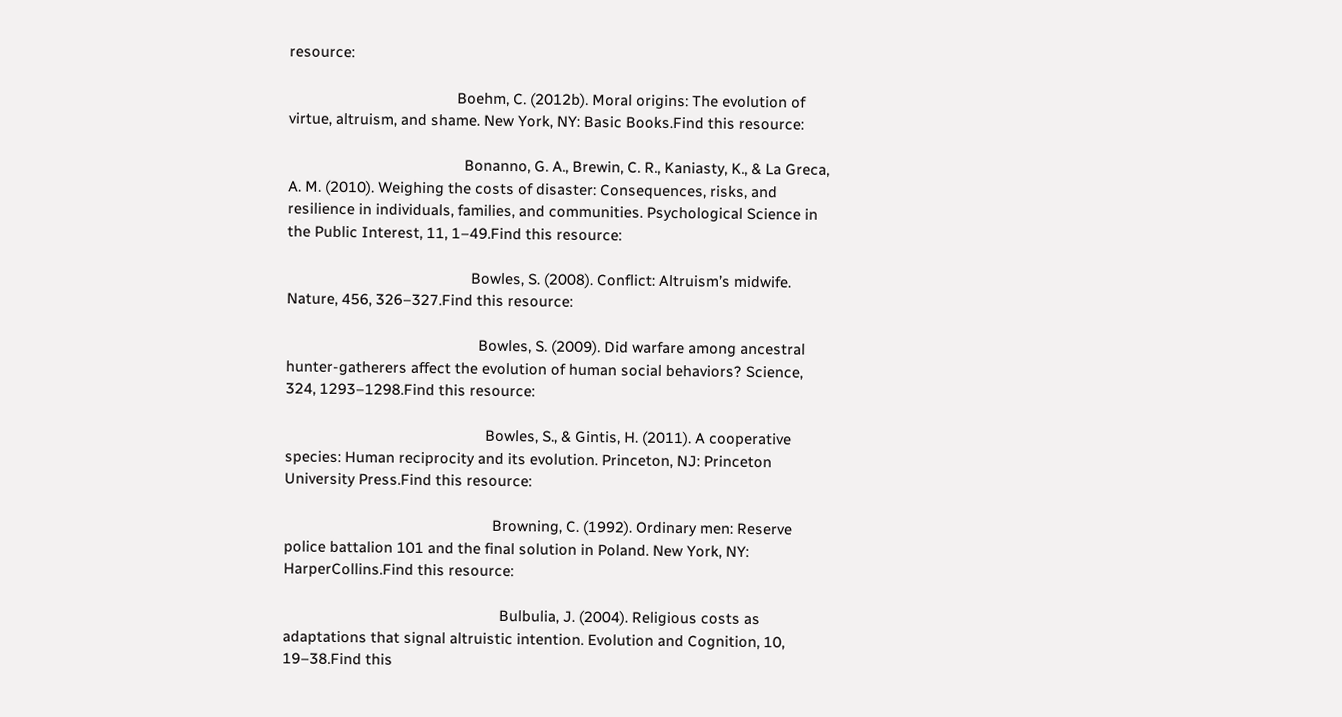resource:

                                          Boehm, C. (2012b). Moral origins: The evolution of virtue, altruism, and shame. New York, NY: Basic Books.Find this resource:

                                            Bonanno, G. A., Brewin, C. R., Kaniasty, K., & La Greca, A. M. (2010). Weighing the costs of disaster: Consequences, risks, and resilience in individuals, families, and communities. Psychological Science in the Public Interest, 11, 1–49.Find this resource:

                                              Bowles, S. (2008). Conflict: Altruism’s midwife. Nature, 456, 326–327.Find this resource:

                                                Bowles, S. (2009). Did warfare among ancestral hunter-gatherers affect the evolution of human social behaviors? Science, 324, 1293–1298.Find this resource:

                                                  Bowles, S., & Gintis, H. (2011). A cooperative species: Human reciprocity and its evolution. Princeton, NJ: Princeton University Press.Find this resource:

                                                    Browning, C. (1992). Ordinary men: Reserve police battalion 101 and the final solution in Poland. New York, NY: HarperCollins.Find this resource:

                                                      Bulbulia, J. (2004). Religious costs as adaptations that signal altruistic intention. Evolution and Cognition, 10, 19–38.Find this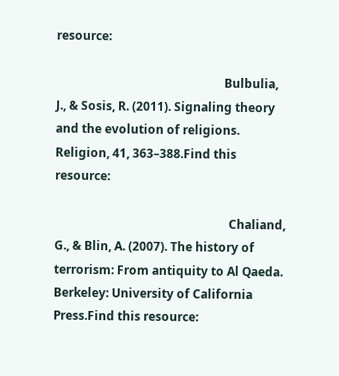resource:

                                                        Bulbulia, J., & Sosis, R. (2011). Signaling theory and the evolution of religions. Religion, 41, 363–388.Find this resource:

                                                          Chaliand, G., & Blin, A. (2007). The history of terrorism: From antiquity to Al Qaeda. Berkeley: University of California Press.Find this resource: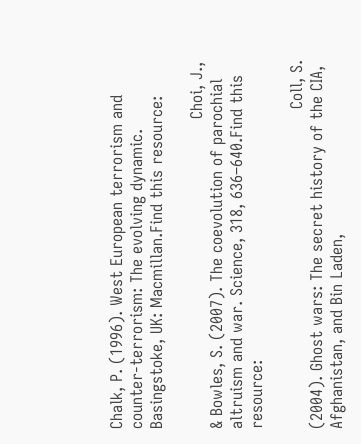Chalk, P. (1996). West European terrorism and counter-terrorism: The evolving dynamic. Basingstoke, UK: Macmillan.Find this resource:

                                                              Choi, J., & Bowles, S. (2007). The coevolution of parochial altruism and war. Science, 318, 636–640.Find this resource:

                                                                Coll, S. (2004). Ghost wars: The secret history of the CIA, Afghanistan, and Bin Laden,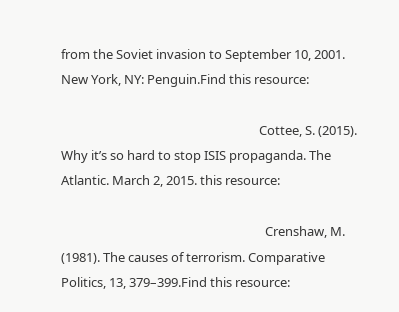from the Soviet invasion to September 10, 2001. New York, NY: Penguin.Find this resource:

                                                                  Cottee, S. (2015). Why it’s so hard to stop ISIS propaganda. The Atlantic. March 2, 2015. this resource:

                                                                    Crenshaw, M. (1981). The causes of terrorism. Comparative Politics, 13, 379–399.Find this resource: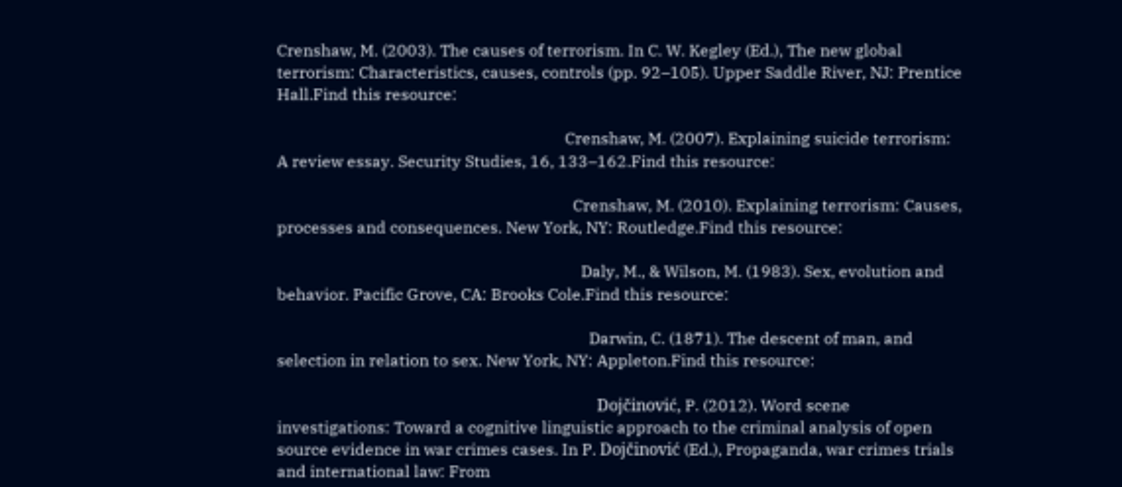Crenshaw, M. (2003). The causes of terrorism. In C. W. Kegley (Ed.), The new global terrorism: Characteristics, causes, controls (pp. 92–105). Upper Saddle River, NJ: Prentice Hall.Find this resource:

                                                                        Crenshaw, M. (2007). Explaining suicide terrorism: A review essay. Security Studies, 16, 133–162.Find this resource:

                                                                          Crenshaw, M. (2010). Explaining terrorism: Causes, processes and consequences. New York, NY: Routledge.Find this resource:

                                                                            Daly, M., & Wilson, M. (1983). Sex, evolution and behavior. Pacific Grove, CA: Brooks Cole.Find this resource:

                                                                              Darwin, C. (1871). The descent of man, and selection in relation to sex. New York, NY: Appleton.Find this resource:

                                                                                Dojčinović, P. (2012). Word scene investigations: Toward a cognitive linguistic approach to the criminal analysis of open source evidence in war crimes cases. In P. Dojčinović (Ed.), Propaganda, war crimes trials and international law: From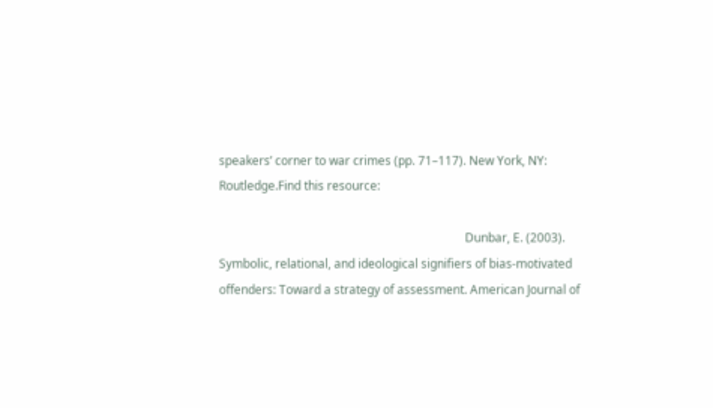speakers’ corner to war crimes (pp. 71–117). New York, NY: Routledge.Find this resource:

                                                                                  Dunbar, E. (2003). Symbolic, relational, and ideological signifiers of bias-motivated offenders: Toward a strategy of assessment. American Journal of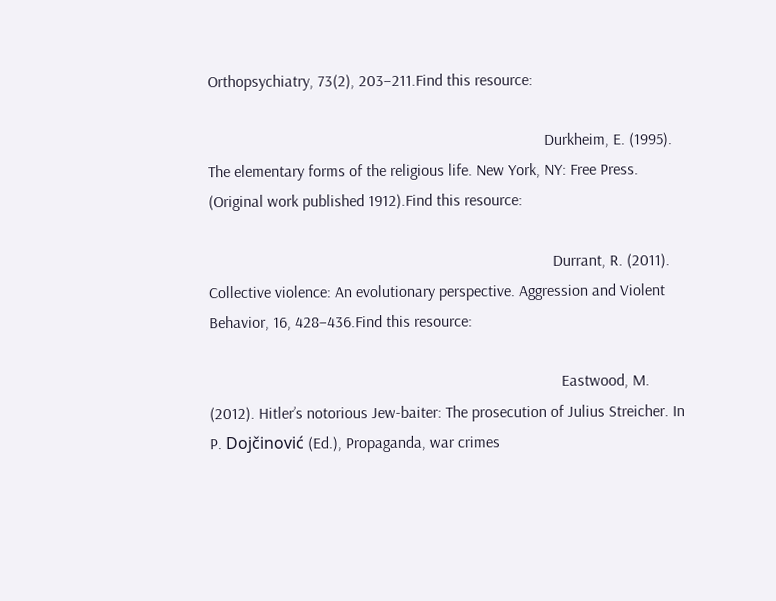Orthopsychiatry, 73(2), 203–211.Find this resource:

                                                                                    Durkheim, E. (1995). The elementary forms of the religious life. New York, NY: Free Press. (Original work published 1912).Find this resource:

                                                                                      Durrant, R. (2011). Collective violence: An evolutionary perspective. Aggression and Violent Behavior, 16, 428–436.Find this resource:

                                                                                        Eastwood, M. (2012). Hitler’s notorious Jew-baiter: The prosecution of Julius Streicher. In P. Dojčinović (Ed.), Propaganda, war crimes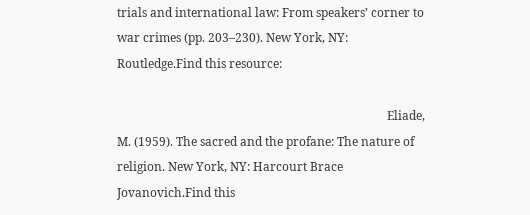trials and international law: From speakers’ corner to war crimes (pp. 203–230). New York, NY: Routledge.Find this resource:

                                                                                          Eliade, M. (1959). The sacred and the profane: The nature of religion. New York, NY: Harcourt Brace Jovanovich.Find this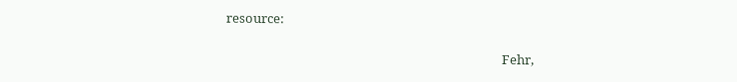resource:

                                                                                            Fehr,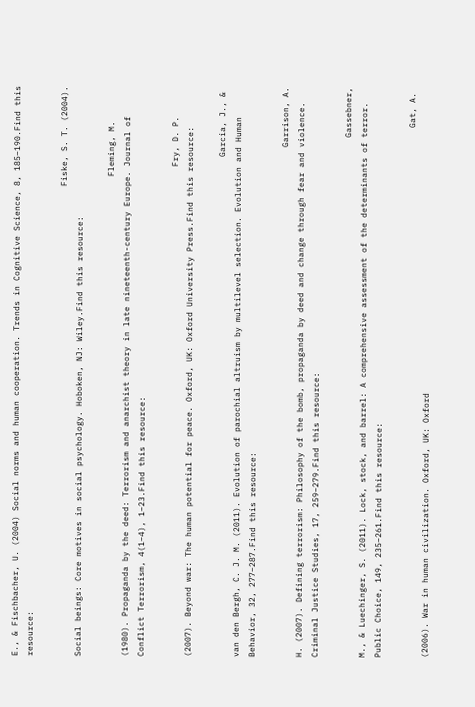E., & Fischbacher, U. (2004) Social norms and human cooperation. Trends in Cognitive Science, 8, 185–190.Find this resource:

                                                                                              Fiske, S. T. (2004). Social beings: Core motives in social psychology. Hoboken, NJ: Wiley.Find this resource:

                                                                                                Fleming, M. (1980). Propaganda by the deed: Terrorism and anarchist theory in late nineteenth-century Europe. Journal of Conflict Terrorism, 4(1–4), 1–23.Find this resource:

                                                                                                  Fry, D. P. (2007). Beyond war: The human potential for peace. Oxford, UK: Oxford University Press.Find this resource:

                                                                                                    Garcia, J., & van den Bergh, C. J. M. (2011). Evolution of parochial altruism by multilevel selection. Evolution and Human Behavior, 32, 277–287.Find this resource:

                                                                                                      Garrison, A. H. (2007). Defining terrorism: Philosophy of the bomb, propaganda by deed and change through fear and violence. Criminal Justice Studies, 17, 259–279.Find this resource:

                                                                                                        Gassebner, M., & Luechinger, S. (2011). Lock, stock, and barrel: A comprehensive assessment of the determinants of terror. Public Choice, 149, 235–261.Find this resource:

                                                                                                          Gat, A. (2006). War in human civilization. Oxford, UK: Oxford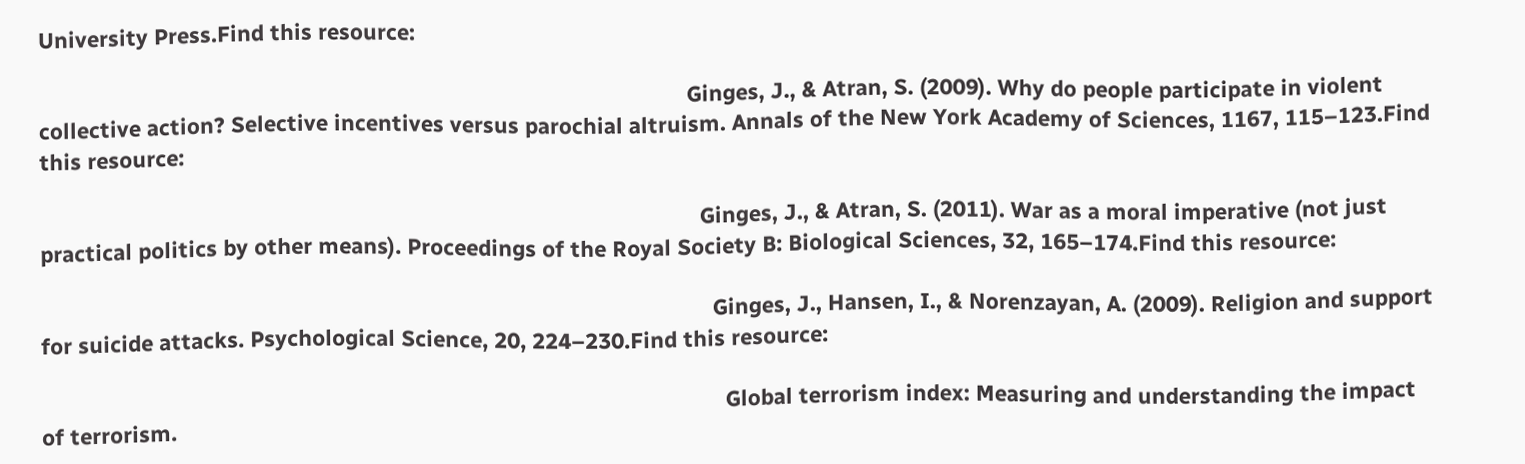University Press.Find this resource:

                                                                                                            Ginges, J., & Atran, S. (2009). Why do people participate in violent collective action? Selective incentives versus parochial altruism. Annals of the New York Academy of Sciences, 1167, 115–123.Find this resource:

                                                                                                              Ginges, J., & Atran, S. (2011). War as a moral imperative (not just practical politics by other means). Proceedings of the Royal Society B: Biological Sciences, 32, 165–174.Find this resource:

                                                                                                                Ginges, J., Hansen, I., & Norenzayan, A. (2009). Religion and support for suicide attacks. Psychological Science, 20, 224–230.Find this resource:

                                                                                                                  Global terrorism index: Measuring and understanding the impact of terrorism.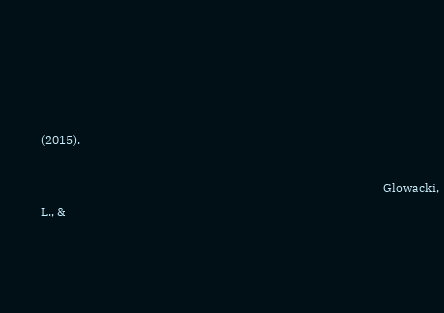(2015).

                                                                                                                  Glowacki, L., &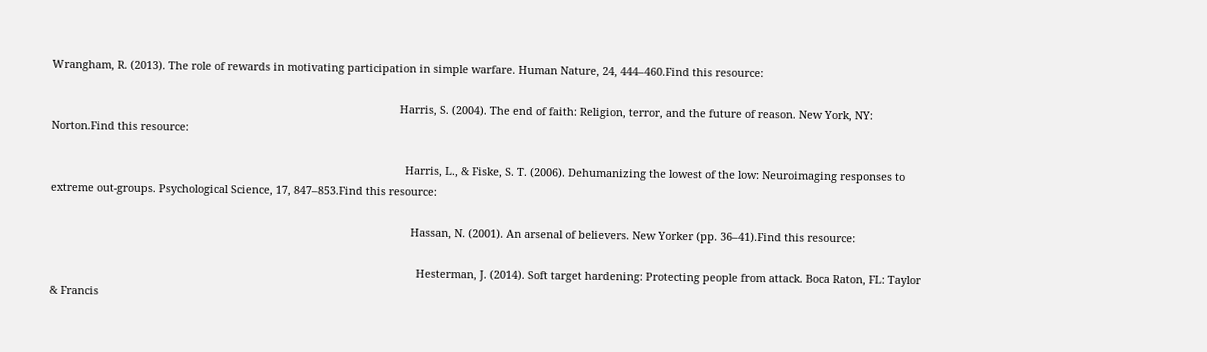Wrangham, R. (2013). The role of rewards in motivating participation in simple warfare. Human Nature, 24, 444–460.Find this resource:

                                                                                                                    Harris, S. (2004). The end of faith: Religion, terror, and the future of reason. New York, NY: Norton.Find this resource:

                                                                                                                      Harris, L., & Fiske, S. T. (2006). Dehumanizing the lowest of the low: Neuroimaging responses to extreme out-groups. Psychological Science, 17, 847–853.Find this resource:

                                                                                                                        Hassan, N. (2001). An arsenal of believers. New Yorker (pp. 36–41).Find this resource:

                                                                                                                          Hesterman, J. (2014). Soft target hardening: Protecting people from attack. Boca Raton, FL: Taylor & Francis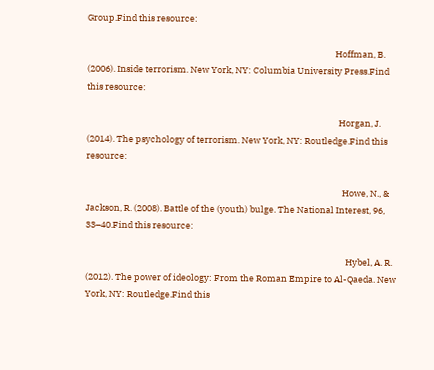Group.Find this resource:

                                                                                                                            Hoffman, B. (2006). Inside terrorism. New York, NY: Columbia University Press.Find this resource:

                                                                                                                              Horgan, J. (2014). The psychology of terrorism. New York, NY: Routledge.Find this resource:

                                                                                                                                Howe, N., & Jackson, R. (2008). Battle of the (youth) bulge. The National Interest, 96, 33–40.Find this resource:

                                                                                                                                  Hybel, A. R. (2012). The power of ideology: From the Roman Empire to Al-Qaeda. New York, NY: Routledge.Find this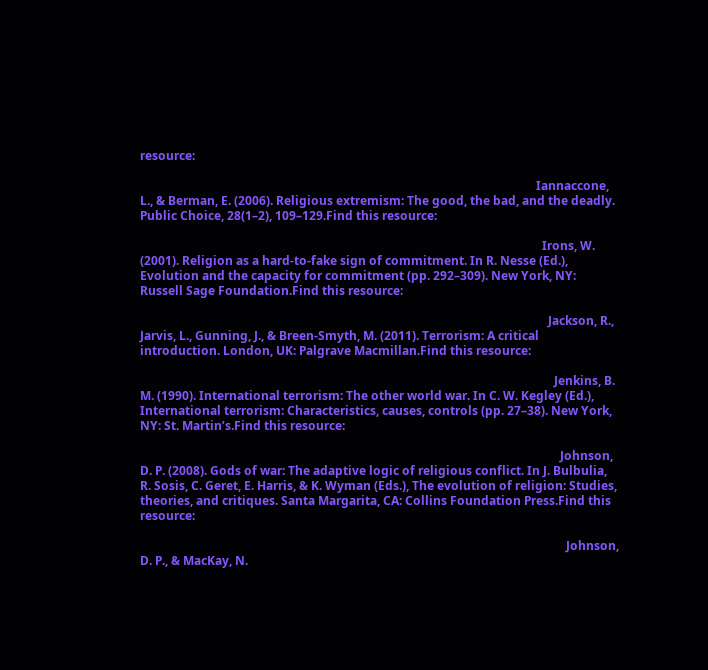resource:

                                                                                                                                    Iannaccone, L., & Berman, E. (2006). Religious extremism: The good, the bad, and the deadly. Public Choice, 28(1–2), 109–129.Find this resource:

                                                                                                                                      Irons, W. (2001). Religion as a hard-to-fake sign of commitment. In R. Nesse (Ed.), Evolution and the capacity for commitment (pp. 292–309). New York, NY: Russell Sage Foundation.Find this resource:

                                                                                                                                        Jackson, R., Jarvis, L., Gunning, J., & Breen-Smyth, M. (2011). Terrorism: A critical introduction. London, UK: Palgrave Macmillan.Find this resource:

                                                                                                                                          Jenkins, B. M. (1990). International terrorism: The other world war. In C. W. Kegley (Ed.), International terrorism: Characteristics, causes, controls (pp. 27–38). New York, NY: St. Martin’s.Find this resource:

                                                                                                                                            Johnson, D. P. (2008). Gods of war: The adaptive logic of religious conflict. In J. Bulbulia, R. Sosis, C. Geret, E. Harris, & K. Wyman (Eds.), The evolution of religion: Studies, theories, and critiques. Santa Margarita, CA: Collins Foundation Press.Find this resource:

                                                                                                                                              Johnson, D. P., & MacKay, N.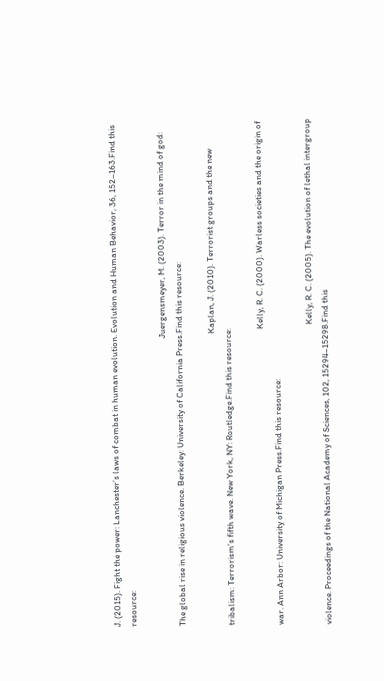J. (2015). Fight the power: Lanchester’s laws of combat in human evolution. Evolution and Human Behavior, 36, 152–163.Find this resource:

                                                                                                                                                Juergensmeyer, M. (2003). Terror in the mind of god: The global rise in religious violence. Berkeley: University of California Press.Find this resource:

                                                                                                                                                  Kaplan, J. (2010). Terrorist groups and the new tribalism: Terrorism’s fifth wave. New York, NY: Routledge.Find this resource:

                                                                                                                                                    Kelly, R. C. (2000). Warless societies and the origin of war. Ann Arbor: University of Michigan Press.Find this resource:

                                                                                                                                                      Kelly, R. C. (2005). The evolution of lethal intergroup violence. Proceedings of the National Academy of Sciences, 102, 15294–15298.Find this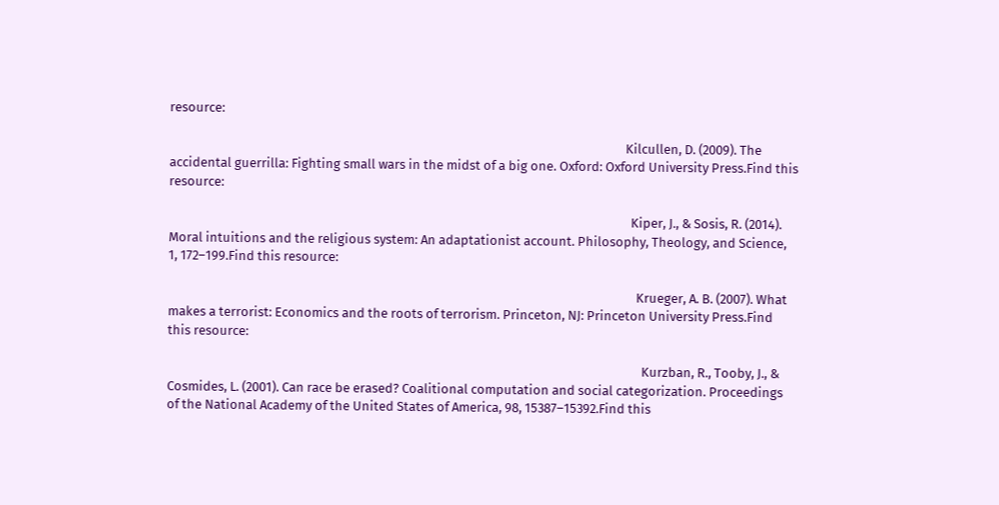resource:

                                                                                                                                                        Kilcullen, D. (2009). The accidental guerrilla: Fighting small wars in the midst of a big one. Oxford: Oxford University Press.Find this resource:

                                                                                                                                                          Kiper, J., & Sosis, R. (2014). Moral intuitions and the religious system: An adaptationist account. Philosophy, Theology, and Science, 1, 172–199.Find this resource:

                                                                                                                                                            Krueger, A. B. (2007). What makes a terrorist: Economics and the roots of terrorism. Princeton, NJ: Princeton University Press.Find this resource:

                                                                                                                                                              Kurzban, R., Tooby, J., & Cosmides, L. (2001). Can race be erased? Coalitional computation and social categorization. Proceedings of the National Academy of the United States of America, 98, 15387–15392.Find this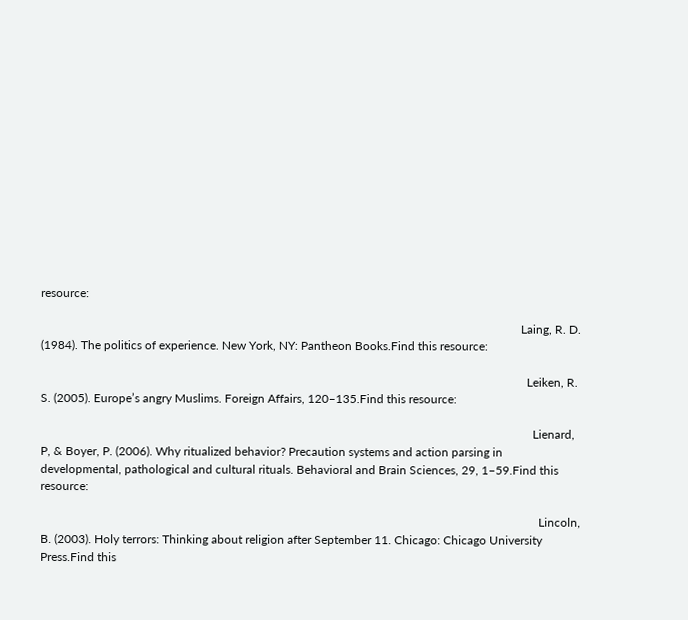resource:

                                                                                                                                                                Laing, R. D. (1984). The politics of experience. New York, NY: Pantheon Books.Find this resource:

                                                                                                                                                                  Leiken, R. S. (2005). Europe’s angry Muslims. Foreign Affairs, 120–135.Find this resource:

                                                                                                                                                                    Lienard, P, & Boyer, P. (2006). Why ritualized behavior? Precaution systems and action parsing in developmental, pathological and cultural rituals. Behavioral and Brain Sciences, 29, 1–59.Find this resource:

                                                                                                                                                                      Lincoln, B. (2003). Holy terrors: Thinking about religion after September 11. Chicago: Chicago University Press.Find this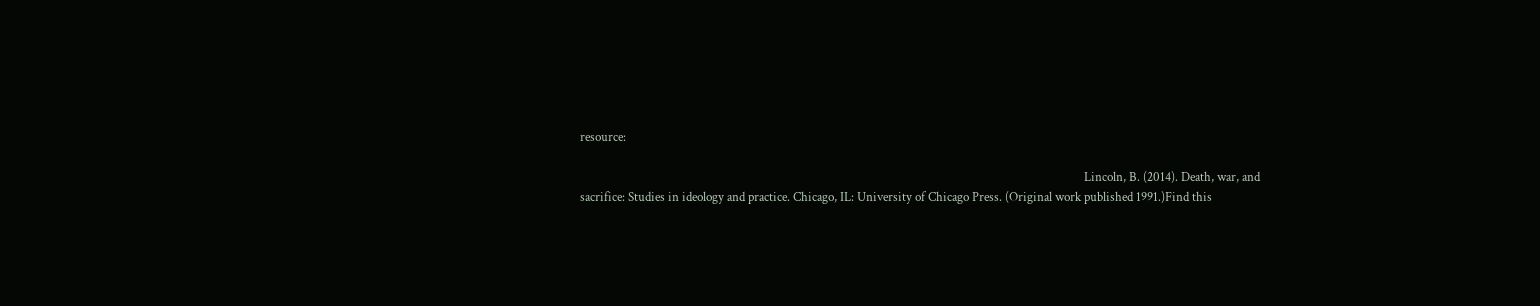resource:

                                                                                                                                                                        Lincoln, B. (2014). Death, war, and sacrifice: Studies in ideology and practice. Chicago, IL: University of Chicago Press. (Original work published 1991.)Find this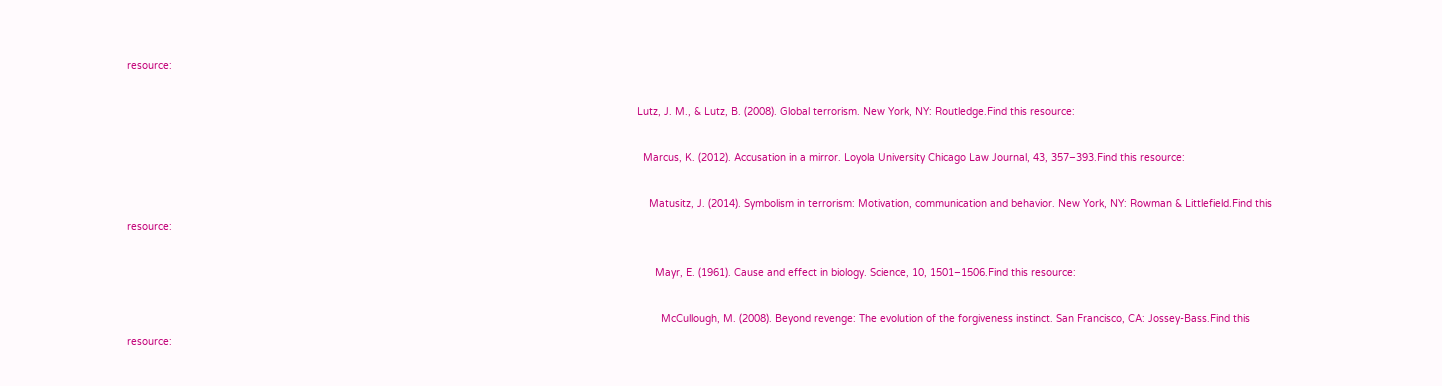resource:

                                                                                                                                                                          Lutz, J. M., & Lutz, B. (2008). Global terrorism. New York, NY: Routledge.Find this resource:

                                                                                                                                                                            Marcus, K. (2012). Accusation in a mirror. Loyola University Chicago Law Journal, 43, 357–393.Find this resource:

                                                                                                                                                                              Matusitz, J. (2014). Symbolism in terrorism: Motivation, communication and behavior. New York, NY: Rowman & Littlefield.Find this resource:

                                                                                                                                                                                Mayr, E. (1961). Cause and effect in biology. Science, 10, 1501–1506.Find this resource:

                                                                                                                                                                                  McCullough, M. (2008). Beyond revenge: The evolution of the forgiveness instinct. San Francisco, CA: Jossey-Bass.Find this resource: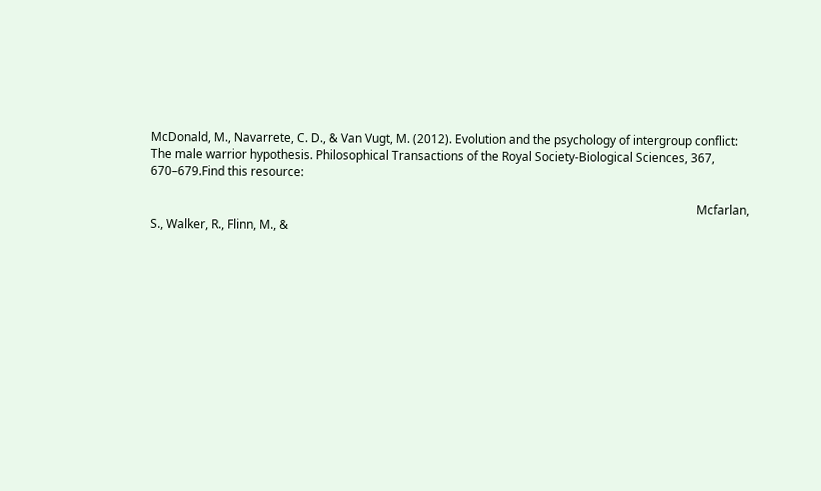McDonald, M., Navarrete, C. D., & Van Vugt, M. (2012). Evolution and the psychology of intergroup conflict: The male warrior hypothesis. Philosophical Transactions of the Royal Society-Biological Sciences, 367, 670–679.Find this resource:

                                                                                                                                                                                      Mcfarlan, S., Walker, R., Flinn, M., &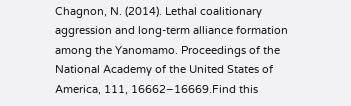Chagnon, N. (2014). Lethal coalitionary aggression and long-term alliance formation among the Yanomamo. Proceedings of the National Academy of the United States of America, 111, 16662–16669.Find this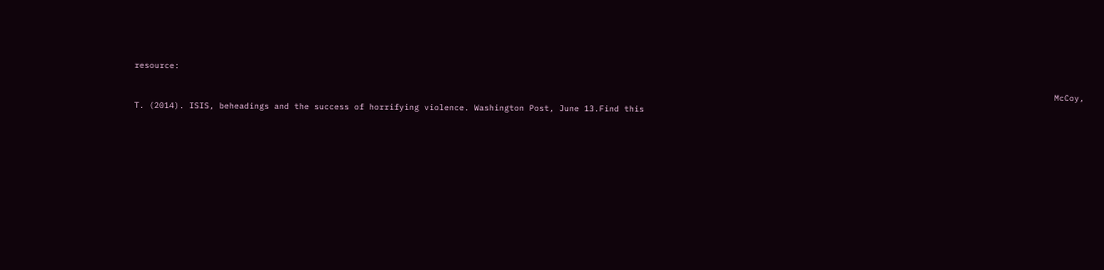resource:

                                                                                                                                                                                        McCoy, T. (2014). ISIS, beheadings and the success of horrifying violence. Washington Post, June 13.Find this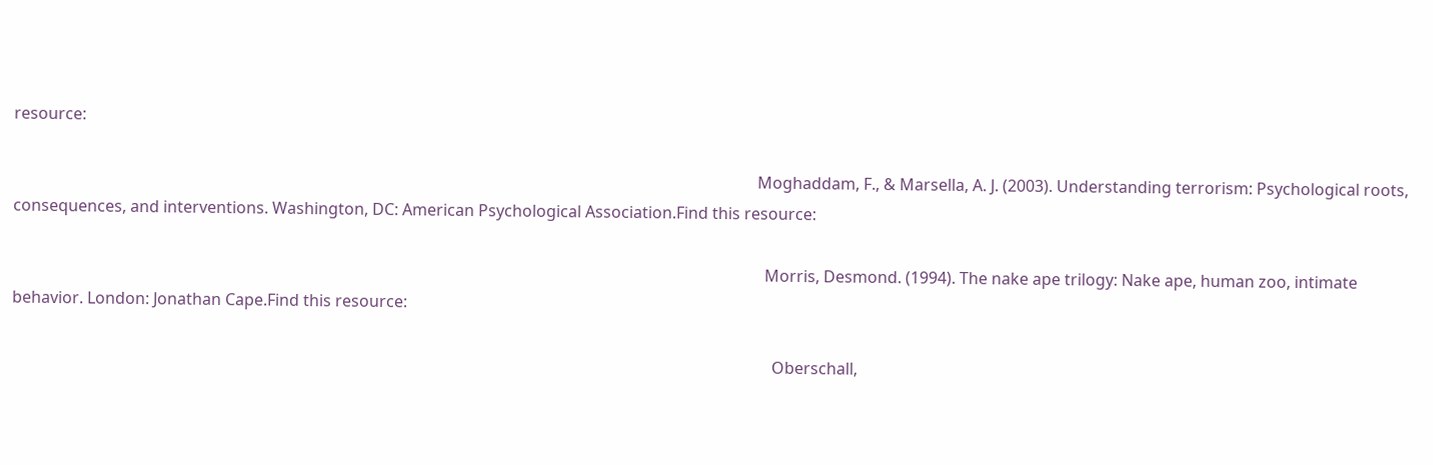resource:

                                                                                                                                                                                          Moghaddam, F., & Marsella, A. J. (2003). Understanding terrorism: Psychological roots, consequences, and interventions. Washington, DC: American Psychological Association.Find this resource:

                                                                                                                                                                                            Morris, Desmond. (1994). The nake ape trilogy: Nake ape, human zoo, intimate behavior. London: Jonathan Cape.Find this resource:

                                                                                                                                                                                              Oberschall,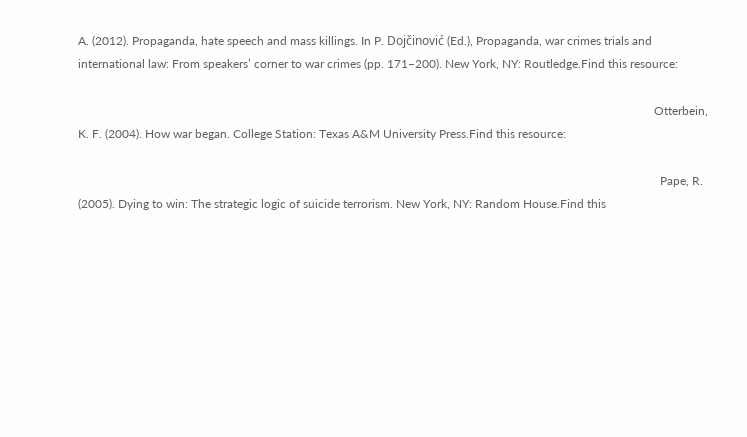A. (2012). Propaganda, hate speech and mass killings. In P. Dojčinović (Ed.), Propaganda, war crimes trials and international law: From speakers’ corner to war crimes (pp. 171–200). New York, NY: Routledge.Find this resource:

                                                                                                                                                                                                Otterbein, K. F. (2004). How war began. College Station: Texas A&M University Press.Find this resource:

                                                                                                                                                                                                  Pape, R. (2005). Dying to win: The strategic logic of suicide terrorism. New York, NY: Random House.Find this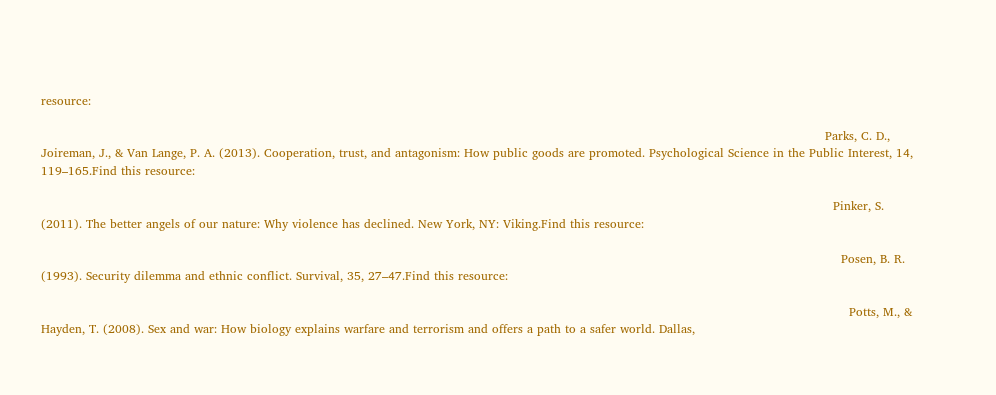resource:

                                                                                                                                                                                                    Parks, C. D., Joireman, J., & Van Lange, P. A. (2013). Cooperation, trust, and antagonism: How public goods are promoted. Psychological Science in the Public Interest, 14, 119–165.Find this resource:

                                                                                                                                                                                                      Pinker, S. (2011). The better angels of our nature: Why violence has declined. New York, NY: Viking.Find this resource:

                                                                                                                                                                                                        Posen, B. R. (1993). Security dilemma and ethnic conflict. Survival, 35, 27–47.Find this resource:

                                                                                                                                                                                                          Potts, M., & Hayden, T. (2008). Sex and war: How biology explains warfare and terrorism and offers a path to a safer world. Dallas,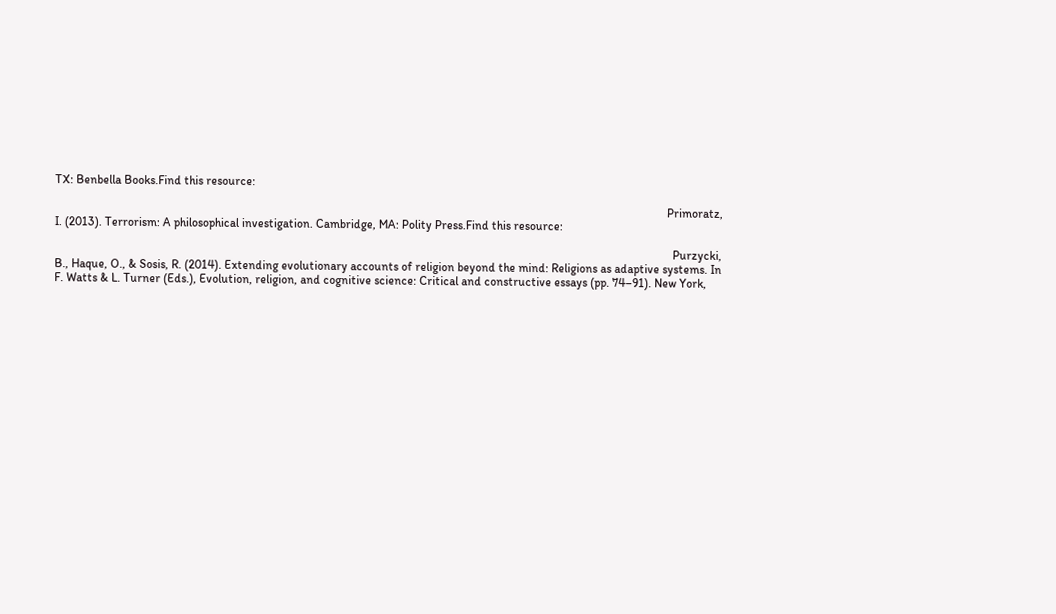TX: Benbella Books.Find this resource:

                                                                                                                                                                                                            Primoratz, I. (2013). Terrorism: A philosophical investigation. Cambridge, MA: Polity Press.Find this resource:

                                                                                                                                                                                                              Purzycki, B., Haque, O., & Sosis, R. (2014). Extending evolutionary accounts of religion beyond the mind: Religions as adaptive systems. In F. Watts & L. Turner (Eds.), Evolution, religion, and cognitive science: Critical and constructive essays (pp. 74–91). New York,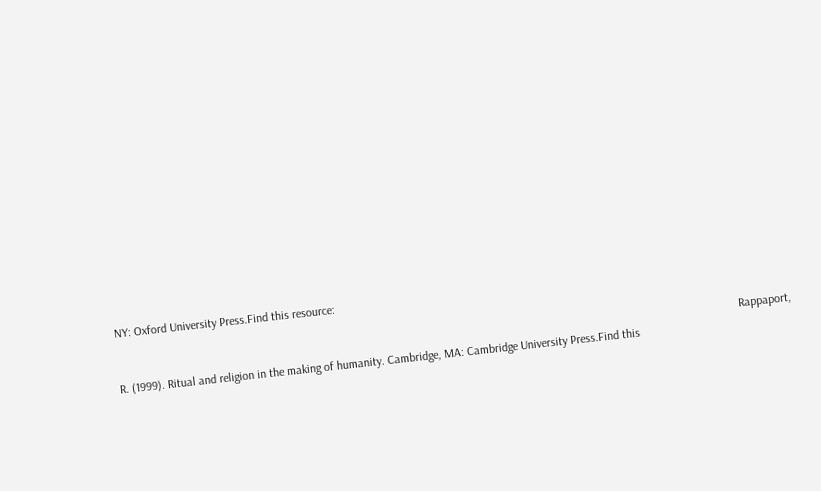NY: Oxford University Press.Find this resource:

                                                                                                                                                                                                                Rappaport, R. (1999). Ritual and religion in the making of humanity. Cambridge, MA: Cambridge University Press.Find this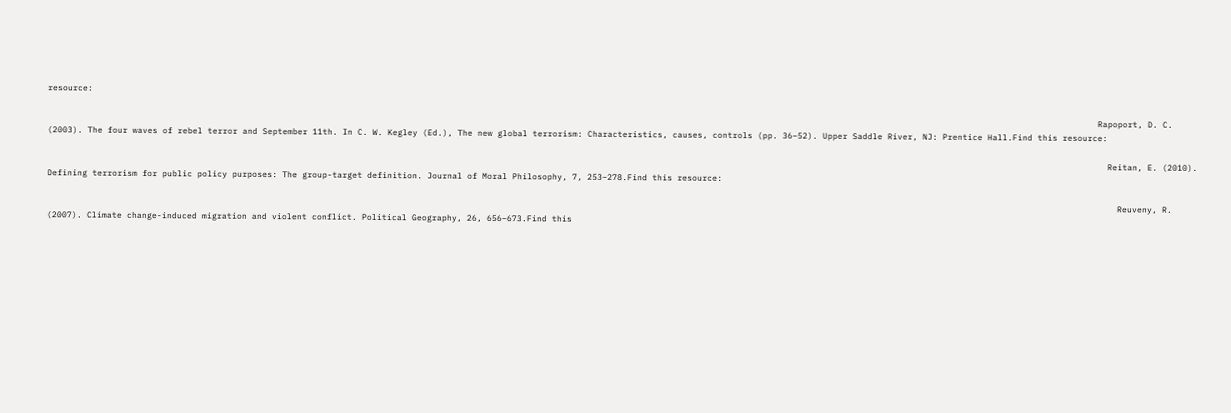resource:

                                                                                                                                                                                                                  Rapoport, D. C. (2003). The four waves of rebel terror and September 11th. In C. W. Kegley (Ed.), The new global terrorism: Characteristics, causes, controls (pp. 36–52). Upper Saddle River, NJ: Prentice Hall.Find this resource:

                                                                                                                                                                                                                    Reitan, E. (2010). Defining terrorism for public policy purposes: The group-target definition. Journal of Moral Philosophy, 7, 253–278.Find this resource:

                                                                                                                                                                                                                      Reuveny, R. (2007). Climate change-induced migration and violent conflict. Political Geography, 26, 656–673.Find this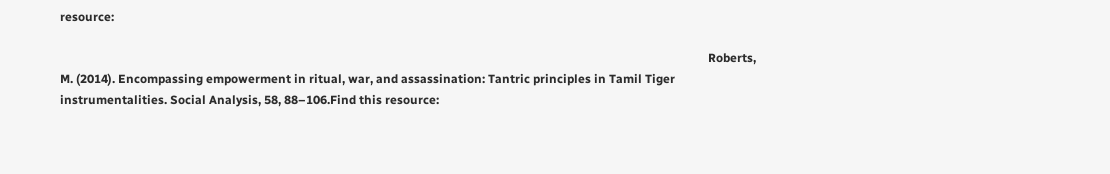resource:

                                                                                                                                                                                                                        Roberts, M. (2014). Encompassing empowerment in ritual, war, and assassination: Tantric principles in Tamil Tiger instrumentalities. Social Analysis, 58, 88–106.Find this resource: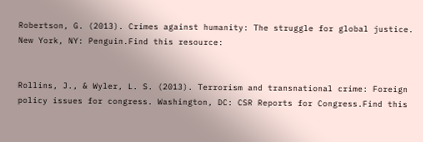Robertson, G. (2013). Crimes against humanity: The struggle for global justice. New York, NY: Penguin.Find this resource:

                                                                                                                                                                                                                            Rollins, J., & Wyler, L. S. (2013). Terrorism and transnational crime: Foreign policy issues for congress. Washington, DC: CSR Reports for Congress.Find this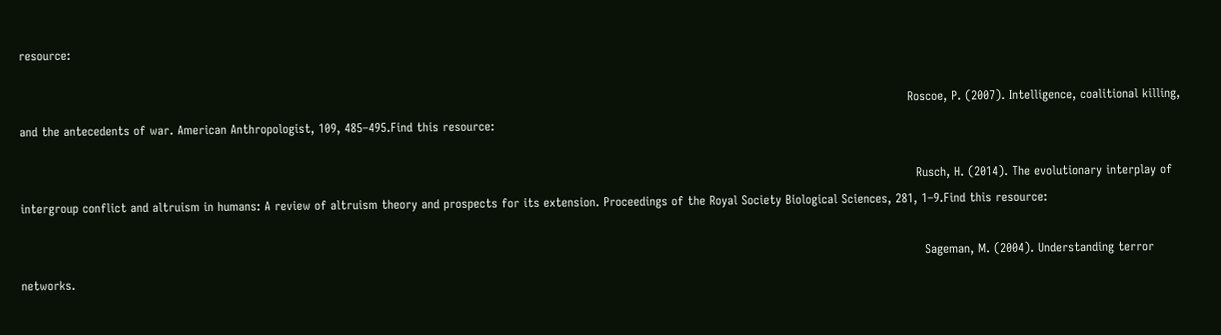resource:

                                                                                                                                                                                                                              Roscoe, P. (2007). Intelligence, coalitional killing, and the antecedents of war. American Anthropologist, 109, 485–495.Find this resource:

                                                                                                                                                                                                                                Rusch, H. (2014). The evolutionary interplay of intergroup conflict and altruism in humans: A review of altruism theory and prospects for its extension. Proceedings of the Royal Society Biological Sciences, 281, 1–9.Find this resource:

                                                                                                                                                                                                                                  Sageman, M. (2004). Understanding terror networks.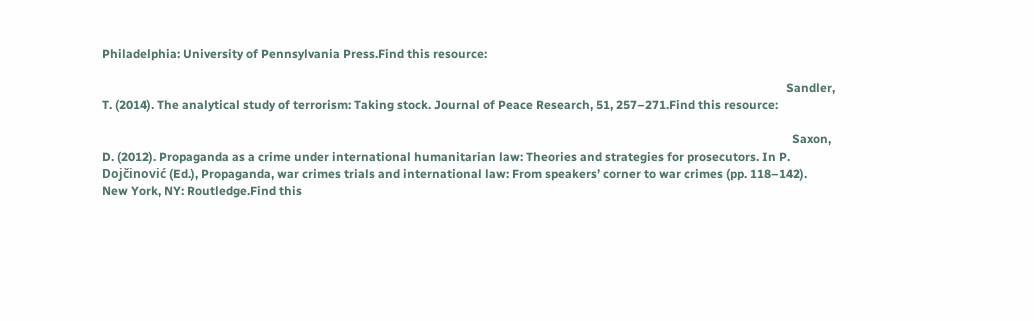Philadelphia: University of Pennsylvania Press.Find this resource:

                                                                                                                                                                                                                                    Sandler, T. (2014). The analytical study of terrorism: Taking stock. Journal of Peace Research, 51, 257–271.Find this resource:

                                                                                                                                                                                                                                      Saxon, D. (2012). Propaganda as a crime under international humanitarian law: Theories and strategies for prosecutors. In P. Dojčinović (Ed.), Propaganda, war crimes trials and international law: From speakers’ corner to war crimes (pp. 118–142). New York, NY: Routledge.Find this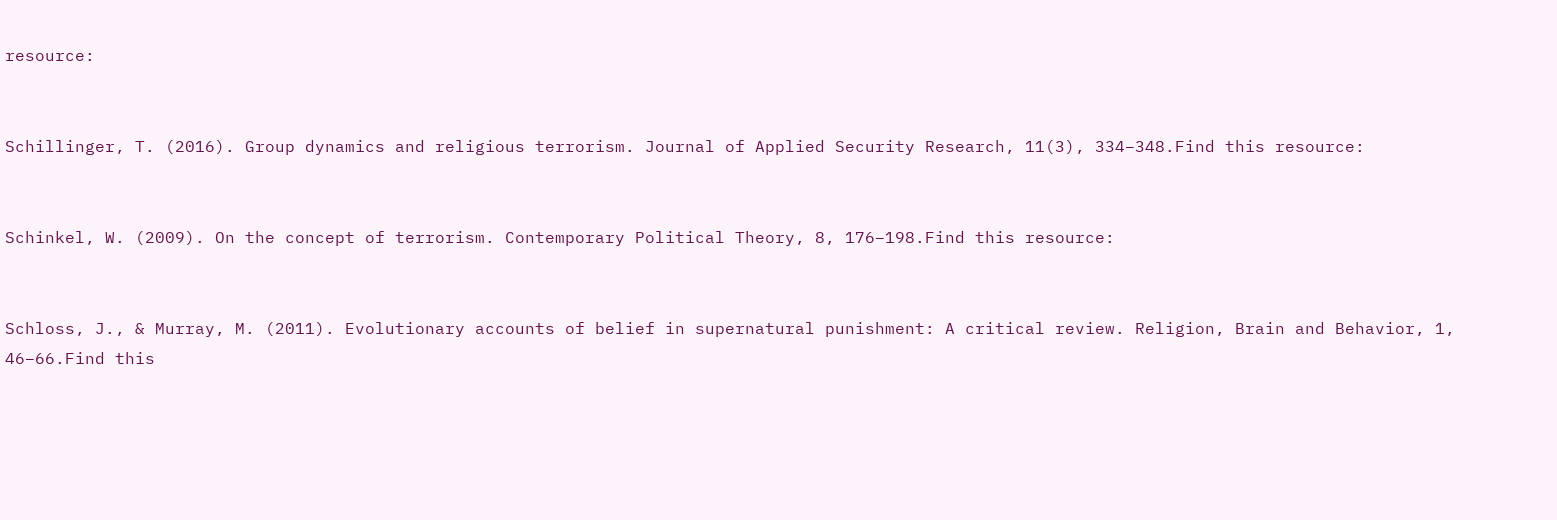resource:

                                                                                                                                                                                                                                        Schillinger, T. (2016). Group dynamics and religious terrorism. Journal of Applied Security Research, 11(3), 334–348.Find this resource:

                                                                                                                                                                                                                                          Schinkel, W. (2009). On the concept of terrorism. Contemporary Political Theory, 8, 176–198.Find this resource:

                                                                                                                                                                                                                                            Schloss, J., & Murray, M. (2011). Evolutionary accounts of belief in supernatural punishment: A critical review. Religion, Brain and Behavior, 1, 46–66.Find this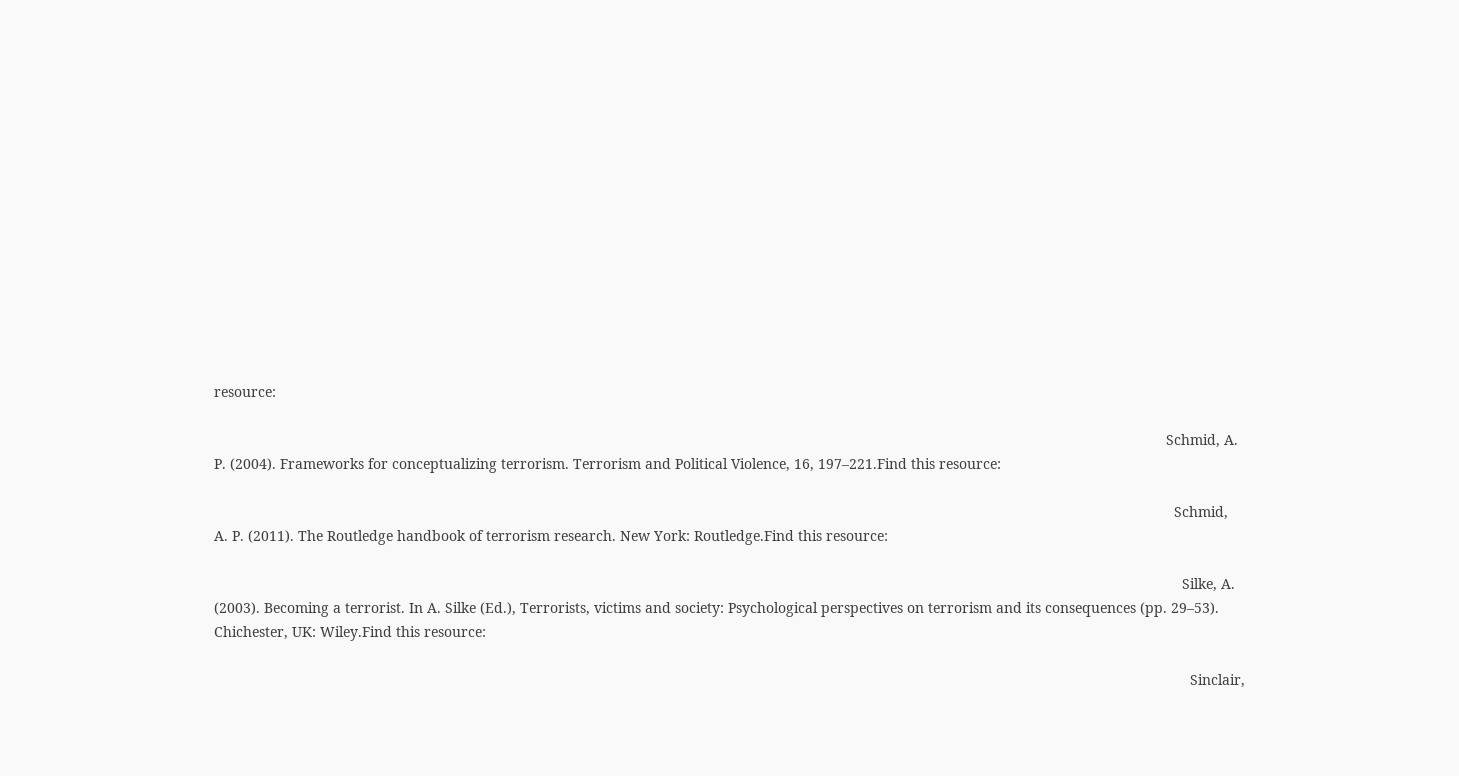resource:

                                                                                                                                                                                                                                              Schmid, A. P. (2004). Frameworks for conceptualizing terrorism. Terrorism and Political Violence, 16, 197–221.Find this resource:

                                                                                                                                                                                                                                                Schmid, A. P. (2011). The Routledge handbook of terrorism research. New York: Routledge.Find this resource:

                                                                                                                                                                                                                                                  Silke, A. (2003). Becoming a terrorist. In A. Silke (Ed.), Terrorists, victims and society: Psychological perspectives on terrorism and its consequences (pp. 29–53). Chichester, UK: Wiley.Find this resource:

                                                                                                                                                                                                                                                    Sinclair,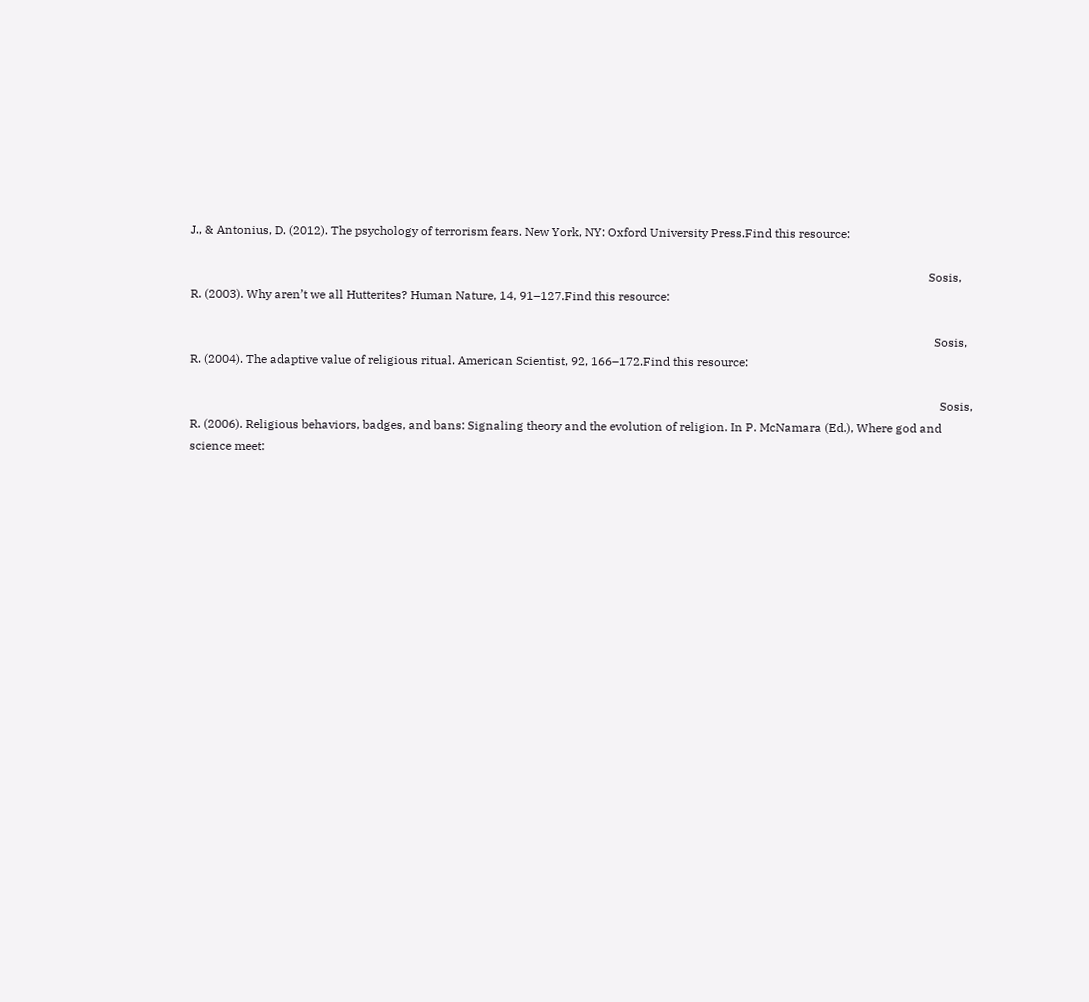J., & Antonius, D. (2012). The psychology of terrorism fears. New York, NY: Oxford University Press.Find this resource:

                                                                                                                                                                                                                                                      Sosis, R. (2003). Why aren’t we all Hutterites? Human Nature, 14, 91–127.Find this resource:

                                                                                                                                                                                                                                                        Sosis, R. (2004). The adaptive value of religious ritual. American Scientist, 92, 166–172.Find this resource:

                                                                                                                                                                                                                                                          Sosis, R. (2006). Religious behaviors, badges, and bans: Signaling theory and the evolution of religion. In P. McNamara (Ed.), Where god and science meet: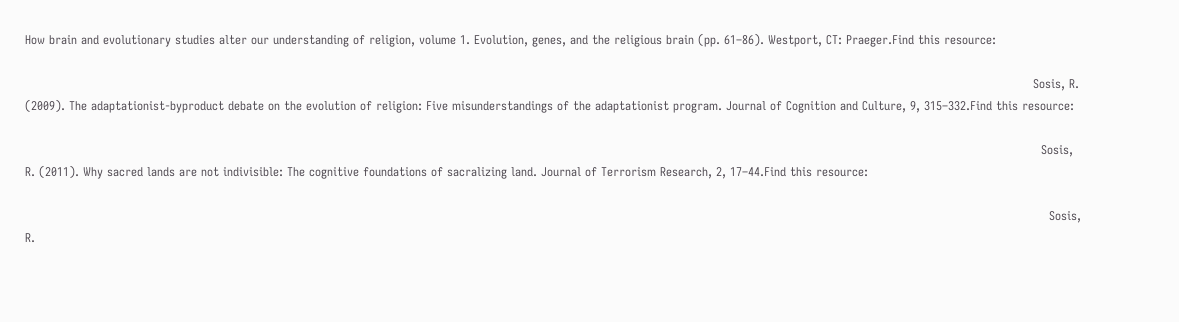How brain and evolutionary studies alter our understanding of religion, volume 1. Evolution, genes, and the religious brain (pp. 61–86). Westport, CT: Praeger.Find this resource:

                                                                                                                                                                                                                                                            Sosis, R. (2009). The adaptationist-byproduct debate on the evolution of religion: Five misunderstandings of the adaptationist program. Journal of Cognition and Culture, 9, 315–332.Find this resource:

                                                                                                                                                                                                                                                              Sosis, R. (2011). Why sacred lands are not indivisible: The cognitive foundations of sacralizing land. Journal of Terrorism Research, 2, 17–44.Find this resource:

                                                                                                                                                                                                                                                                Sosis, R.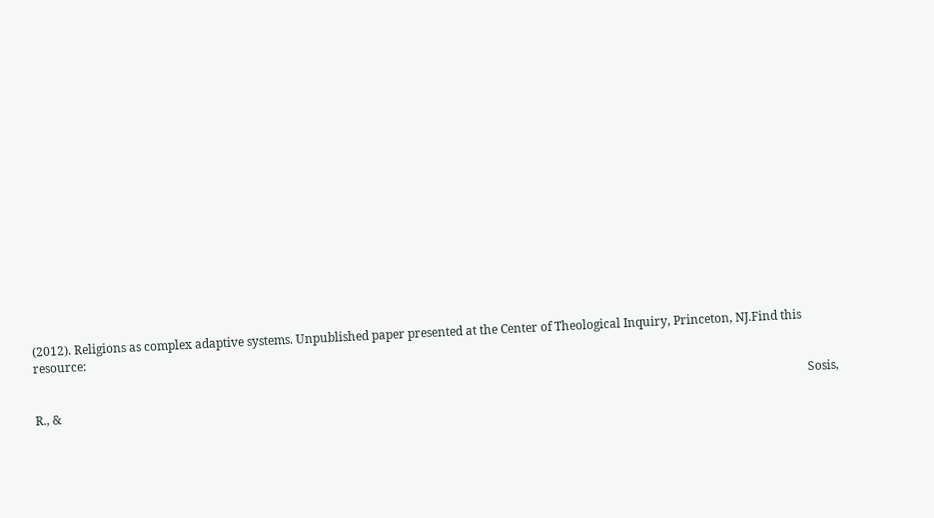(2012). Religions as complex adaptive systems. Unpublished paper presented at the Center of Theological Inquiry, Princeton, NJ.Find this resource:

                                                                                                                                                                                                                                                                  Sosis, R., &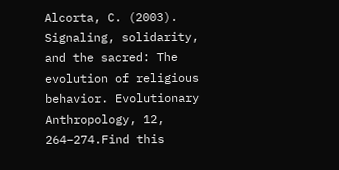Alcorta, C. (2003). Signaling, solidarity, and the sacred: The evolution of religious behavior. Evolutionary Anthropology, 12, 264–274.Find this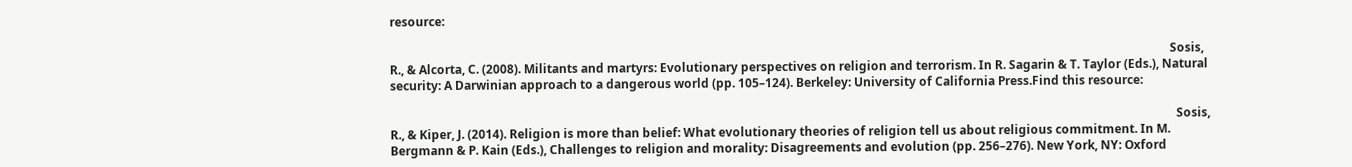resource:

                                                                                                                                                                                                                                                                    Sosis, R., & Alcorta, C. (2008). Militants and martyrs: Evolutionary perspectives on religion and terrorism. In R. Sagarin & T. Taylor (Eds.), Natural security: A Darwinian approach to a dangerous world (pp. 105–124). Berkeley: University of California Press.Find this resource:

                                                                                                                                                                                                                                                                      Sosis, R., & Kiper, J. (2014). Religion is more than belief: What evolutionary theories of religion tell us about religious commitment. In M. Bergmann & P. Kain (Eds.), Challenges to religion and morality: Disagreements and evolution (pp. 256–276). New York, NY: Oxford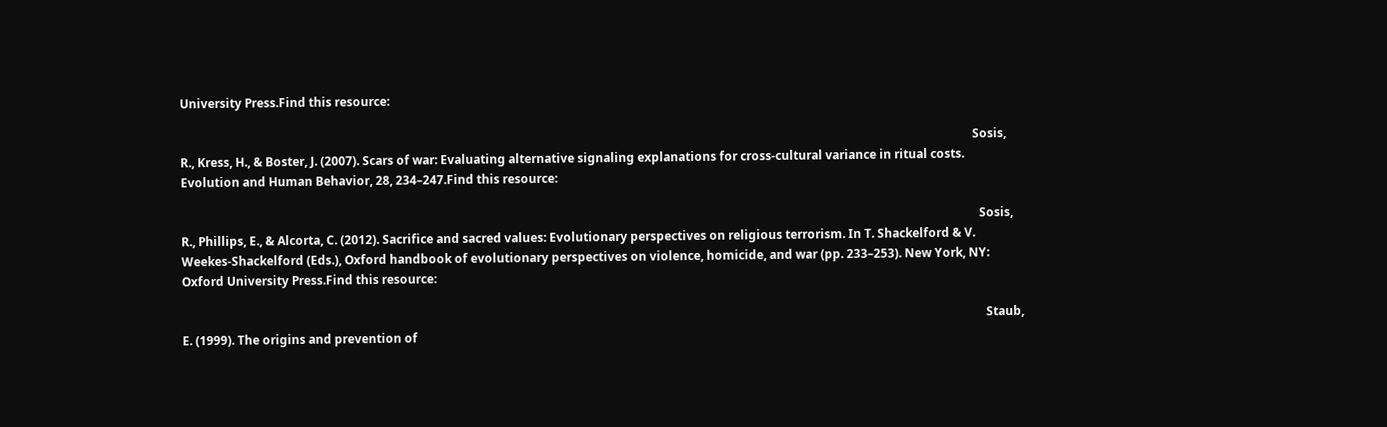University Press.Find this resource:

                                                                                                                                                                                                                                                                        Sosis, R., Kress, H., & Boster, J. (2007). Scars of war: Evaluating alternative signaling explanations for cross-cultural variance in ritual costs. Evolution and Human Behavior, 28, 234–247.Find this resource:

                                                                                                                                                                                                                                                                          Sosis, R., Phillips, E., & Alcorta, C. (2012). Sacrifice and sacred values: Evolutionary perspectives on religious terrorism. In T. Shackelford & V. Weekes-Shackelford (Eds.), Oxford handbook of evolutionary perspectives on violence, homicide, and war (pp. 233–253). New York, NY: Oxford University Press.Find this resource:

                                                                                                                                                                                                                                                                            Staub, E. (1999). The origins and prevention of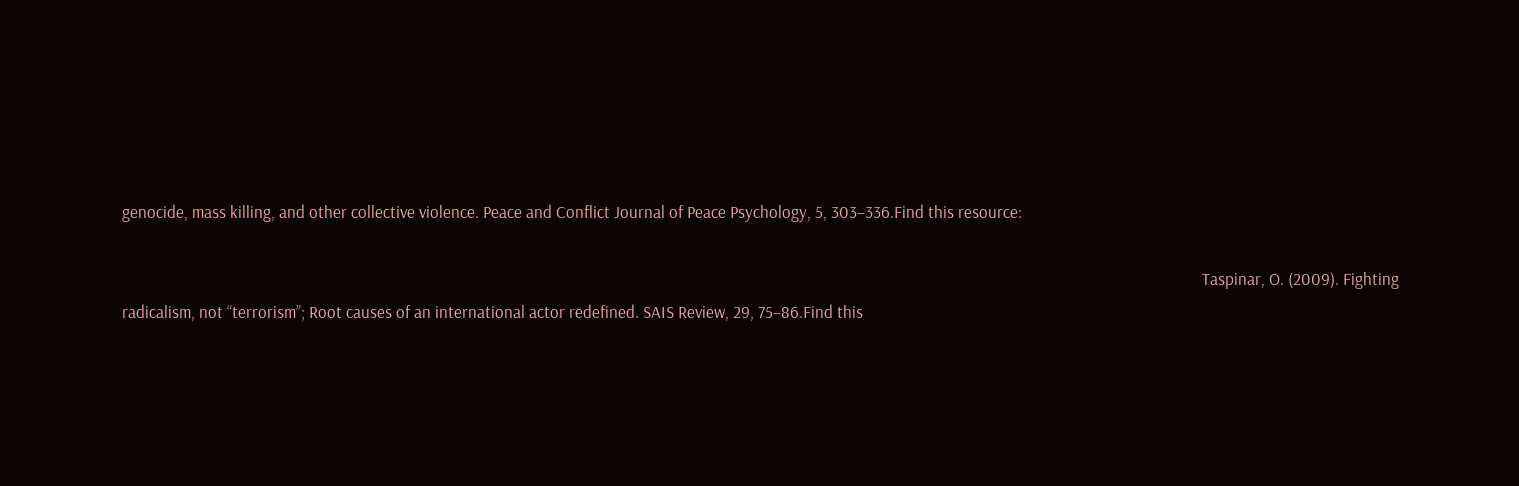genocide, mass killing, and other collective violence. Peace and Conflict Journal of Peace Psychology, 5, 303–336.Find this resource:

                                                                                                                                                                                                                                                                              Taspinar, O. (2009). Fighting radicalism, not “terrorism”; Root causes of an international actor redefined. SAIS Review, 29, 75–86.Find this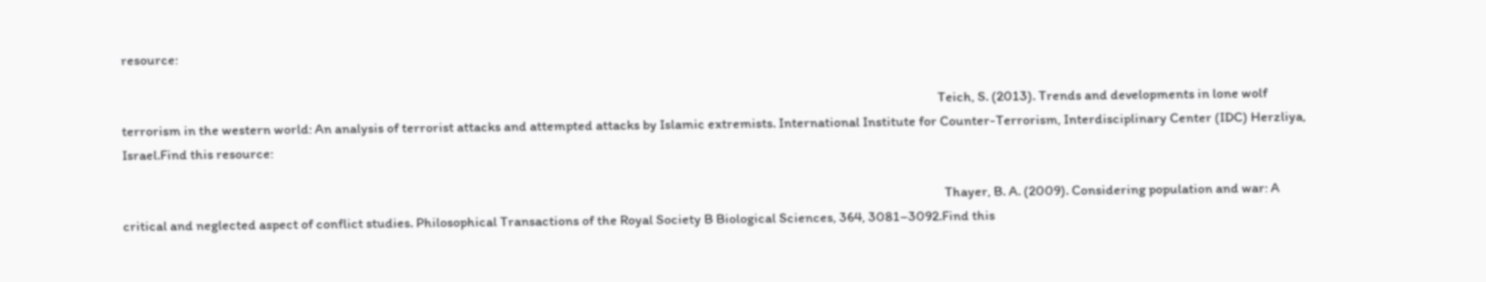resource:

                                                                                                                                                                                                                                                                                Teich, S. (2013). Trends and developments in lone wolf terrorism in the western world: An analysis of terrorist attacks and attempted attacks by Islamic extremists. International Institute for Counter-Terrorism, Interdisciplinary Center (IDC) Herzliya, Israel.Find this resource:

                                                                                                                                                                                                                                                                                  Thayer, B. A. (2009). Considering population and war: A critical and neglected aspect of conflict studies. Philosophical Transactions of the Royal Society B Biological Sciences, 364, 3081–3092.Find this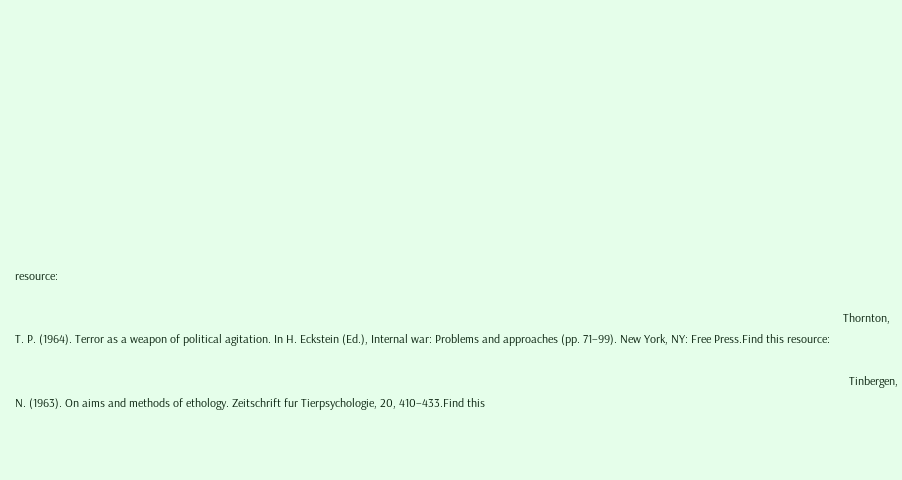resource:

                                                                                                                                                                                                                                                                                    Thornton, T. P. (1964). Terror as a weapon of political agitation. In H. Eckstein (Ed.), Internal war: Problems and approaches (pp. 71–99). New York, NY: Free Press.Find this resource:

                                                                                                                                                                                                                                                                                      Tinbergen, N. (1963). On aims and methods of ethology. Zeitschrift fur Tierpsychologie, 20, 410–433.Find this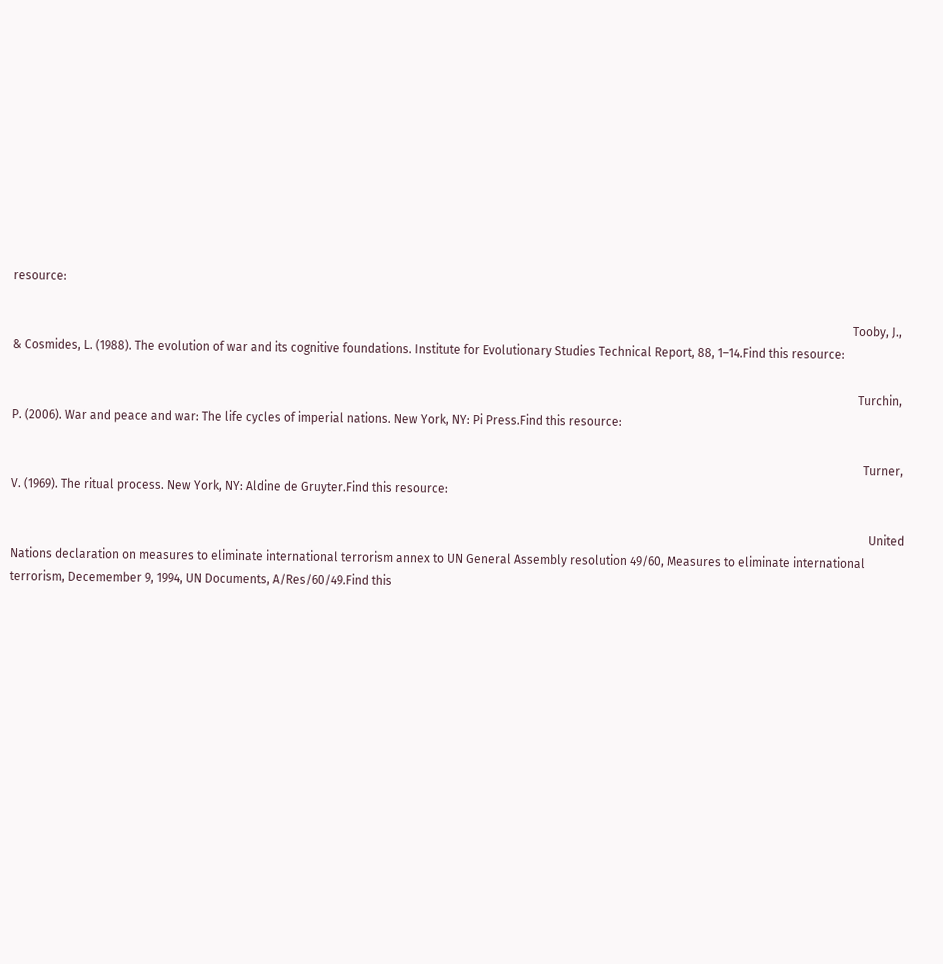resource:

                                                                                                                                                                                                                                                                                        Tooby, J., & Cosmides, L. (1988). The evolution of war and its cognitive foundations. Institute for Evolutionary Studies Technical Report, 88, 1–14.Find this resource:

                                                                                                                                                                                                                                                                                          Turchin, P. (2006). War and peace and war: The life cycles of imperial nations. New York, NY: Pi Press.Find this resource:

                                                                                                                                                                                                                                                                                            Turner, V. (1969). The ritual process. New York, NY: Aldine de Gruyter.Find this resource:

                                                                                                                                                                                                                                                                                              United Nations declaration on measures to eliminate international terrorism annex to UN General Assembly resolution 49/60, Measures to eliminate international terrorism, Decemember 9, 1994, UN Documents, A/Res/60/49.Find this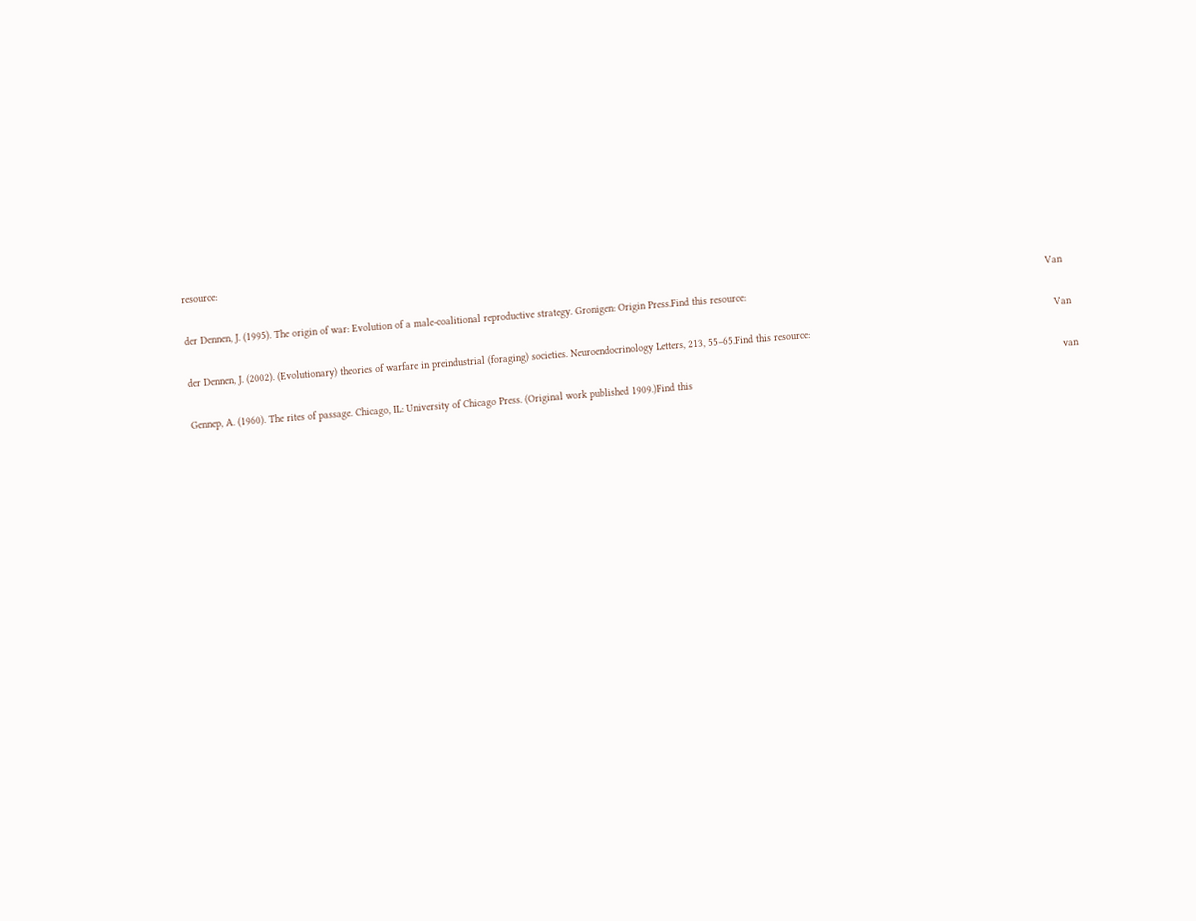resource:

                                                                                                                                                                                                                                                                                                Van der Dennen, J. (1995). The origin of war: Evolution of a male-coalitional reproductive strategy. Gronigen: Origin Press.Find this resource:

                                                                                                                                                                                                                                                                                                  Van der Dennen, J. (2002). (Evolutionary) theories of warfare in preindustrial (foraging) societies. Neuroendocrinology Letters, 213, 55–65.Find this resource:

                                                                                                                                                                                                                                                                                                    van Gennep, A. (1960). The rites of passage. Chicago, IL: University of Chicago Press. (Original work published 1909.)Find this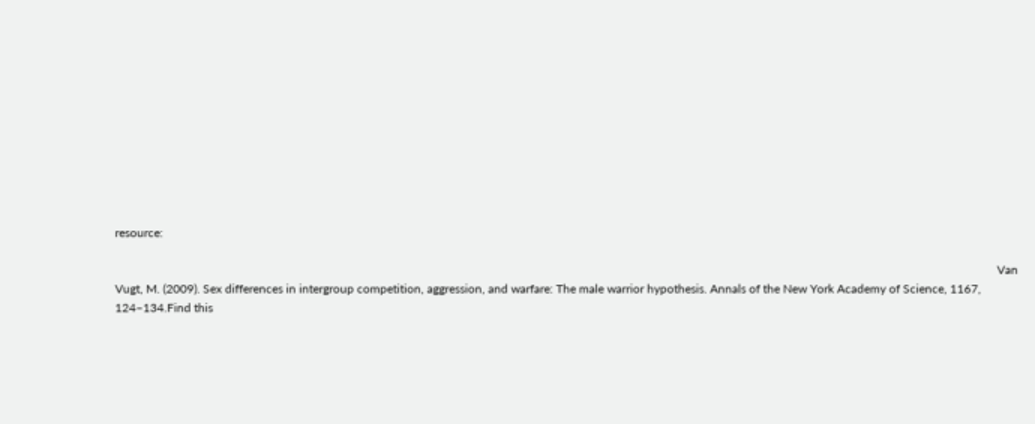resource:

                                                                                                                                                                                                                                                                                                      Van Vugt, M. (2009). Sex differences in intergroup competition, aggression, and warfare: The male warrior hypothesis. Annals of the New York Academy of Science, 1167, 124–134.Find this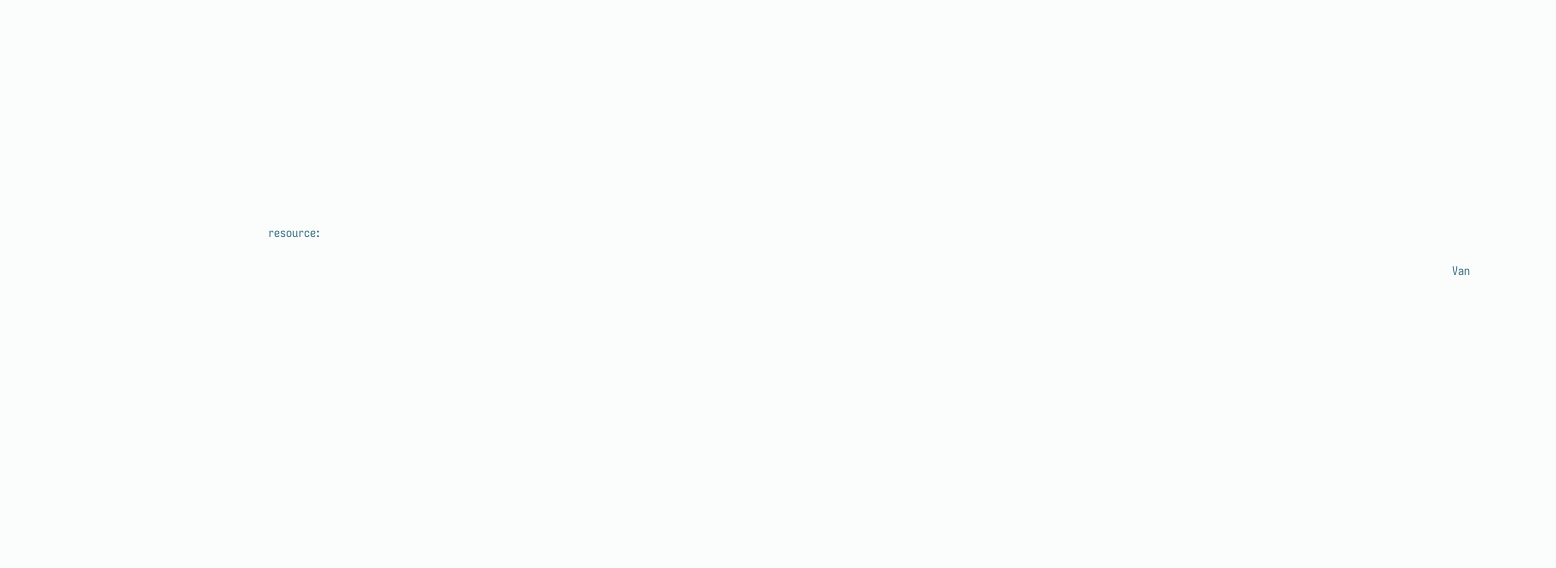resource:

                                                                                                                                                                                                                                                                                                        Van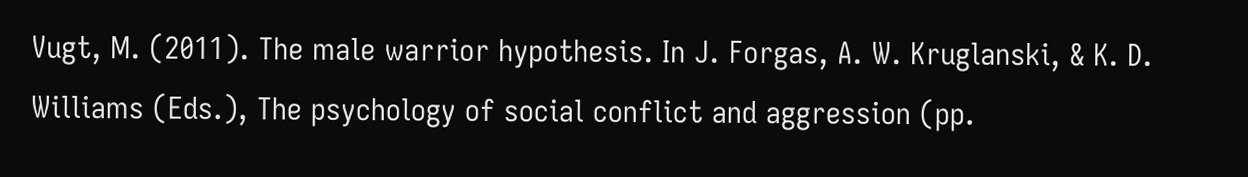Vugt, M. (2011). The male warrior hypothesis. In J. Forgas, A. W. Kruglanski, & K. D. Williams (Eds.), The psychology of social conflict and aggression (pp.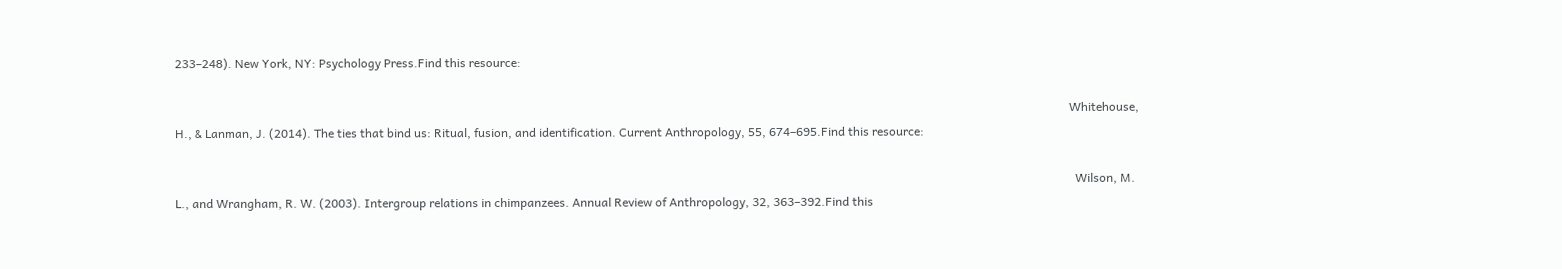233–248). New York, NY: Psychology Press.Find this resource:

                                                                                                                                                                                                                                                                                                          Whitehouse, H., & Lanman, J. (2014). The ties that bind us: Ritual, fusion, and identification. Current Anthropology, 55, 674–695.Find this resource:

                                                                                                                                                                                                                                                                                                            Wilson, M. L., and Wrangham, R. W. (2003). Intergroup relations in chimpanzees. Annual Review of Anthropology, 32, 363–392.Find this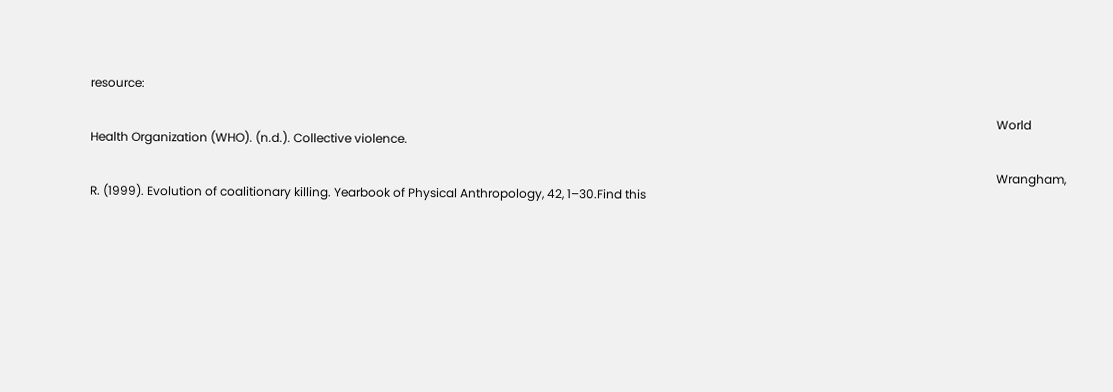resource:

                                                                                                                                                                                                                                                                                                              World Health Organization (WHO). (n.d.). Collective violence.

                                                                                                                                                                                                                                                                                                              Wrangham, R. (1999). Evolution of coalitionary killing. Yearbook of Physical Anthropology, 42, 1–30.Find this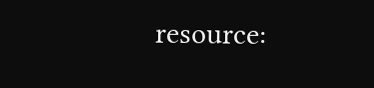resource: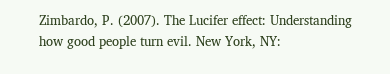Zimbardo, P. (2007). The Lucifer effect: Understanding how good people turn evil. New York, NY: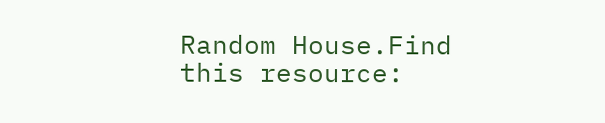Random House.Find this resource: